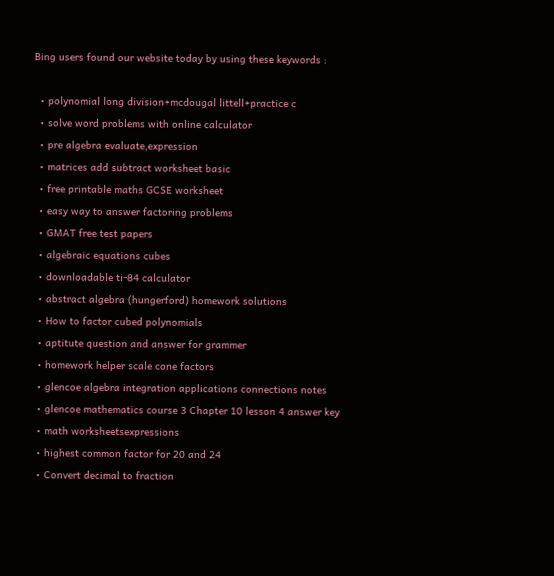Bing users found our website today by using these keywords :

  • polynomial long division+mcdougal littell+practice c
  • solve word problems with online calculator
  • pre algebra evaluate,expression
  • matrices add subtract worksheet basic
  • free printable maths GCSE worksheet
  • easy way to answer factoring problems
  • GMAT free test papers
  • algebraic equations cubes
  • downloadable ti-84 calculator
  • abstract algebra (hungerford) homework solutions
  • How to factor cubed polynomials
  • aptitute question and answer for grammer
  • homework helper scale cone factors
  • glencoe algebra integration applications connections notes
  • glencoe mathematics course 3 Chapter 10 lesson 4 answer key
  • math worksheetsexpressions
  • highest common factor for 20 and 24
  • Convert decimal to fraction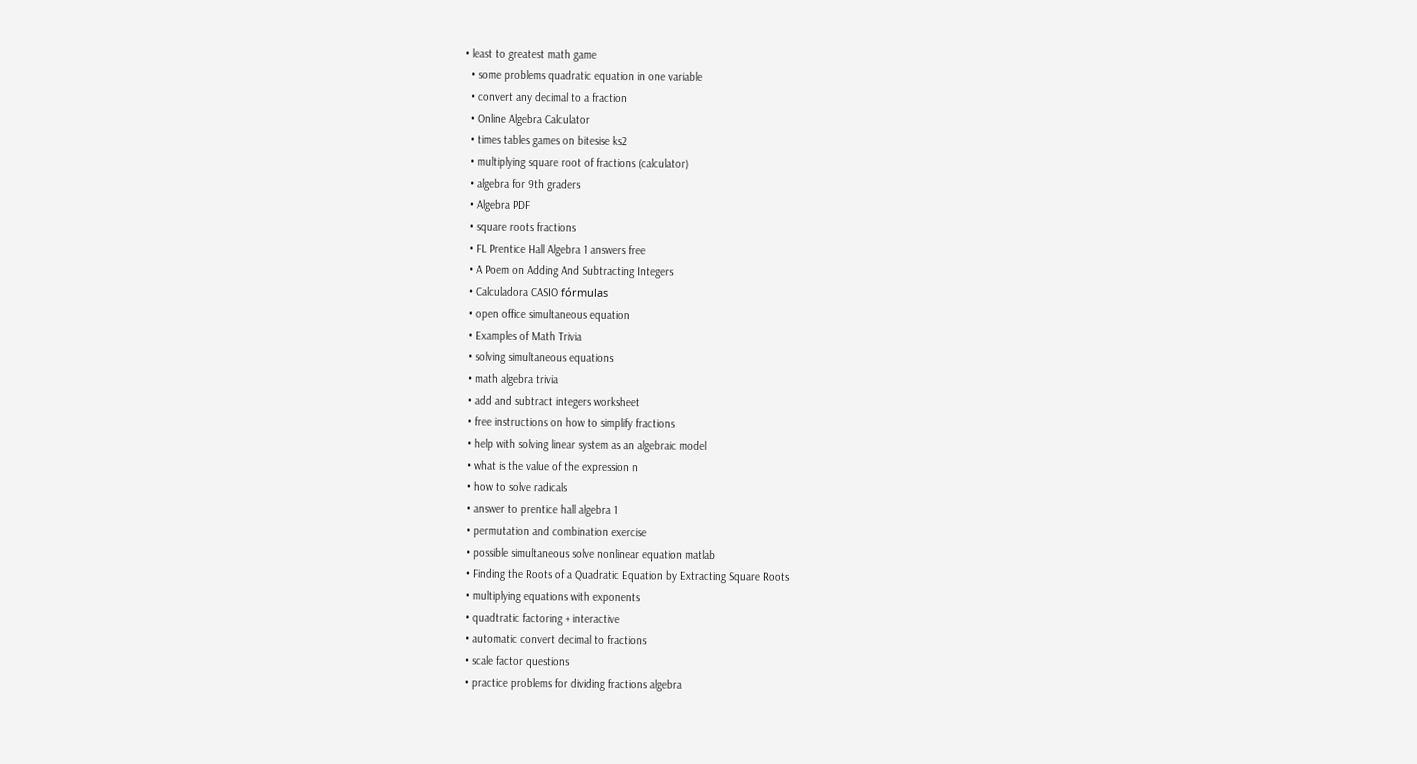• least to greatest math game
  • some problems quadratic equation in one variable
  • convert any decimal to a fraction
  • Online Algebra Calculator
  • times tables games on bitesise ks2
  • multiplying square root of fractions (calculator)
  • algebra for 9th graders
  • Algebra PDF
  • square roots fractions
  • FL Prentice Hall Algebra 1 answers free
  • A Poem on Adding And Subtracting Integers
  • Calculadora CASIO fórmulas
  • open office simultaneous equation
  • Examples of Math Trivia
  • solving simultaneous equations
  • math algebra trivia
  • add and subtract integers worksheet
  • free instructions on how to simplify fractions
  • help with solving linear system as an algebraic model
  • what is the value of the expression n
  • how to solve radicals
  • answer to prentice hall algebra 1
  • permutation and combination exercise
  • possible simultaneous solve nonlinear equation matlab
  • Finding the Roots of a Quadratic Equation by Extracting Square Roots
  • multiplying equations with exponents
  • quadtratic factoring + interactive
  • automatic convert decimal to fractions
  • scale factor questions
  • practice problems for dividing fractions algebra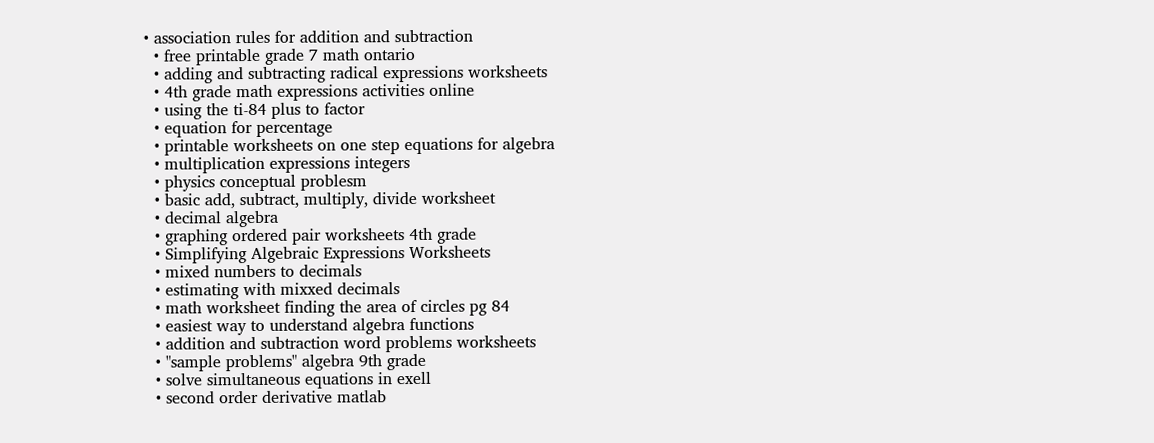• association rules for addition and subtraction
  • free printable grade 7 math ontario
  • adding and subtracting radical expressions worksheets
  • 4th grade math expressions activities online
  • using the ti-84 plus to factor
  • equation for percentage
  • printable worksheets on one step equations for algebra
  • multiplication expressions integers
  • physics conceptual problesm
  • basic add, subtract, multiply, divide worksheet
  • decimal algebra
  • graphing ordered pair worksheets 4th grade
  • Simplifying Algebraic Expressions Worksheets
  • mixed numbers to decimals
  • estimating with mixxed decimals
  • math worksheet finding the area of circles pg 84
  • easiest way to understand algebra functions
  • addition and subtraction word problems worksheets
  • "sample problems" algebra 9th grade
  • solve simultaneous equations in exell
  • second order derivative matlab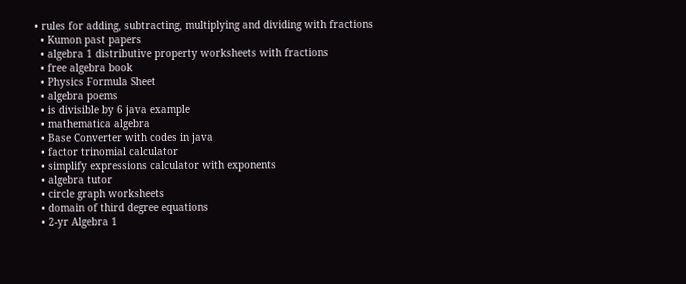• rules for adding, subtracting, multiplying and dividing with fractions
  • Kumon past papers
  • algebra 1 distributive property worksheets with fractions
  • free algebra book
  • Physics Formula Sheet
  • algebra poems
  • is divisible by 6 java example
  • mathematica algebra
  • Base Converter with codes in java
  • factor trinomial calculator
  • simplify expressions calculator with exponents
  • algebra tutor
  • circle graph worksheets
  • domain of third degree equations
  • 2-yr Algebra 1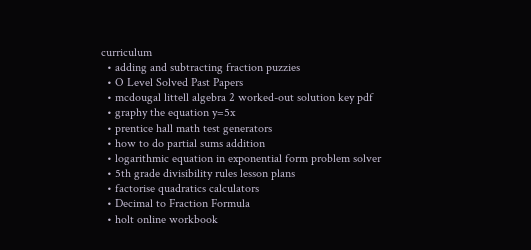curriculum
  • adding and subtracting fraction puzzies
  • O Level Solved Past Papers
  • mcdougal littell algebra 2 worked-out solution key pdf
  • graphy the equation y=5x
  • prentice hall math test generators
  • how to do partial sums addition
  • logarithmic equation in exponential form problem solver
  • 5th grade divisibility rules lesson plans
  • factorise quadratics calculators
  • Decimal to Fraction Formula
  • holt online workbook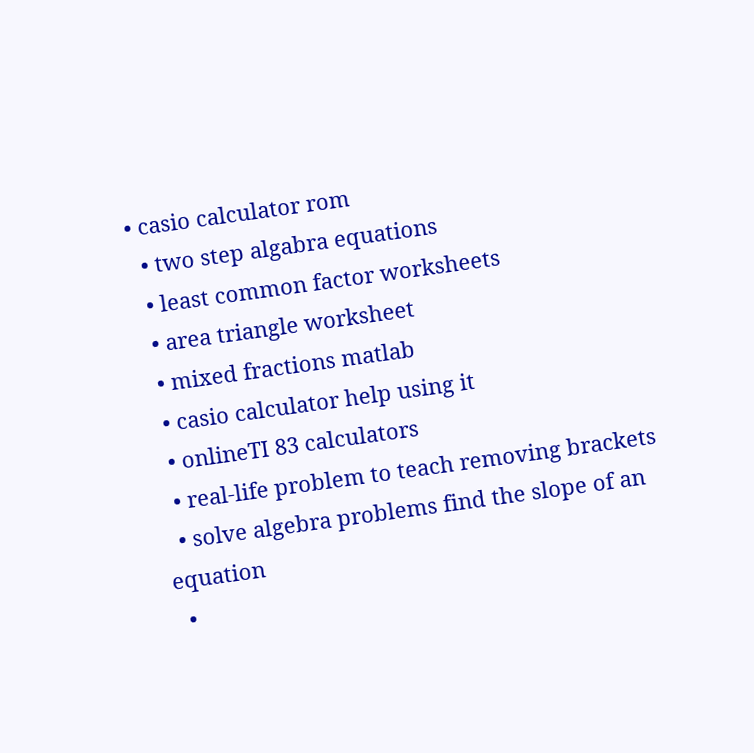• casio calculator rom
  • two step algabra equations
  • least common factor worksheets
  • area triangle worksheet
  • mixed fractions matlab
  • casio calculator help using it
  • onlineTI 83 calculators
  • real-life problem to teach removing brackets
  • solve algebra problems find the slope of an equation
  •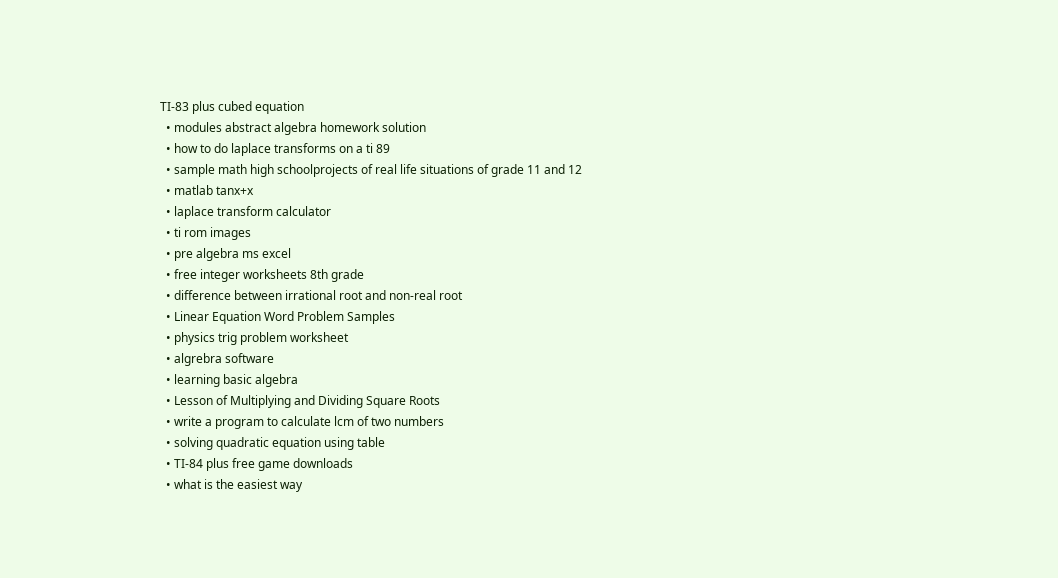TI-83 plus cubed equation
  • modules abstract algebra homework solution
  • how to do laplace transforms on a ti 89
  • sample math high schoolprojects of real life situations of grade 11 and 12
  • matlab tanx+x
  • laplace transform calculator
  • ti rom images
  • pre algebra ms excel
  • free integer worksheets 8th grade
  • difference between irrational root and non-real root
  • Linear Equation Word Problem Samples
  • physics trig problem worksheet
  • algrebra software
  • learning basic algebra
  • Lesson of Multiplying and Dividing Square Roots
  • write a program to calculate lcm of two numbers
  • solving quadratic equation using table
  • TI-84 plus free game downloads
  • what is the easiest way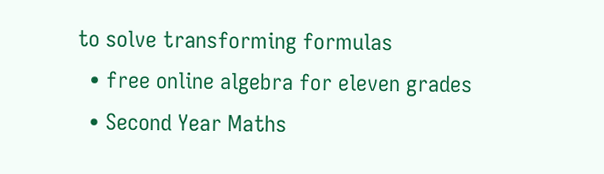to solve transforming formulas
  • free online algebra for eleven grades
  • Second Year Maths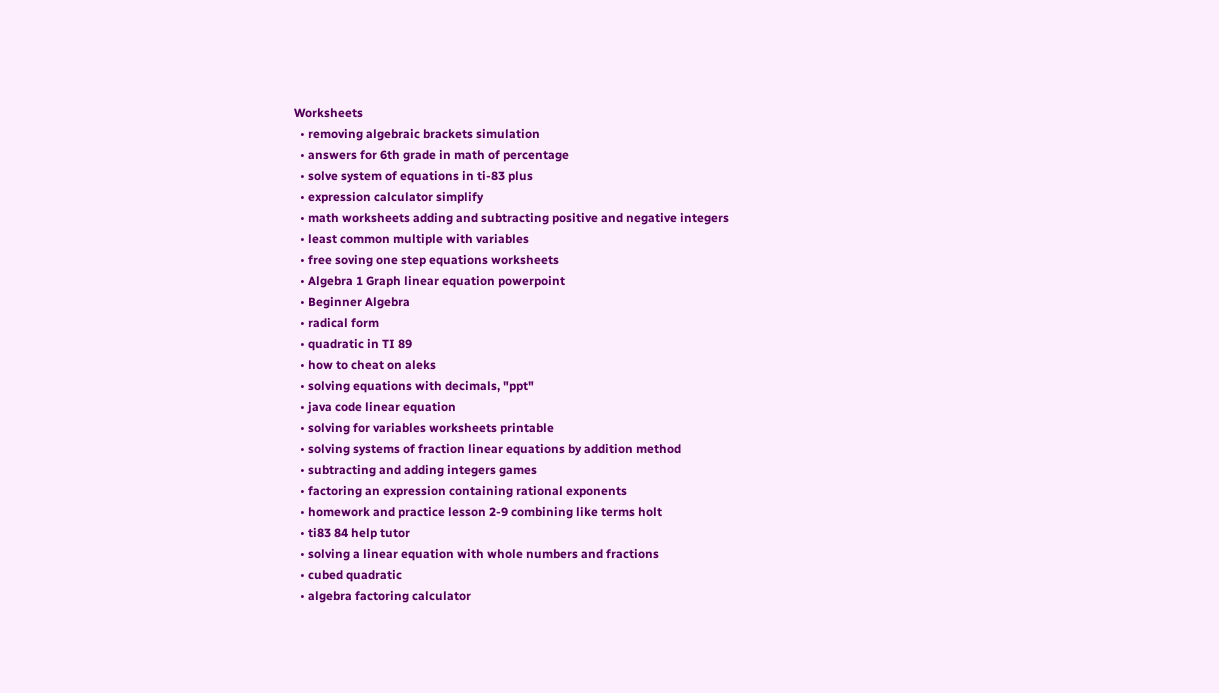Worksheets
  • removing algebraic brackets simulation
  • answers for 6th grade in math of percentage
  • solve system of equations in ti-83 plus
  • expression calculator simplify
  • math worksheets adding and subtracting positive and negative integers
  • least common multiple with variables
  • free soving one step equations worksheets
  • Algebra 1 Graph linear equation powerpoint
  • Beginner Algebra
  • radical form
  • quadratic in TI 89
  • how to cheat on aleks
  • solving equations with decimals, "ppt"
  • java code linear equation
  • solving for variables worksheets printable
  • solving systems of fraction linear equations by addition method
  • subtracting and adding integers games
  • factoring an expression containing rational exponents
  • homework and practice lesson 2-9 combining like terms holt
  • ti83 84 help tutor
  • solving a linear equation with whole numbers and fractions
  • cubed quadratic
  • algebra factoring calculator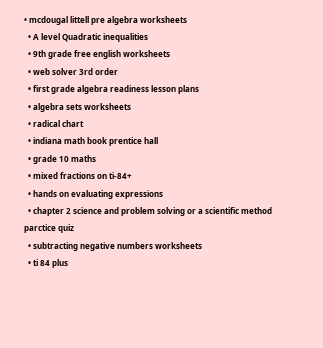• mcdougal littell pre algebra worksheets
  • A level Quadratic inequalities
  • 9th grade free english worksheets
  • web solver 3rd order
  • first grade algebra readiness lesson plans
  • algebra sets worksheets
  • radical chart
  • indiana math book prentice hall
  • grade 10 maths
  • mixed fractions on ti-84+
  • hands on evaluating expressions
  • chapter 2 science and problem solving or a scientific method parctice quiz
  • subtracting negative numbers worksheets
  • ti 84 plus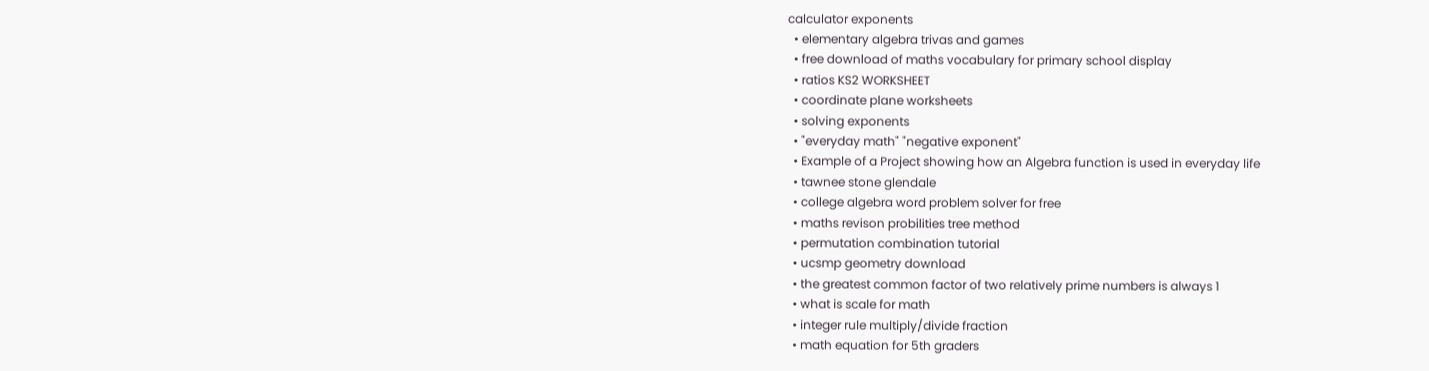calculator exponents
  • elementary algebra trivas and games
  • free download of maths vocabulary for primary school display
  • ratios KS2 WORKSHEET
  • coordinate plane worksheets
  • solving exponents
  • "everyday math" "negative exponent"
  • Example of a Project showing how an Algebra function is used in everyday life
  • tawnee stone glendale
  • college algebra word problem solver for free
  • maths revison probilities tree method
  • permutation combination tutorial
  • ucsmp geometry download
  • the greatest common factor of two relatively prime numbers is always 1
  • what is scale for math
  • integer rule multiply/divide fraction
  • math equation for 5th graders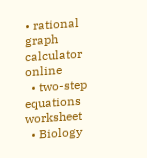• rational graph calculator online
  • two-step equations worksheet
  • Biology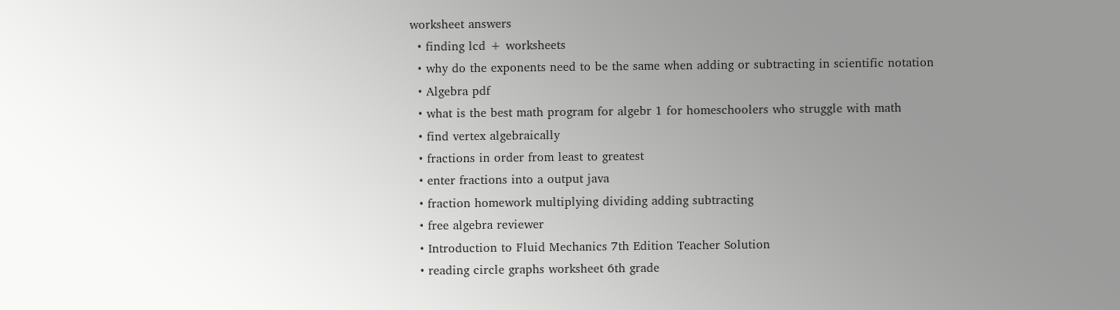worksheet answers
  • finding lcd + worksheets
  • why do the exponents need to be the same when adding or subtracting in scientific notation
  • Algebra pdf
  • what is the best math program for algebr 1 for homeschoolers who struggle with math
  • find vertex algebraically
  • fractions in order from least to greatest
  • enter fractions into a output java
  • fraction homework multiplying dividing adding subtracting
  • free algebra reviewer
  • Introduction to Fluid Mechanics 7th Edition Teacher Solution
  • reading circle graphs worksheet 6th grade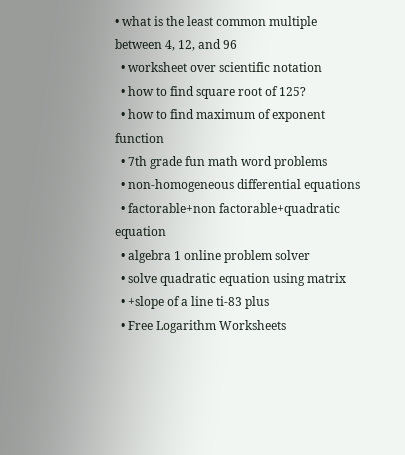• what is the least common multiple between 4, 12, and 96
  • worksheet over scientific notation
  • how to find square root of 125?
  • how to find maximum of exponent function
  • 7th grade fun math word problems
  • non-homogeneous differential equations
  • factorable+non factorable+quadratic equation
  • algebra 1 online problem solver
  • solve quadratic equation using matrix
  • +slope of a line ti-83 plus
  • Free Logarithm Worksheets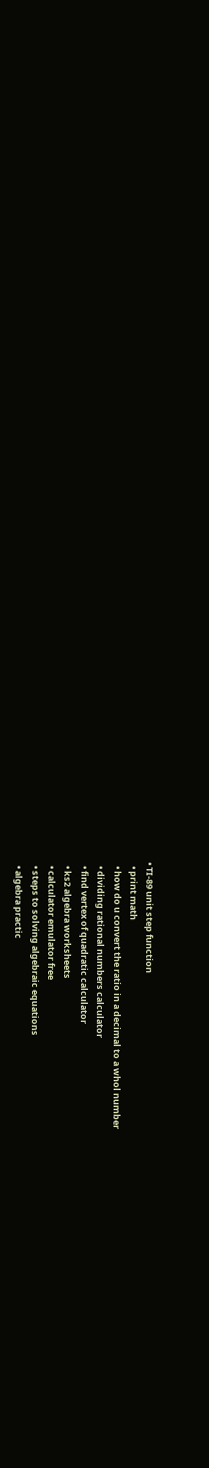• TI-89 unit step function
  • print math
  • how do u convert the ratio in a decimal to a whol number
  • dividing rational numbers calculator
  • find vertex of quadratic calculator
  • ks2 algebra worksheets
  • calculator emulator free
  • steps to solving algebraic equations
  • algebra practic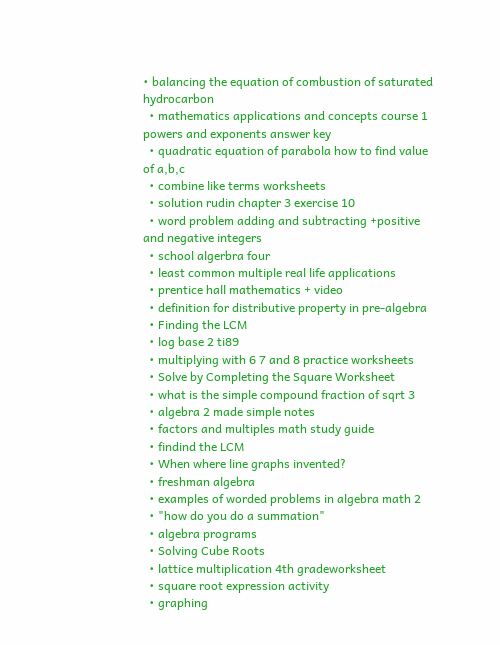• balancing the equation of combustion of saturated hydrocarbon
  • mathematics applications and concepts course 1 powers and exponents answer key
  • quadratic equation of parabola how to find value of a,b,c
  • combine like terms worksheets
  • solution rudin chapter 3 exercise 10
  • word problem adding and subtracting +positive and negative integers
  • school algerbra four
  • least common multiple real life applications
  • prentice hall mathematics + video
  • definition for distributive property in pre-algebra
  • Finding the LCM
  • log base 2 ti89
  • multiplying with 6 7 and 8 practice worksheets
  • Solve by Completing the Square Worksheet
  • what is the simple compound fraction of sqrt 3
  • algebra 2 made simple notes
  • factors and multiples math study guide
  • findind the LCM
  • When where line graphs invented?
  • freshman algebra
  • examples of worded problems in algebra math 2
  • "how do you do a summation"
  • algebra programs
  • Solving Cube Roots
  • lattice multiplication 4th gradeworksheet
  • square root expression activity
  • graphing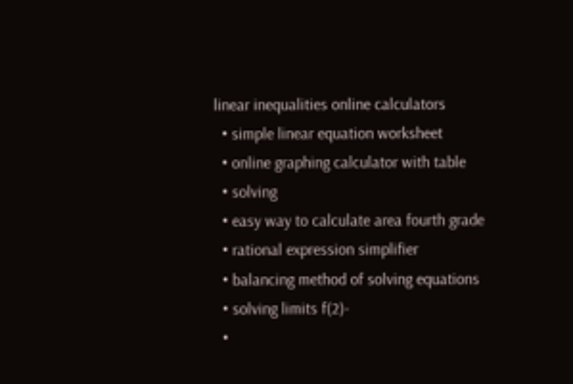linear inequalities online calculators
  • simple linear equation worksheet
  • online graphing calculator with table
  • solving
  • easy way to calculate area fourth grade
  • rational expression simplifier
  • balancing method of solving equations
  • solving limits f(2)-
  •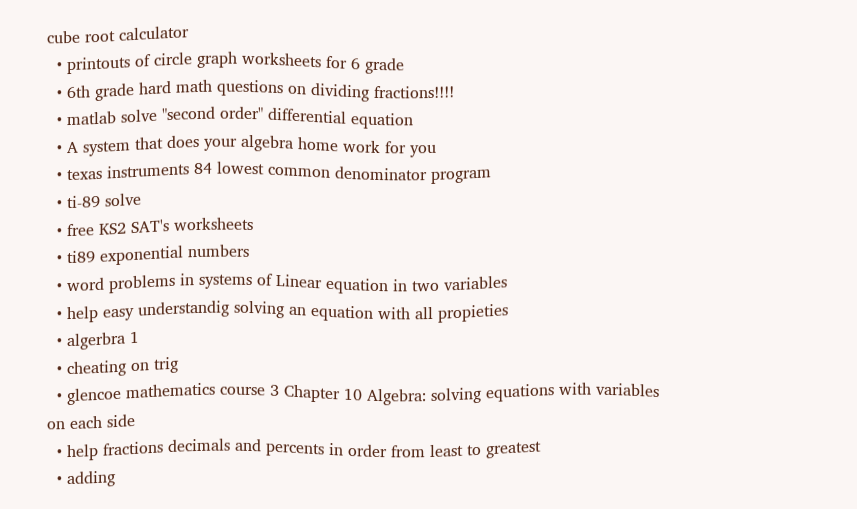cube root calculator
  • printouts of circle graph worksheets for 6 grade
  • 6th grade hard math questions on dividing fractions!!!!
  • matlab solve "second order" differential equation
  • A system that does your algebra home work for you
  • texas instruments 84 lowest common denominator program
  • ti-89 solve
  • free KS2 SAT's worksheets
  • ti89 exponential numbers
  • word problems in systems of Linear equation in two variables
  • help easy understandig solving an equation with all propieties
  • algerbra 1
  • cheating on trig
  • glencoe mathematics course 3 Chapter 10 Algebra: solving equations with variables on each side
  • help fractions decimals and percents in order from least to greatest
  • adding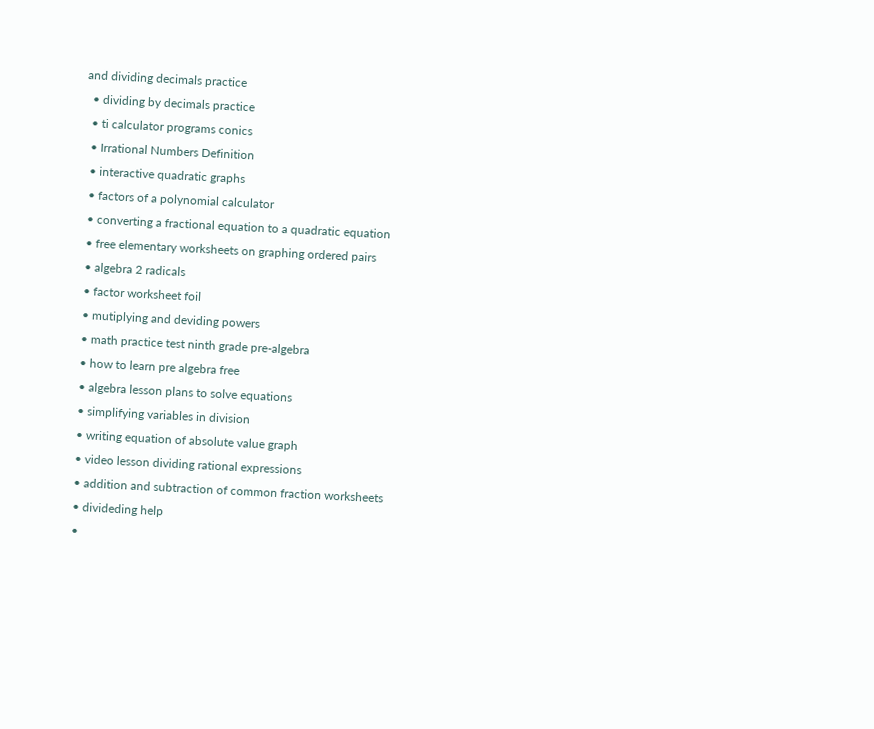and dividing decimals practice
  • dividing by decimals practice
  • ti calculator programs conics
  • Irrational Numbers Definition
  • interactive quadratic graphs
  • factors of a polynomial calculator
  • converting a fractional equation to a quadratic equation
  • free elementary worksheets on graphing ordered pairs
  • algebra 2 radicals
  • factor worksheet foil
  • mutiplying and deviding powers
  • math practice test ninth grade pre-algebra
  • how to learn pre algebra free
  • algebra lesson plans to solve equations
  • simplifying variables in division
  • writing equation of absolute value graph
  • video lesson dividing rational expressions
  • addition and subtraction of common fraction worksheets
  • divideding help
  •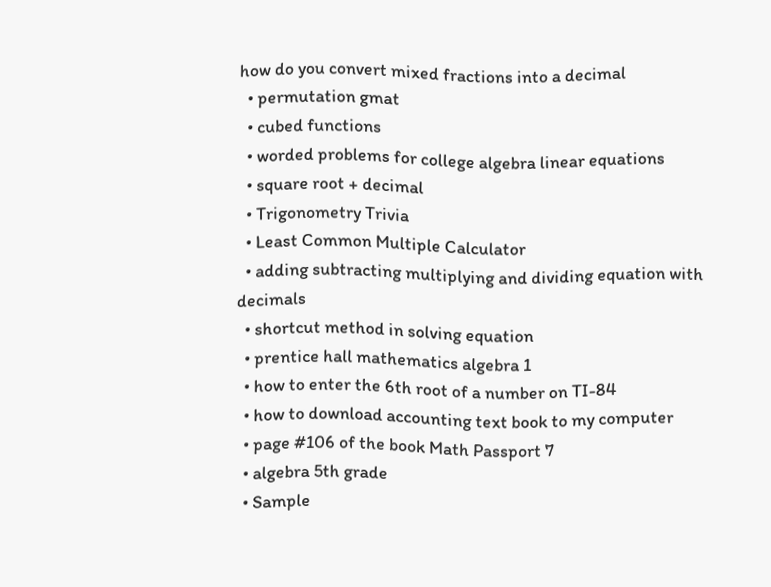how do you convert mixed fractions into a decimal
  • permutation gmat
  • cubed functions
  • worded problems for college algebra linear equations
  • square root + decimal
  • Trigonometry Trivia
  • Least Common Multiple Calculator
  • adding subtracting multiplying and dividing equation with decimals
  • shortcut method in solving equation
  • prentice hall mathematics algebra 1
  • how to enter the 6th root of a number on TI-84
  • how to download accounting text book to my computer
  • page #106 of the book Math Passport 7
  • algebra 5th grade
  • Sample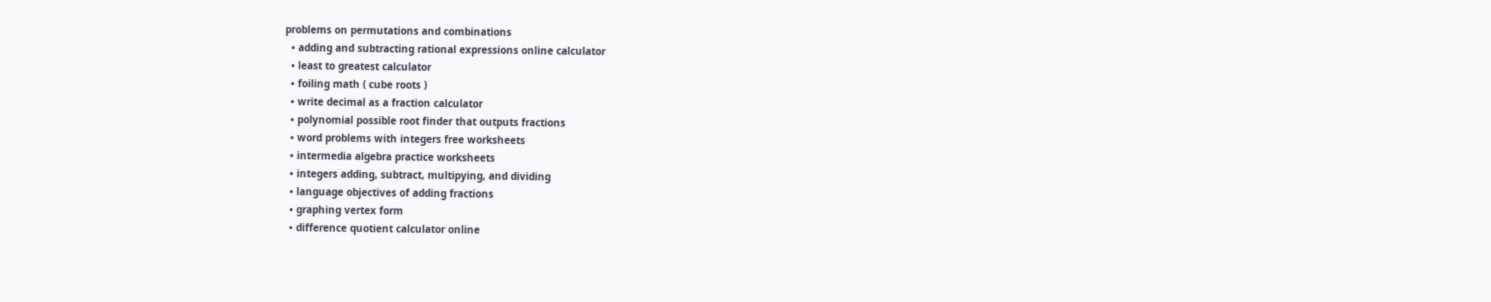problems on permutations and combinations
  • adding and subtracting rational expressions online calculator
  • least to greatest calculator
  • foiling math ( cube roots )
  • write decimal as a fraction calculator
  • polynomial possible root finder that outputs fractions
  • word problems with integers free worksheets
  • intermedia algebra practice worksheets
  • integers adding, subtract, multipying, and dividing
  • language objectives of adding fractions
  • graphing vertex form
  • difference quotient calculator online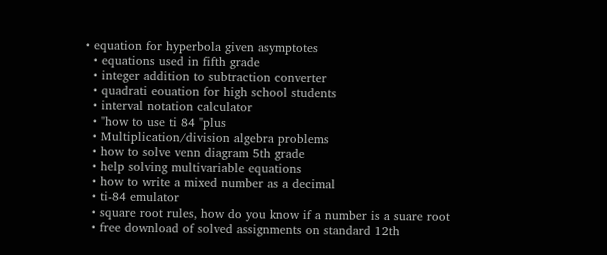• equation for hyperbola given asymptotes
  • equations used in fifth grade
  • integer addition to subtraction converter
  • quadrati eouation for high school students
  • interval notation calculator
  • "how to use ti 84 "plus
  • Multiplication/division algebra problems
  • how to solve venn diagram 5th grade
  • help solving multivariable equations
  • how to write a mixed number as a decimal
  • ti-84 emulator
  • square root rules, how do you know if a number is a suare root
  • free download of solved assignments on standard 12th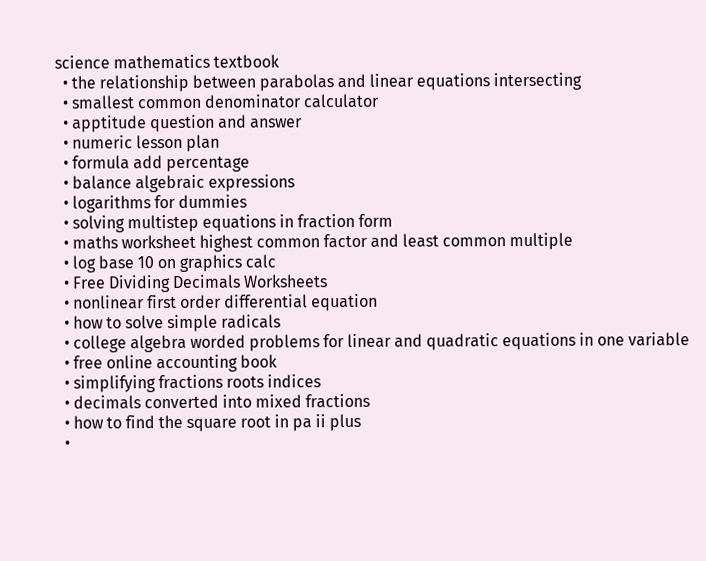science mathematics textbook
  • the relationship between parabolas and linear equations intersecting
  • smallest common denominator calculator
  • apptitude question and answer
  • numeric lesson plan
  • formula add percentage
  • balance algebraic expressions
  • logarithms for dummies
  • solving multistep equations in fraction form
  • maths worksheet highest common factor and least common multiple
  • log base 10 on graphics calc
  • Free Dividing Decimals Worksheets
  • nonlinear first order differential equation
  • how to solve simple radicals
  • college algebra worded problems for linear and quadratic equations in one variable
  • free online accounting book
  • simplifying fractions roots indices
  • decimals converted into mixed fractions
  • how to find the square root in pa ii plus
  •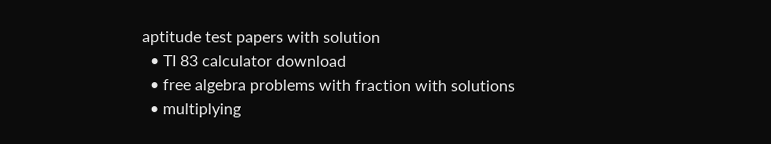aptitude test papers with solution
  • TI 83 calculator download
  • free algebra problems with fraction with solutions
  • multiplying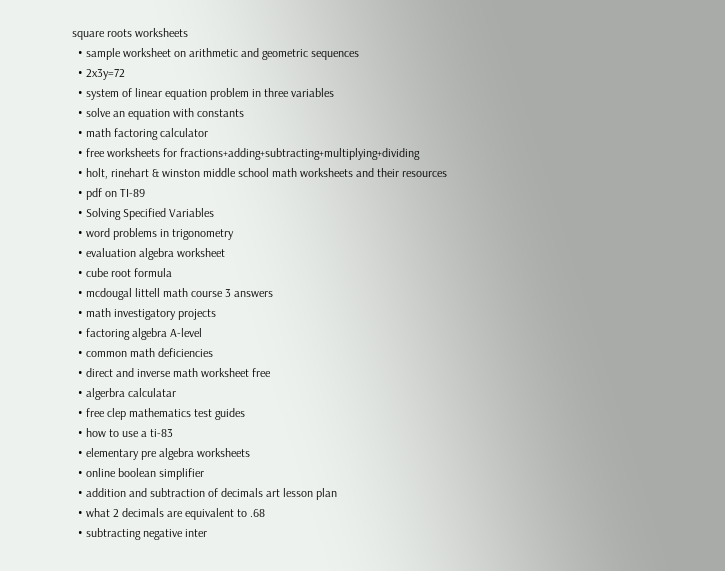square roots worksheets
  • sample worksheet on arithmetic and geometric sequences
  • 2x3y=72
  • system of linear equation problem in three variables
  • solve an equation with constants
  • math factoring calculator
  • free worksheets for fractions+adding+subtracting+multiplying+dividing
  • holt, rinehart & winston middle school math worksheets and their resources
  • pdf on TI-89
  • Solving Specified Variables
  • word problems in trigonometry
  • evaluation algebra worksheet
  • cube root formula
  • mcdougal littell math course 3 answers
  • math investigatory projects
  • factoring algebra A-level
  • common math deficiencies
  • direct and inverse math worksheet free
  • algerbra calculatar
  • free clep mathematics test guides
  • how to use a ti-83
  • elementary pre algebra worksheets
  • online boolean simplifier
  • addition and subtraction of decimals art lesson plan
  • what 2 decimals are equivalent to .68
  • subtracting negative inter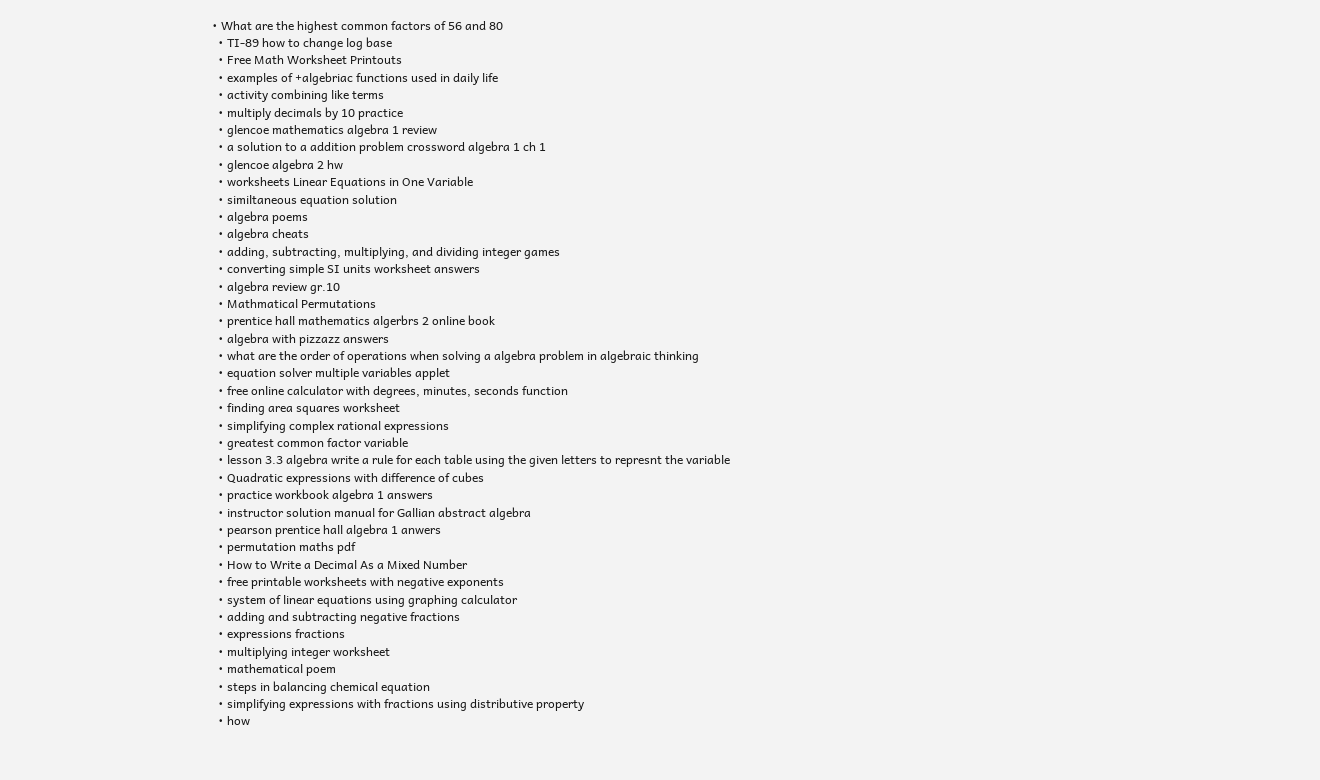• What are the highest common factors of 56 and 80
  • TI-89 how to change log base
  • Free Math Worksheet Printouts
  • examples of +algebriac functions used in daily life
  • activity combining like terms
  • multiply decimals by 10 practice
  • glencoe mathematics algebra 1 review
  • a solution to a addition problem crossword algebra 1 ch 1
  • glencoe algebra 2 hw
  • worksheets Linear Equations in One Variable
  • similtaneous equation solution
  • algebra poems
  • algebra cheats
  • adding, subtracting, multiplying, and dividing integer games
  • converting simple SI units worksheet answers
  • algebra review gr.10
  • Mathmatical Permutations
  • prentice hall mathematics algerbrs 2 online book
  • algebra with pizzazz answers
  • what are the order of operations when solving a algebra problem in algebraic thinking
  • equation solver multiple variables applet
  • free online calculator with degrees, minutes, seconds function
  • finding area squares worksheet
  • simplifying complex rational expressions
  • greatest common factor variable
  • lesson 3.3 algebra write a rule for each table using the given letters to represnt the variable
  • Quadratic expressions with difference of cubes
  • practice workbook algebra 1 answers
  • instructor solution manual for Gallian abstract algebra
  • pearson prentice hall algebra 1 anwers
  • permutation maths pdf
  • How to Write a Decimal As a Mixed Number
  • free printable worksheets with negative exponents
  • system of linear equations using graphing calculator
  • adding and subtracting negative fractions
  • expressions fractions
  • multiplying integer worksheet
  • mathematical poem
  • steps in balancing chemical equation
  • simplifying expressions with fractions using distributive property
  • how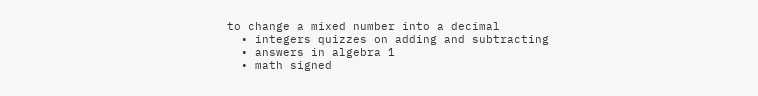to change a mixed number into a decimal
  • integers quizzes on adding and subtracting
  • answers in algebra 1
  • math signed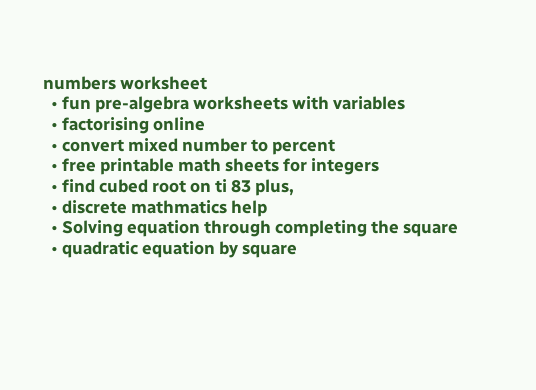numbers worksheet
  • fun pre-algebra worksheets with variables
  • factorising online
  • convert mixed number to percent
  • free printable math sheets for integers
  • find cubed root on ti 83 plus,
  • discrete mathmatics help
  • Solving equation through completing the square
  • quadratic equation by square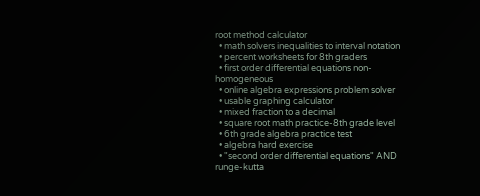root method calculator
  • math solvers inequalities to interval notation
  • percent worksheets for 8th graders
  • first order differential equations non-homogeneous
  • online algebra expressions problem solver
  • usable graphing calculator
  • mixed fraction to a decimal
  • square root math practice-8th grade level
  • 6th grade algebra practice test
  • algebra hard exercise
  • "second order differential equations" AND runge-kutta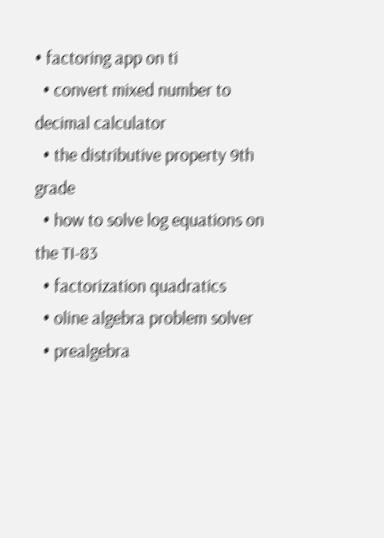• factoring app on ti
  • convert mixed number to decimal calculator
  • the distributive property 9th grade
  • how to solve log equations on the TI-83
  • factorization quadratics
  • oline algebra problem solver
  • prealgebra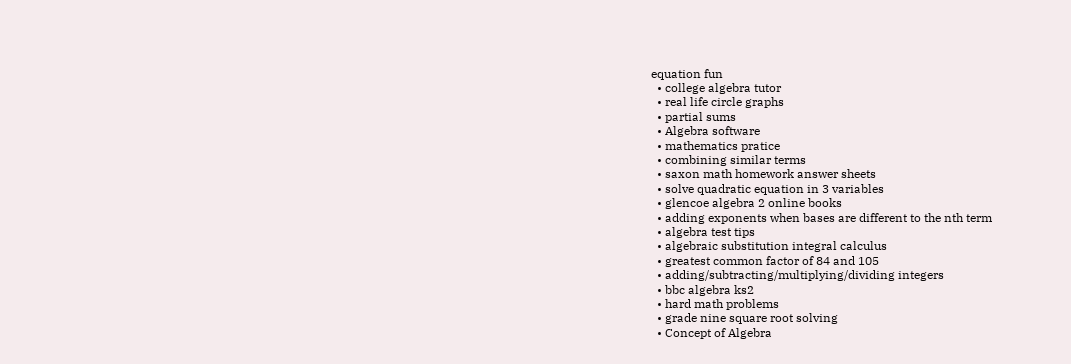equation fun
  • college algebra tutor
  • real life circle graphs
  • partial sums
  • Algebra software
  • mathematics pratice
  • combining similar terms
  • saxon math homework answer sheets
  • solve quadratic equation in 3 variables
  • glencoe algebra 2 online books
  • adding exponents when bases are different to the nth term
  • algebra test tips
  • algebraic substitution integral calculus
  • greatest common factor of 84 and 105
  • adding/subtracting/multiplying/dividing integers
  • bbc algebra ks2
  • hard math problems
  • grade nine square root solving
  • Concept of Algebra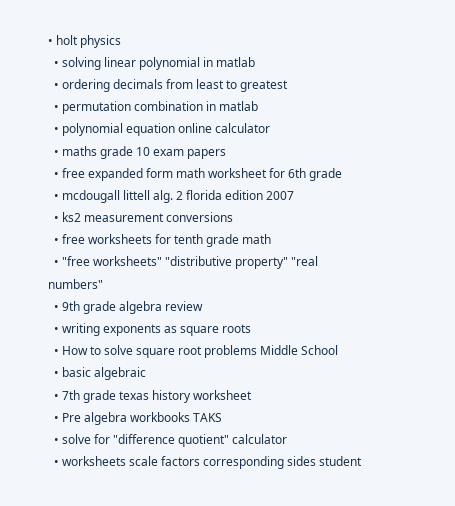• holt physics
  • solving linear polynomial in matlab
  • ordering decimals from least to greatest
  • permutation combination in matlab
  • polynomial equation online calculator
  • maths grade 10 exam papers
  • free expanded form math worksheet for 6th grade
  • mcdougall littell alg. 2 florida edition 2007
  • ks2 measurement conversions
  • free worksheets for tenth grade math
  • "free worksheets" "distributive property" "real numbers"
  • 9th grade algebra review
  • writing exponents as square roots
  • How to solve square root problems Middle School
  • basic algebraic
  • 7th grade texas history worksheet
  • Pre algebra workbooks TAKS
  • solve for "difference quotient" calculator
  • worksheets scale factors corresponding sides student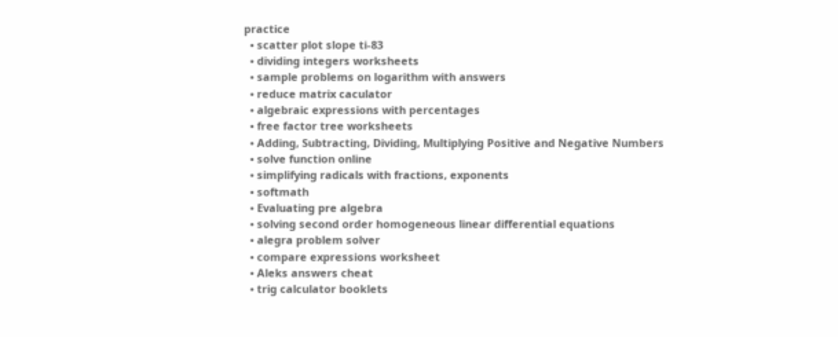practice
  • scatter plot slope ti-83
  • dividing integers worksheets
  • sample problems on logarithm with answers
  • reduce matrix caculator
  • algebraic expressions with percentages
  • free factor tree worksheets
  • Adding, Subtracting, Dividing, Multiplying Positive and Negative Numbers
  • solve function online
  • simplifying radicals with fractions, exponents
  • softmath
  • Evaluating pre algebra
  • solving second order homogeneous linear differential equations
  • alegra problem solver
  • compare expressions worksheet
  • Aleks answers cheat
  • trig calculator booklets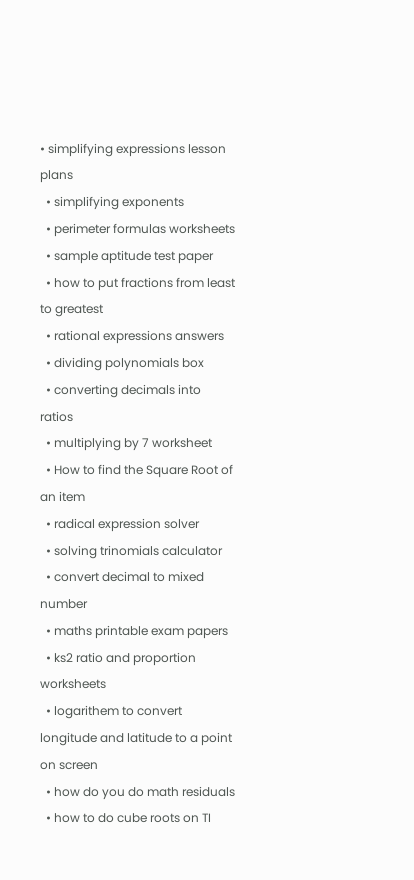• simplifying expressions lesson plans
  • simplifying exponents
  • perimeter formulas worksheets
  • sample aptitude test paper
  • how to put fractions from least to greatest
  • rational expressions answers
  • dividing polynomials box
  • converting decimals into ratios
  • multiplying by 7 worksheet
  • How to find the Square Root of an item
  • radical expression solver
  • solving trinomials calculator
  • convert decimal to mixed number
  • maths printable exam papers
  • ks2 ratio and proportion worksheets
  • logarithem to convert longitude and latitude to a point on screen
  • how do you do math residuals
  • how to do cube roots on TI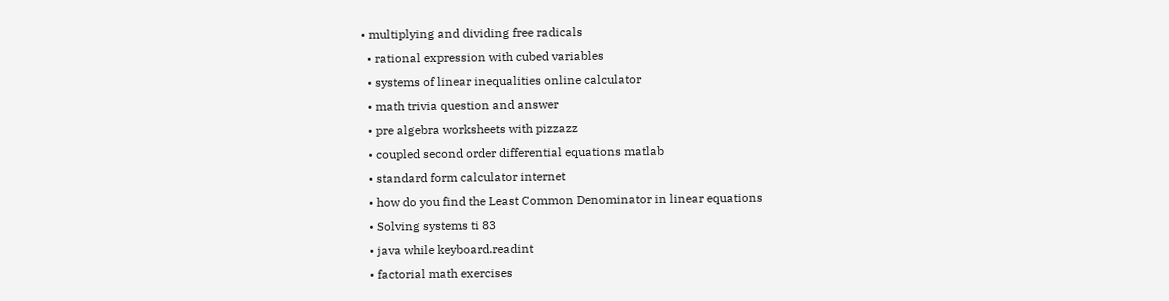• multiplying and dividing free radicals
  • rational expression with cubed variables
  • systems of linear inequalities online calculator
  • math trivia question and answer
  • pre algebra worksheets with pizzazz
  • coupled second order differential equations matlab
  • standard form calculator internet
  • how do you find the Least Common Denominator in linear equations
  • Solving systems ti 83
  • java while keyboard.readint
  • factorial math exercises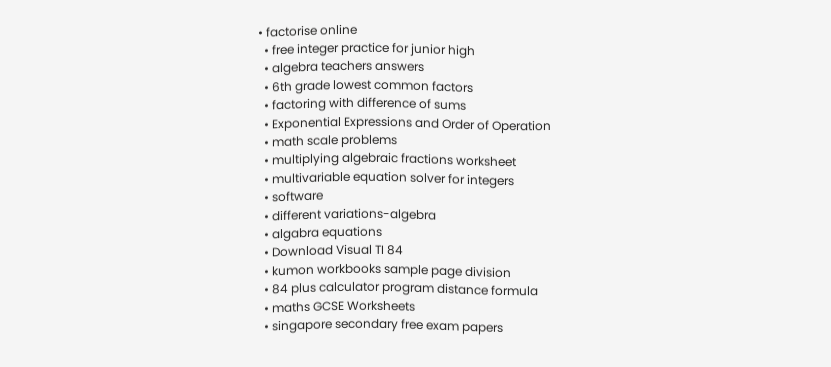• factorise online
  • free integer practice for junior high
  • algebra teachers answers
  • 6th grade lowest common factors
  • factoring with difference of sums
  • Exponential Expressions and Order of Operation
  • math scale problems
  • multiplying algebraic fractions worksheet
  • multivariable equation solver for integers
  • software
  • different variations-algebra
  • algabra equations
  • Download Visual TI 84
  • kumon workbooks sample page division
  • 84 plus calculator program distance formula
  • maths GCSE Worksheets
  • singapore secondary free exam papers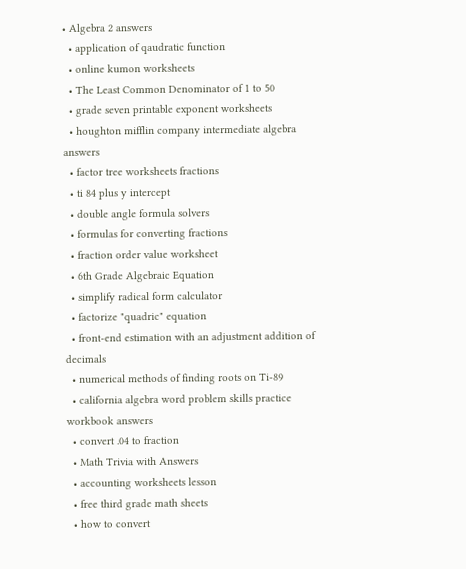• Algebra 2 answers
  • application of qaudratic function
  • online kumon worksheets
  • The Least Common Denominator of 1 to 50
  • grade seven printable exponent worksheets
  • houghton mifflin company intermediate algebra answers
  • factor tree worksheets fractions
  • ti 84 plus y intercept
  • double angle formula solvers
  • formulas for converting fractions
  • fraction order value worksheet
  • 6th Grade Algebraic Equation
  • simplify radical form calculator
  • factorize "quadric" equation
  • front-end estimation with an adjustment addition of decimals
  • numerical methods of finding roots on Ti-89
  • california algebra word problem skills practice workbook answers
  • convert .04 to fraction
  • Math Trivia with Answers
  • accounting worksheets lesson
  • free third grade math sheets
  • how to convert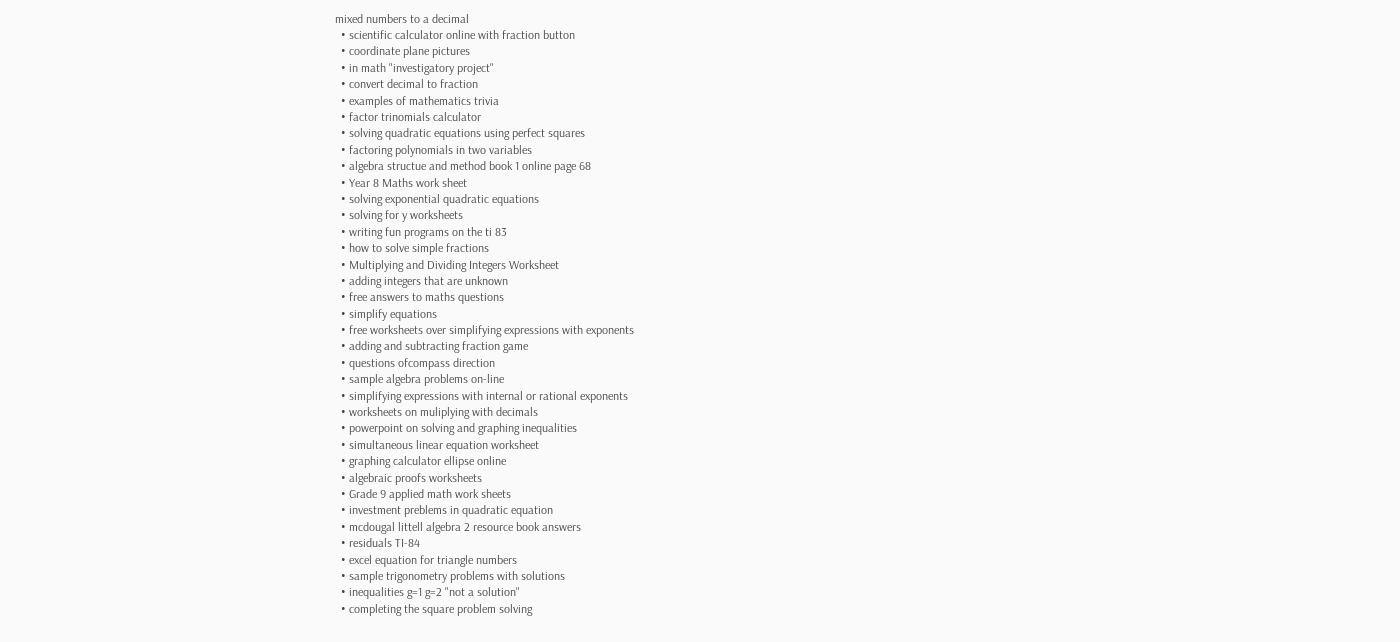mixed numbers to a decimal
  • scientific calculator online with fraction button
  • coordinate plane pictures
  • in math "investigatory project"
  • convert decimal to fraction
  • examples of mathematics trivia
  • factor trinomials calculator
  • solving quadratic equations using perfect squares
  • factoring polynomials in two variables
  • algebra structue and method book 1 online page 68
  • Year 8 Maths work sheet
  • solving exponential quadratic equations
  • solving for y worksheets
  • writing fun programs on the ti 83
  • how to solve simple fractions
  • Multiplying and Dividing Integers Worksheet
  • adding integers that are unknown
  • free answers to maths questions
  • simplify equations
  • free worksheets over simplifying expressions with exponents
  • adding and subtracting fraction game
  • questions ofcompass direction
  • sample algebra problems on-line
  • simplifying expressions with internal or rational exponents
  • worksheets on muliplying with decimals
  • powerpoint on solving and graphing inequalities
  • simultaneous linear equation worksheet
  • graphing calculator ellipse online
  • algebraic proofs worksheets
  • Grade 9 applied math work sheets
  • investment preblems in quadratic equation
  • mcdougal littell algebra 2 resource book answers
  • residuals TI-84
  • excel equation for triangle numbers
  • sample trigonometry problems with solutions
  • inequalities g=1 g=2 "not a solution"
  • completing the square problem solving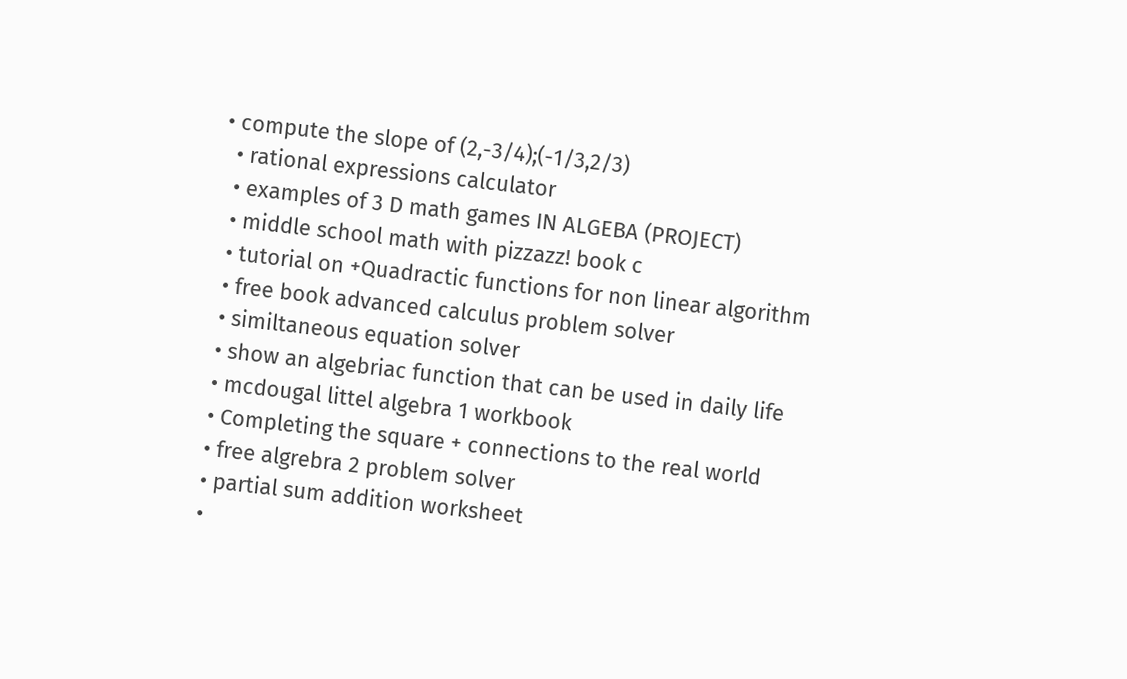• compute the slope of (2,-3/4);(-1/3,2/3)
  • rational expressions calculator
  • examples of 3 D math games IN ALGEBA (PROJECT)
  • middle school math with pizzazz! book c
  • tutorial on +Quadractic functions for non linear algorithm
  • free book advanced calculus problem solver
  • similtaneous equation solver
  • show an algebriac function that can be used in daily life
  • mcdougal littel algebra 1 workbook
  • Completing the square + connections to the real world
  • free algrebra 2 problem solver
  • partial sum addition worksheet
  •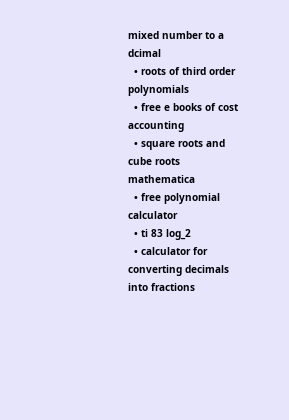mixed number to a dcimal
  • roots of third order polynomials
  • free e books of cost accounting
  • square roots and cube roots mathematica
  • free polynomial calculator
  • ti 83 log_2
  • calculator for converting decimals into fractions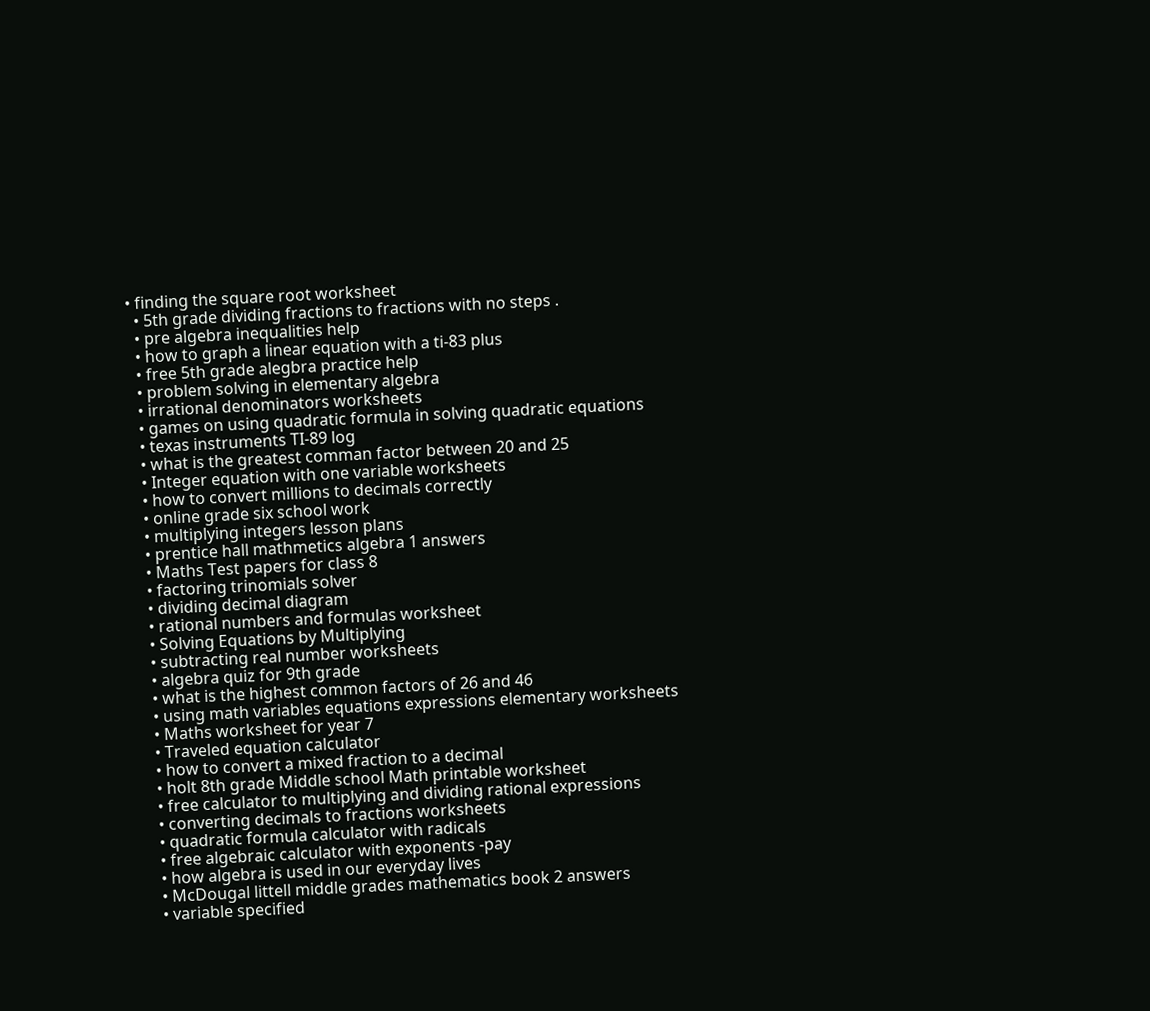• finding the square root worksheet
  • 5th grade dividing fractions to fractions with no steps .
  • pre algebra inequalities help
  • how to graph a linear equation with a ti-83 plus
  • free 5th grade alegbra practice help
  • problem solving in elementary algebra
  • irrational denominators worksheets
  • games on using quadratic formula in solving quadratic equations
  • texas instruments TI-89 log
  • what is the greatest comman factor between 20 and 25
  • Integer equation with one variable worksheets
  • how to convert millions to decimals correctly
  • online grade six school work
  • multiplying integers lesson plans
  • prentice hall mathmetics algebra 1 answers
  • Maths Test papers for class 8
  • factoring trinomials solver
  • dividing decimal diagram
  • rational numbers and formulas worksheet
  • Solving Equations by Multiplying
  • subtracting real number worksheets
  • algebra quiz for 9th grade
  • what is the highest common factors of 26 and 46
  • using math variables equations expressions elementary worksheets
  • Maths worksheet for year 7
  • Traveled equation calculator
  • how to convert a mixed fraction to a decimal
  • holt 8th grade Middle school Math printable worksheet
  • free calculator to multiplying and dividing rational expressions
  • converting decimals to fractions worksheets
  • quadratic formula calculator with radicals
  • free algebraic calculator with exponents -pay
  • how algebra is used in our everyday lives
  • McDougal littell middle grades mathematics book 2 answers
  • variable specified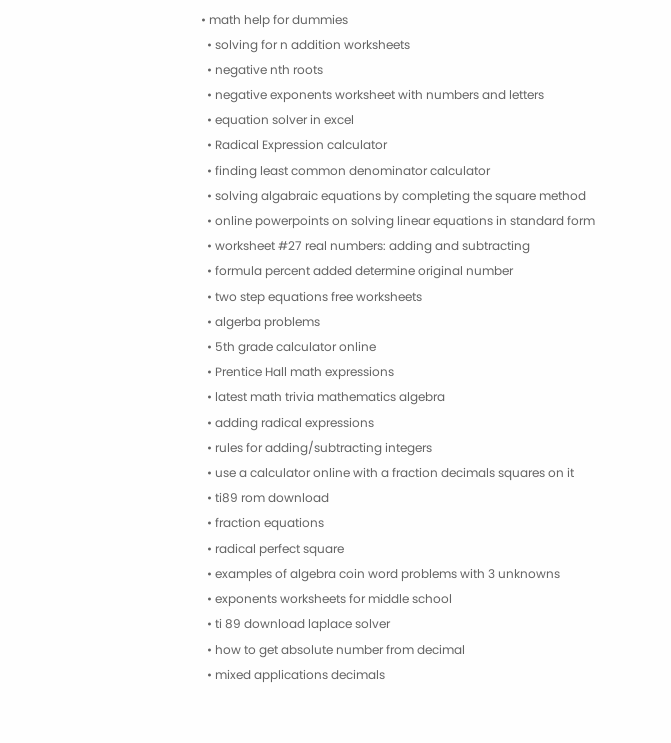• math help for dummies
  • solving for n addition worksheets
  • negative nth roots
  • negative exponents worksheet with numbers and letters
  • equation solver in excel
  • Radical Expression calculator
  • finding least common denominator calculator
  • solving algabraic equations by completing the square method
  • online powerpoints on solving linear equations in standard form
  • worksheet #27 real numbers: adding and subtracting
  • formula percent added determine original number
  • two step equations free worksheets
  • algerba problems
  • 5th grade calculator online
  • Prentice Hall math expressions
  • latest math trivia mathematics algebra
  • adding radical expressions
  • rules for adding/subtracting integers
  • use a calculator online with a fraction decimals squares on it
  • ti89 rom download
  • fraction equations
  • radical perfect square
  • examples of algebra coin word problems with 3 unknowns
  • exponents worksheets for middle school
  • ti 89 download laplace solver
  • how to get absolute number from decimal
  • mixed applications decimals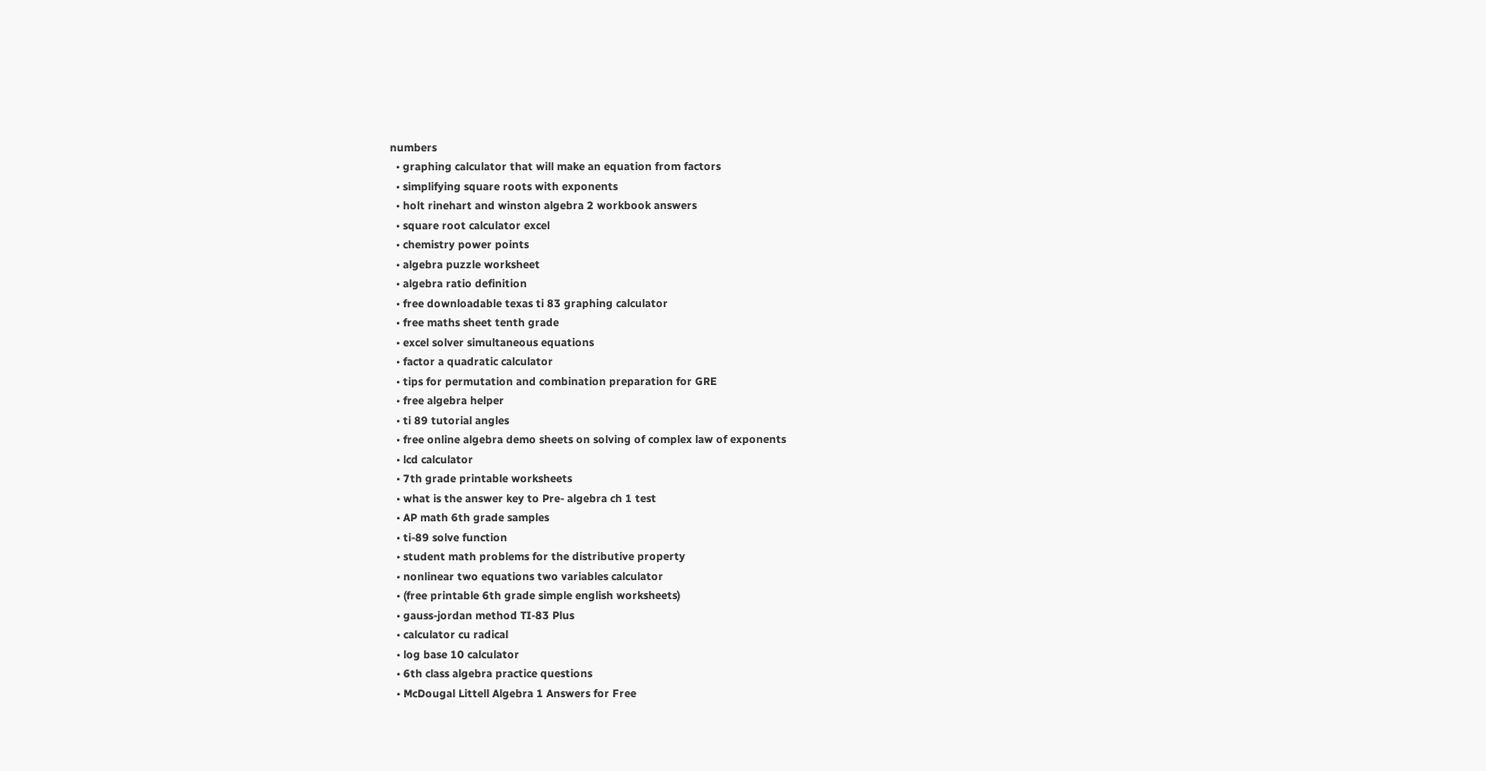numbers
  • graphing calculator that will make an equation from factors
  • simplifying square roots with exponents
  • holt rinehart and winston algebra 2 workbook answers
  • square root calculator excel
  • chemistry power points
  • algebra puzzle worksheet
  • algebra ratio definition
  • free downloadable texas ti 83 graphing calculator
  • free maths sheet tenth grade
  • excel solver simultaneous equations
  • factor a quadratic calculator
  • tips for permutation and combination preparation for GRE
  • free algebra helper
  • ti 89 tutorial angles
  • free online algebra demo sheets on solving of complex law of exponents
  • lcd calculator
  • 7th grade printable worksheets
  • what is the answer key to Pre- algebra ch 1 test
  • AP math 6th grade samples
  • ti-89 solve function
  • student math problems for the distributive property
  • nonlinear two equations two variables calculator
  • (free printable 6th grade simple english worksheets)
  • gauss-jordan method TI-83 Plus
  • calculator cu radical
  • log base 10 calculator
  • 6th class algebra practice questions
  • McDougal Littell Algebra 1 Answers for Free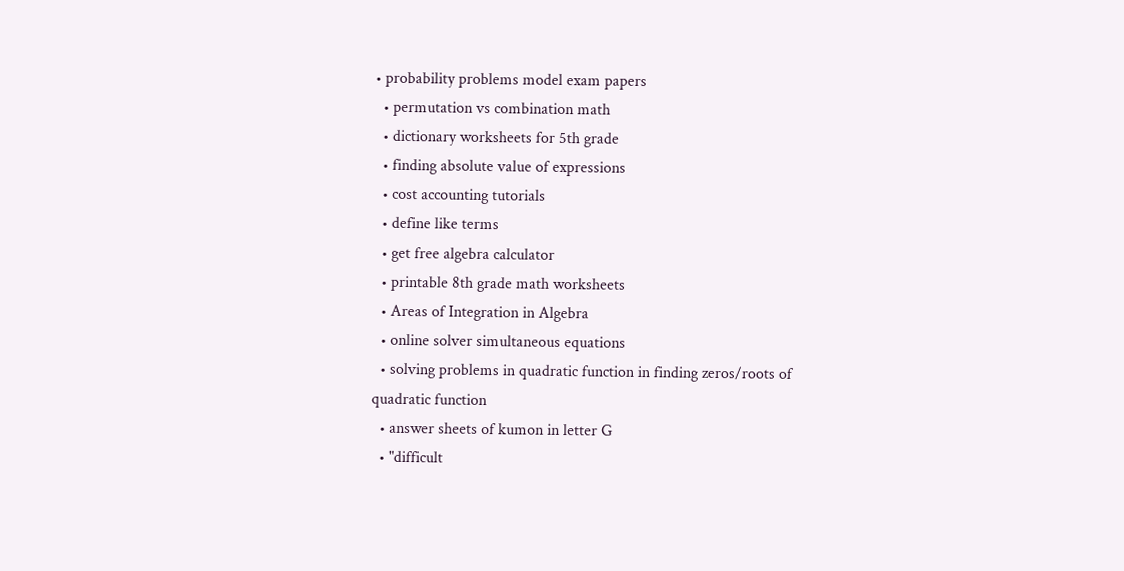• probability problems model exam papers
  • permutation vs combination math
  • dictionary worksheets for 5th grade
  • finding absolute value of expressions
  • cost accounting tutorials
  • define like terms
  • get free algebra calculator
  • printable 8th grade math worksheets
  • Areas of Integration in Algebra
  • online solver simultaneous equations
  • solving problems in quadratic function in finding zeros/roots of quadratic function
  • answer sheets of kumon in letter G
  • "difficult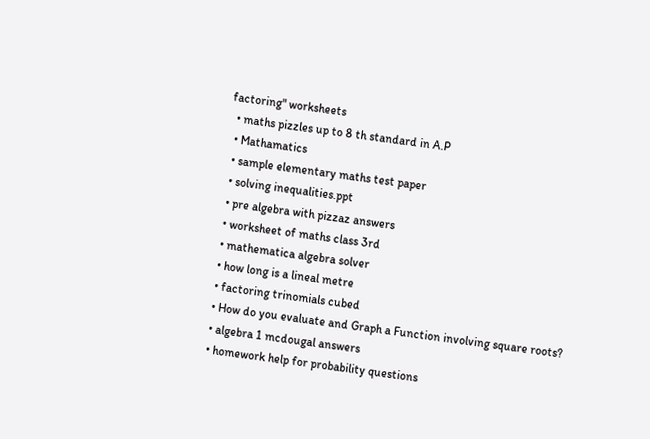factoring" worksheets
  • maths pizzles up to 8 th standard in A.P
  • Mathamatics
  • sample elementary maths test paper
  • solving inequalities.ppt
  • pre algebra with pizzaz answers
  • worksheet of maths class 3rd
  • mathematica algebra solver
  • how long is a lineal metre
  • factoring trinomials cubed
  • How do you evaluate and Graph a Function involving square roots?
  • algebra 1 mcdougal answers
  • homework help for probability questions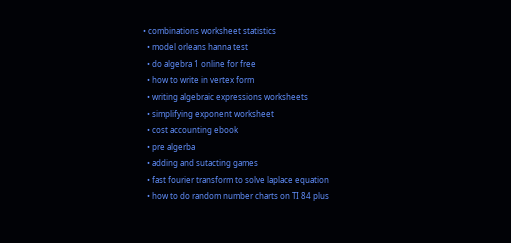• combinations worksheet statistics
  • model orleans hanna test
  • do algebra 1 online for free
  • how to write in vertex form
  • writing algebraic expressions worksheets
  • simplifying exponent worksheet
  • cost accounting ebook
  • pre algerba
  • adding and sutacting games
  • fast fourier transform to solve laplace equation
  • how to do random number charts on TI 84 plus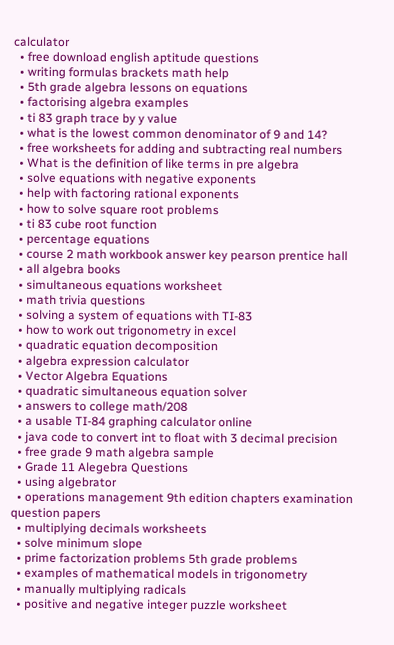calculator
  • free download english aptitude questions
  • writing formulas brackets math help
  • 5th grade algebra lessons on equations
  • factorising algebra examples
  • ti 83 graph trace by y value
  • what is the lowest common denominator of 9 and 14?
  • free worksheets for adding and subtracting real numbers
  • What is the definition of like terms in pre algebra
  • solve equations with negative exponents
  • help with factoring rational exponents
  • how to solve square root problems
  • ti 83 cube root function
  • percentage equations
  • course 2 math workbook answer key pearson prentice hall
  • all algebra books
  • simultaneous equations worksheet
  • math trivia questions
  • solving a system of equations with TI-83
  • how to work out trigonometry in excel
  • quadratic equation decomposition
  • algebra expression calculator
  • Vector Algebra Equations
  • quadratic simultaneous equation solver
  • answers to college math/208
  • a usable TI-84 graphing calculator online
  • java code to convert int to float with 3 decimal precision
  • free grade 9 math algebra sample
  • Grade 11 Alegebra Questions
  • using algebrator
  • operations management 9th edition chapters examination question papers
  • multiplying decimals worksheets
  • solve minimum slope
  • prime factorization problems 5th grade problems
  • examples of mathematical models in trigonometry
  • manually multiplying radicals
  • positive and negative integer puzzle worksheet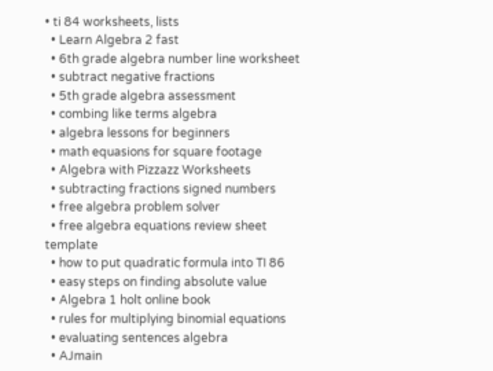• ti 84 worksheets, lists
  • Learn Algebra 2 fast
  • 6th grade algebra number line worksheet
  • subtract negative fractions
  • 5th grade algebra assessment
  • combing like terms algebra
  • algebra lessons for beginners
  • math equasions for square footage
  • Algebra with Pizzazz Worksheets
  • subtracting fractions signed numbers
  • free algebra problem solver
  • free algebra equations review sheet template
  • how to put quadratic formula into TI 86
  • easy steps on finding absolute value
  • Algebra 1 holt online book
  • rules for multiplying binomial equations
  • evaluating sentences algebra
  • AJmain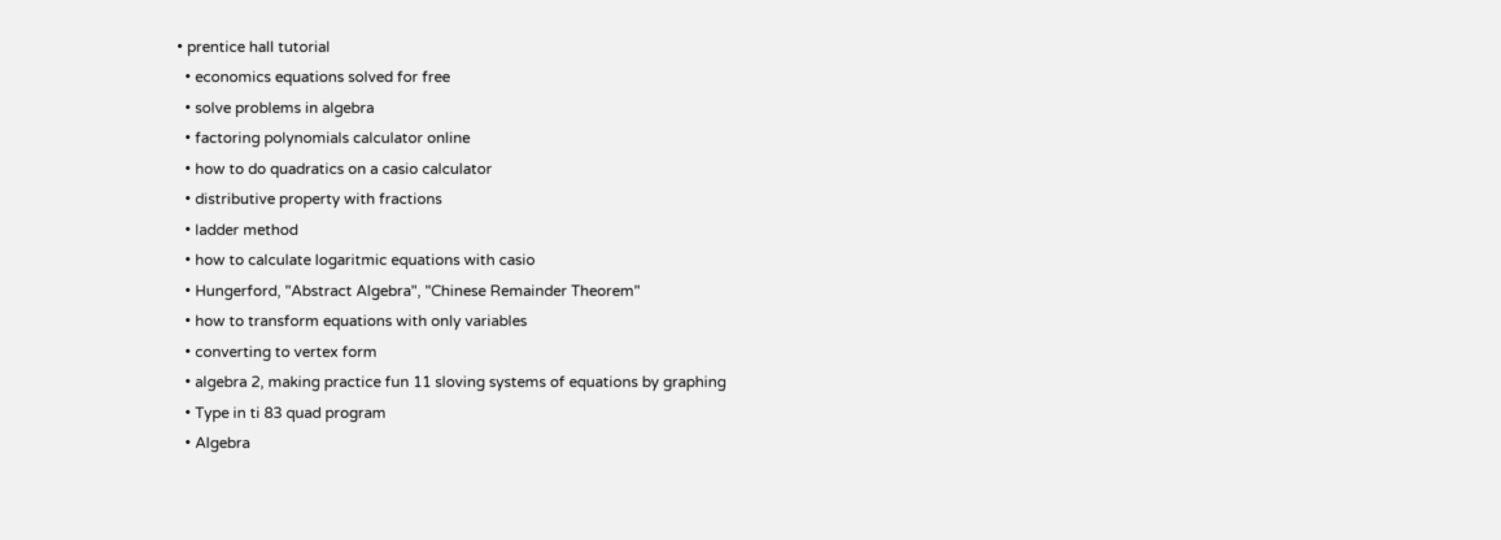• prentice hall tutorial
  • economics equations solved for free
  • solve problems in algebra
  • factoring polynomials calculator online
  • how to do quadratics on a casio calculator
  • distributive property with fractions
  • ladder method
  • how to calculate logaritmic equations with casio
  • Hungerford, "Abstract Algebra", "Chinese Remainder Theorem"
  • how to transform equations with only variables
  • converting to vertex form
  • algebra 2, making practice fun 11 sloving systems of equations by graphing
  • Type in ti 83 quad program
  • Algebra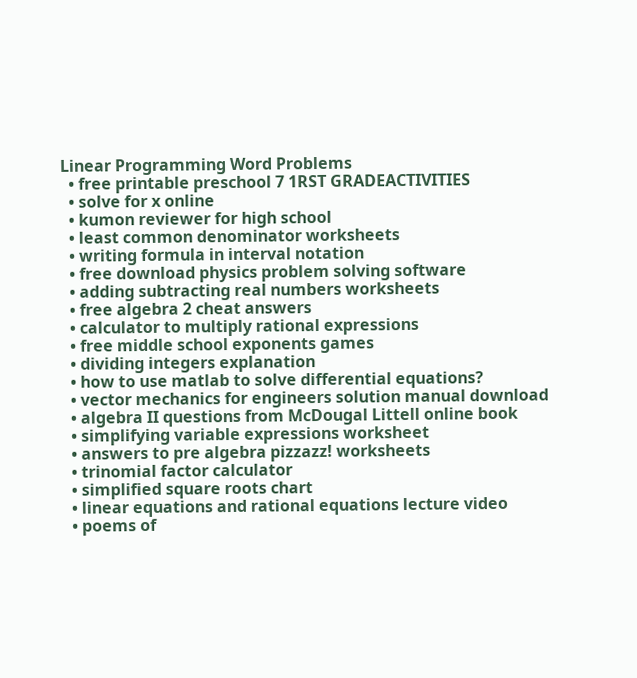Linear Programming Word Problems
  • free printable preschool 7 1RST GRADEACTIVITIES
  • solve for x online
  • kumon reviewer for high school
  • least common denominator worksheets
  • writing formula in interval notation
  • free download physics problem solving software
  • adding subtracting real numbers worksheets
  • free algebra 2 cheat answers
  • calculator to multiply rational expressions
  • free middle school exponents games
  • dividing integers explanation
  • how to use matlab to solve differential equations?
  • vector mechanics for engineers solution manual download
  • algebra II questions from McDougal Littell online book
  • simplifying variable expressions worksheet
  • answers to pre algebra pizzazz! worksheets
  • trinomial factor calculator
  • simplified square roots chart
  • linear equations and rational equations lecture video
  • poems of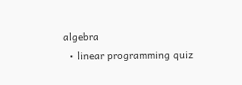algebra
  • linear programming quiz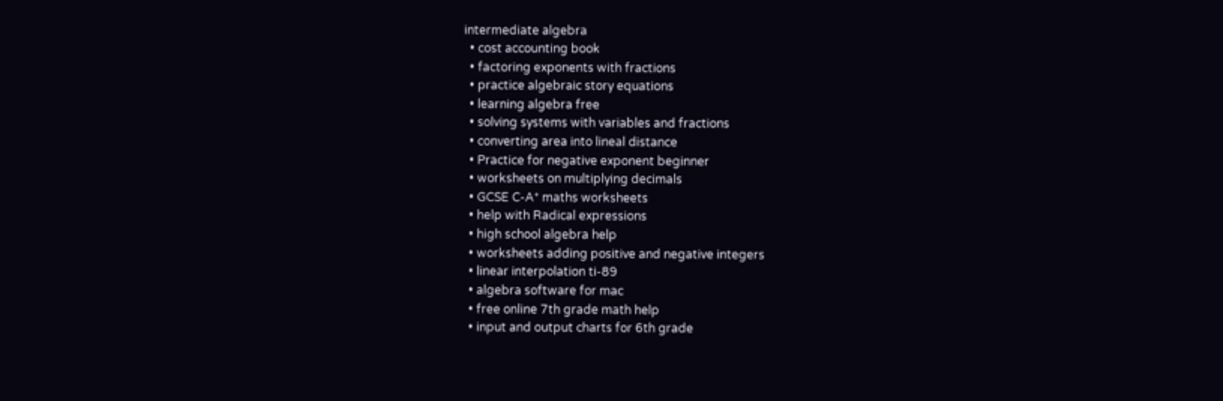intermediate algebra
  • cost accounting book
  • factoring exponents with fractions
  • practice algebraic story equations
  • learning algebra free
  • solving systems with variables and fractions
  • converting area into lineal distance
  • Practice for negative exponent beginner
  • worksheets on multiplying decimals
  • GCSE C-A* maths worksheets
  • help with Radical expressions
  • high school algebra help
  • worksheets adding positive and negative integers
  • linear interpolation ti-89
  • algebra software for mac
  • free online 7th grade math help
  • input and output charts for 6th grade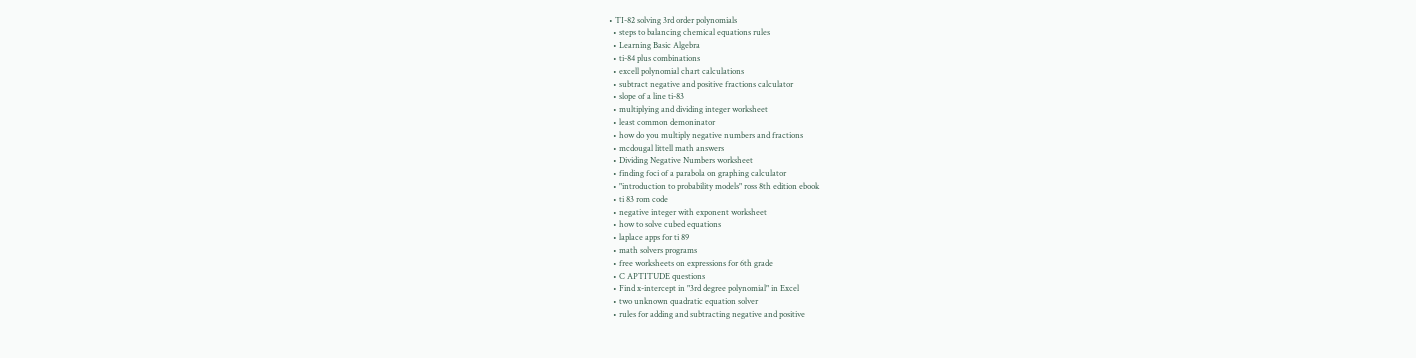• TI-82 solving 3rd order polynomials
  • steps to balancing chemical equations rules
  • Learning Basic Algebra
  • ti-84 plus combinations
  • excell polynomial chart calculations
  • subtract negative and positive fractions calculator
  • slope of a line ti-83
  • multiplying and dividing integer worksheet
  • least common demoninator
  • how do you multiply negative numbers and fractions
  • mcdougal littell math answers
  • Dividing Negative Numbers worksheet
  • finding foci of a parabola on graphing calculator
  • "introduction to probability models" ross 8th edition ebook
  • ti 83 rom code
  • negative integer with exponent worksheet
  • how to solve cubed equations
  • laplace apps for ti 89
  • math solvers programs
  • free worksheets on expressions for 6th grade
  • C APTITUDE questions
  • Find x-intercept in "3rd degree polynomial" in Excel
  • two unknown quadratic equation solver
  • rules for adding and subtracting negative and positive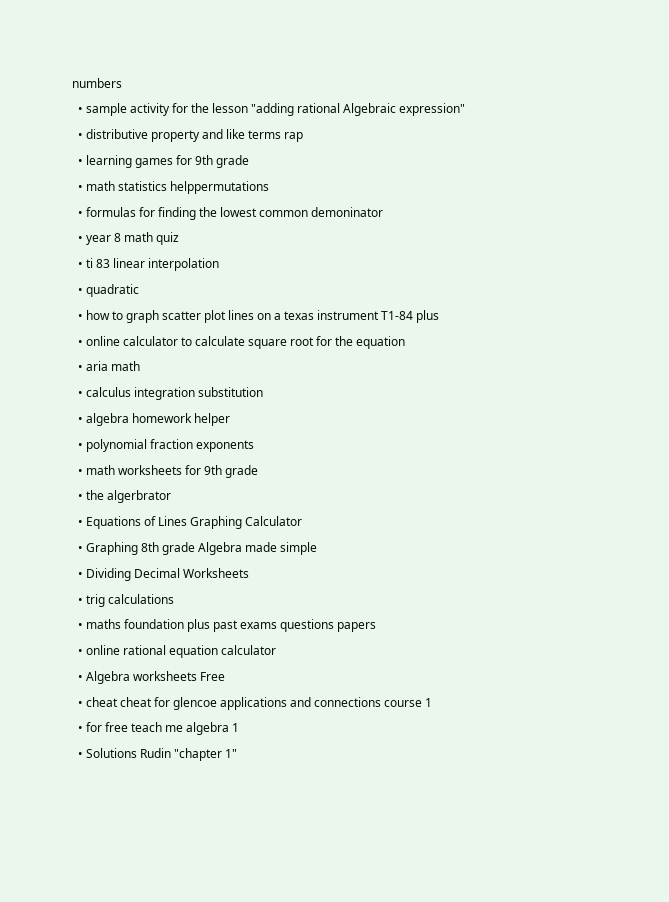numbers
  • sample activity for the lesson "adding rational Algebraic expression"
  • distributive property and like terms rap
  • learning games for 9th grade
  • math statistics helppermutations
  • formulas for finding the lowest common demoninator
  • year 8 math quiz
  • ti 83 linear interpolation
  • quadratic
  • how to graph scatter plot lines on a texas instrument T1-84 plus
  • online calculator to calculate square root for the equation
  • aria math
  • calculus integration substitution
  • algebra homework helper
  • polynomial fraction exponents
  • math worksheets for 9th grade
  • the algerbrator
  • Equations of Lines Graphing Calculator
  • Graphing 8th grade Algebra made simple
  • Dividing Decimal Worksheets
  • trig calculations
  • maths foundation plus past exams questions papers
  • online rational equation calculator
  • Algebra worksheets Free
  • cheat cheat for glencoe applications and connections course 1
  • for free teach me algebra 1
  • Solutions Rudin "chapter 1"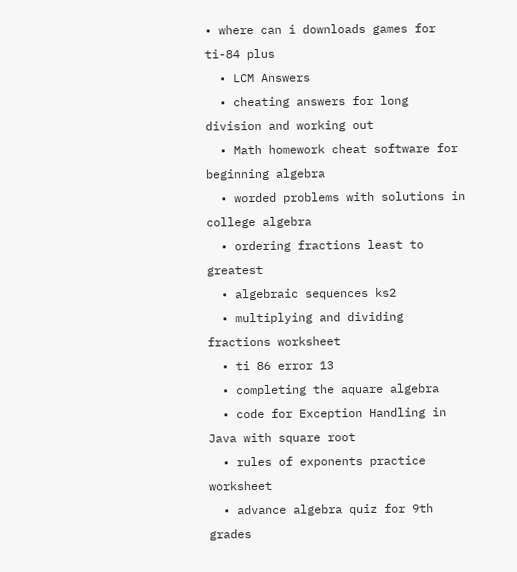• where can i downloads games for ti-84 plus
  • LCM Answers
  • cheating answers for long division and working out
  • Math homework cheat software for beginning algebra
  • worded problems with solutions in college algebra
  • ordering fractions least to greatest
  • algebraic sequences ks2
  • multiplying and dividing fractions worksheet
  • ti 86 error 13
  • completing the aquare algebra
  • code for Exception Handling in Java with square root
  • rules of exponents practice worksheet
  • advance algebra quiz for 9th grades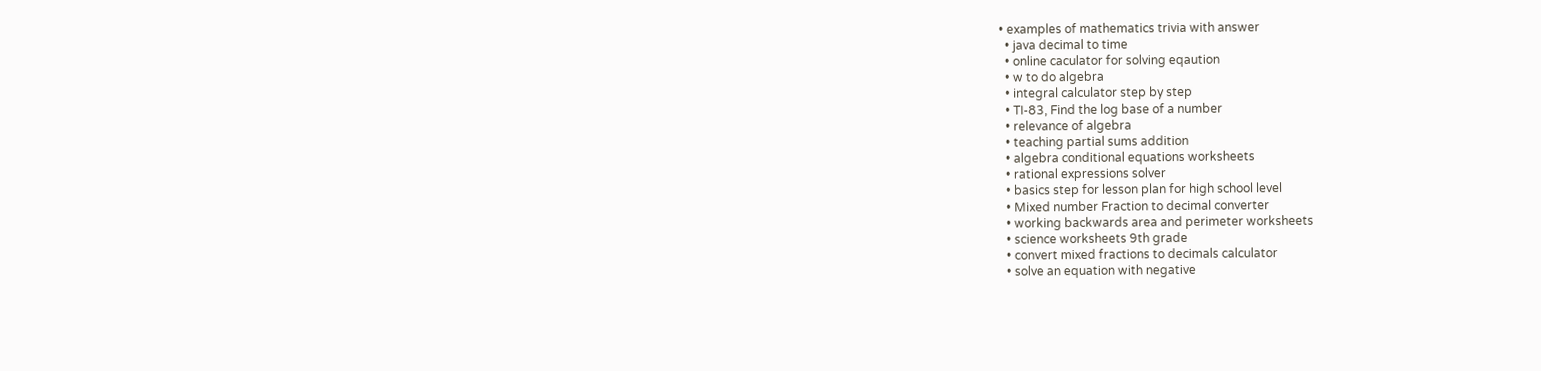• examples of mathematics trivia with answer
  • java decimal to time
  • online caculator for solving eqaution
  • w to do algebra
  • integral calculator step by step
  • TI-83, Find the log base of a number
  • relevance of algebra
  • teaching partial sums addition
  • algebra conditional equations worksheets
  • rational expressions solver
  • basics step for lesson plan for high school level
  • Mixed number Fraction to decimal converter
  • working backwards area and perimeter worksheets
  • science worksheets 9th grade
  • convert mixed fractions to decimals calculator
  • solve an equation with negative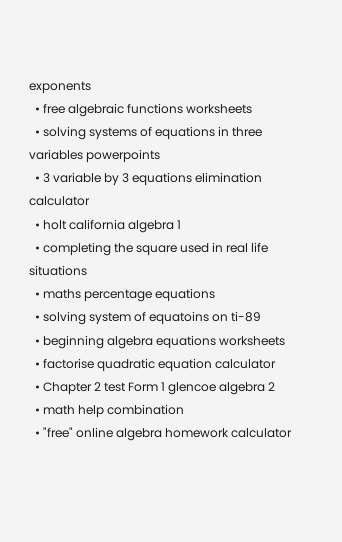exponents
  • free algebraic functions worksheets
  • solving systems of equations in three variables powerpoints
  • 3 variable by 3 equations elimination calculator
  • holt california algebra 1
  • completing the square used in real life situations
  • maths percentage equations
  • solving system of equatoins on ti-89
  • beginning algebra equations worksheets
  • factorise quadratic equation calculator
  • Chapter 2 test Form 1 glencoe algebra 2
  • math help combination
  • "free" online algebra homework calculator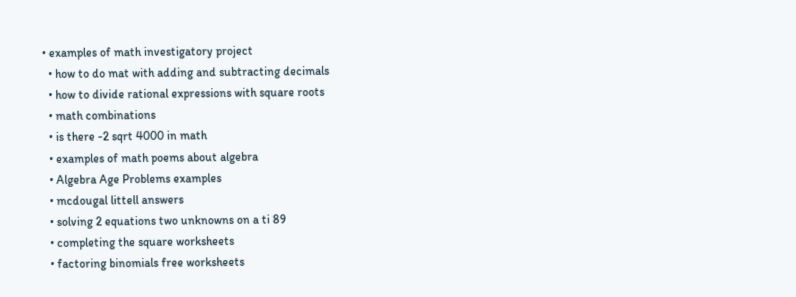• examples of math investigatory project
  • how to do mat with adding and subtracting decimals
  • how to divide rational expressions with square roots
  • math combinations
  • is there -2 sqrt 4000 in math
  • examples of math poems about algebra
  • Algebra Age Problems examples
  • mcdougal littell answers
  • solving 2 equations two unknowns on a ti 89
  • completing the square worksheets
  • factoring binomials free worksheets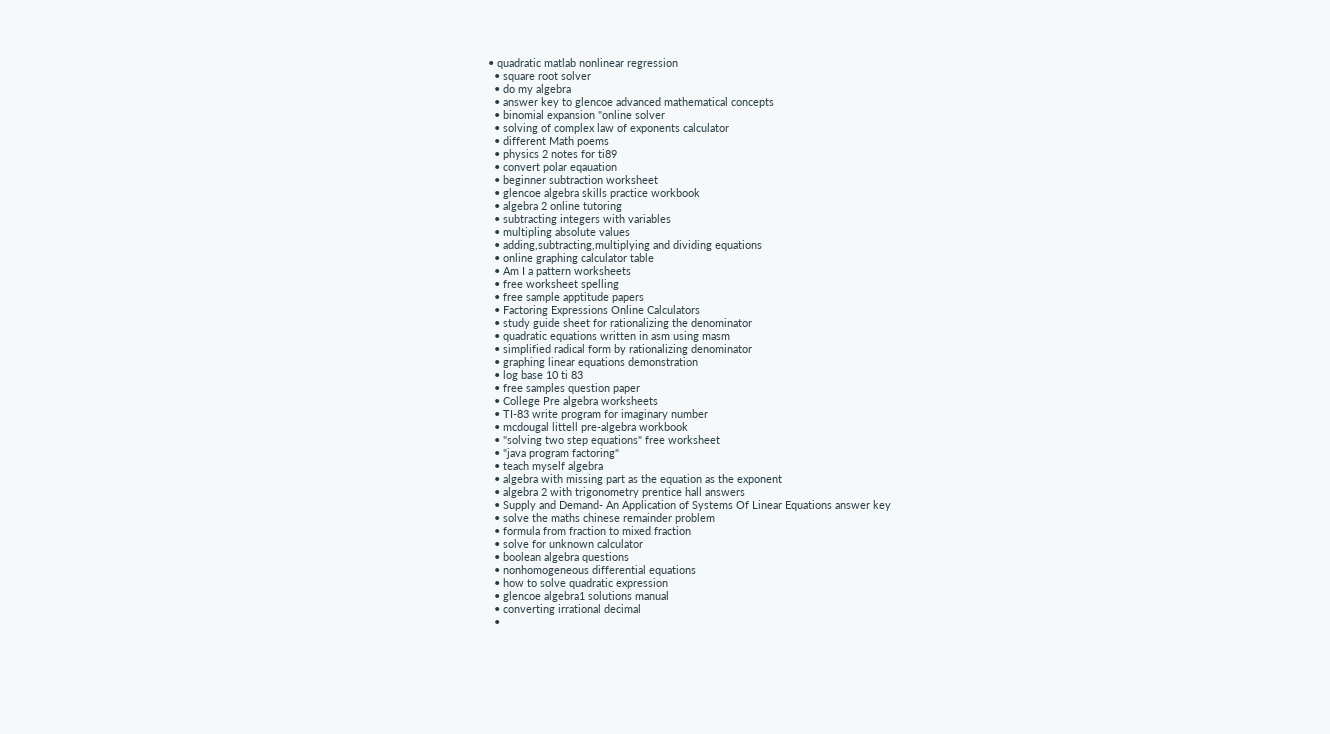• quadratic matlab nonlinear regression
  • square root solver
  • do my algebra
  • answer key to glencoe advanced mathematical concepts
  • binomial expansion "online solver
  • solving of complex law of exponents calculator
  • different Math poems
  • physics 2 notes for ti89
  • convert polar eqauation
  • beginner subtraction worksheet
  • glencoe algebra skills practice workbook
  • algebra 2 online tutoring
  • subtracting integers with variables
  • multipling absolute values
  • adding,subtracting,multiplying and dividing equations
  • online graphing calculator table
  • Am I a pattern worksheets
  • free worksheet spelling
  • free sample apptitude papers
  • Factoring Expressions Online Calculators
  • study guide sheet for rationalizing the denominator
  • quadratic equations written in asm using masm
  • simplified radical form by rationalizing denominator
  • graphing linear equations demonstration
  • log base 10 ti 83
  • free samples question paper
  • College Pre algebra worksheets
  • TI-83 write program for imaginary number
  • mcdougal littell pre-algebra workbook
  • "solving two step equations" free worksheet
  • "java program factoring"
  • teach myself algebra
  • algebra with missing part as the equation as the exponent
  • algebra 2 with trigonometry prentice hall answers
  • Supply and Demand- An Application of Systems Of Linear Equations answer key
  • solve the maths chinese remainder problem
  • formula from fraction to mixed fraction
  • solve for unknown calculator
  • boolean algebra questions
  • nonhomogeneous differential equations
  • how to solve quadratic expression
  • glencoe algebra1 solutions manual
  • converting irrational decimal
  •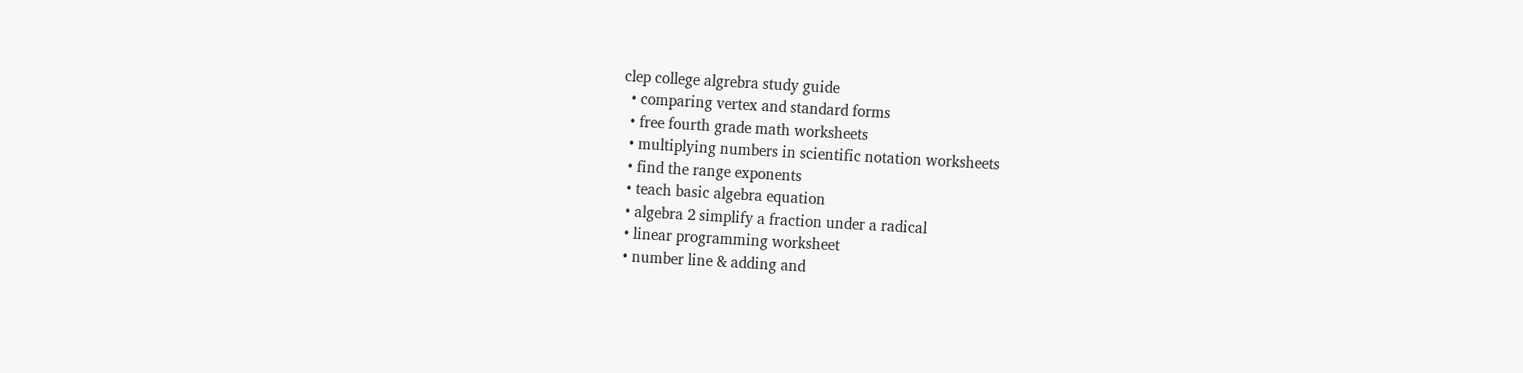clep college algrebra study guide
  • comparing vertex and standard forms
  • free fourth grade math worksheets
  • multiplying numbers in scientific notation worksheets
  • find the range exponents
  • teach basic algebra equation
  • algebra 2 simplify a fraction under a radical
  • linear programming worksheet
  • number line & adding and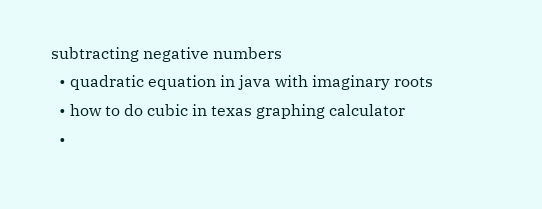subtracting negative numbers
  • quadratic equation in java with imaginary roots
  • how to do cubic in texas graphing calculator
  •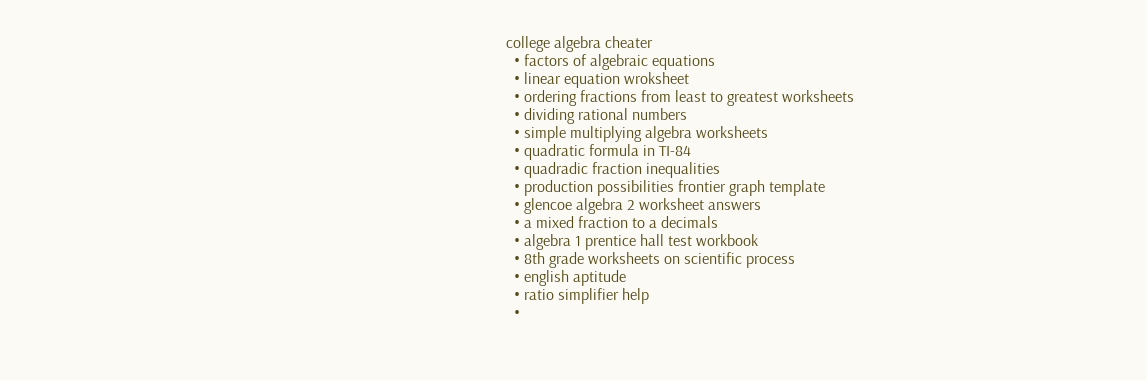college algebra cheater
  • factors of algebraic equations
  • linear equation wroksheet
  • ordering fractions from least to greatest worksheets
  • dividing rational numbers
  • simple multiplying algebra worksheets
  • quadratic formula in TI-84
  • quadradic fraction inequalities
  • production possibilities frontier graph template
  • glencoe algebra 2 worksheet answers
  • a mixed fraction to a decimals
  • algebra 1 prentice hall test workbook
  • 8th grade worksheets on scientific process
  • english aptitude
  • ratio simplifier help
  •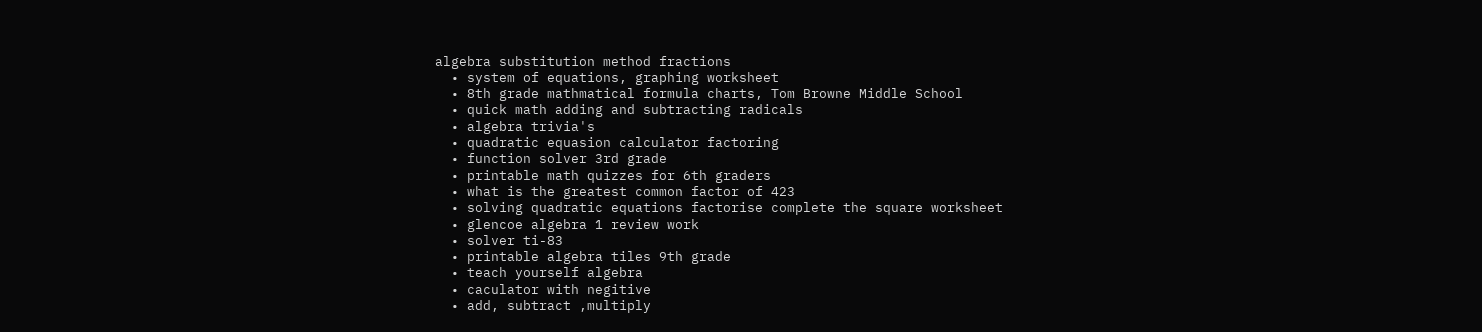algebra substitution method fractions
  • system of equations, graphing worksheet
  • 8th grade mathmatical formula charts, Tom Browne Middle School
  • quick math adding and subtracting radicals
  • algebra trivia's
  • quadratic equasion calculator factoring
  • function solver 3rd grade
  • printable math quizzes for 6th graders
  • what is the greatest common factor of 423
  • solving quadratic equations factorise complete the square worksheet
  • glencoe algebra 1 review work
  • solver ti-83
  • printable algebra tiles 9th grade
  • teach yourself algebra
  • caculator with negitive
  • add, subtract ,multiply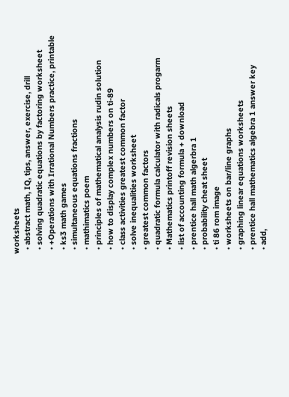worksheets
  • abstract math, IQ, tips, answer, exercise, drill
  • solving quadratic equations by factoring worksheet
  • +Operations with Irrational Numbers practice, printable
  • ks3 math games
  • simultaneous equations fractions
  • mathimatics poem
  • principles of mathematical analysis rudin solution
  • how to display complex numbers on ti-89
  • class activities greatest common factor
  • solve inequalities worksheet
  • greatest common factors
  • quadratic formula calculator with radicals progarm
  • Mathematics printoff revision sheets
  • list of accounting formula + download
  • prentice hall math algerbra 1
  • probability cheat sheet
  • ti 86 rom image
  • worksheets on bar/line graphs
  • graphing linear equations worksheets
  • prentice hall mathematics algebra 1 answer key
  • add,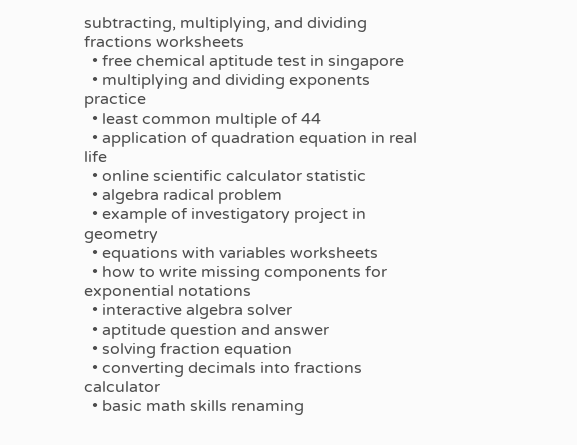subtracting, multiplying, and dividing fractions worksheets
  • free chemical aptitude test in singapore
  • multiplying and dividing exponents practice
  • least common multiple of 44
  • application of quadration equation in real life
  • online scientific calculator statistic
  • algebra radical problem
  • example of investigatory project in geometry
  • equations with variables worksheets
  • how to write missing components for exponential notations
  • interactive algebra solver
  • aptitude question and answer
  • solving fraction equation
  • converting decimals into fractions calculator
  • basic math skills renaming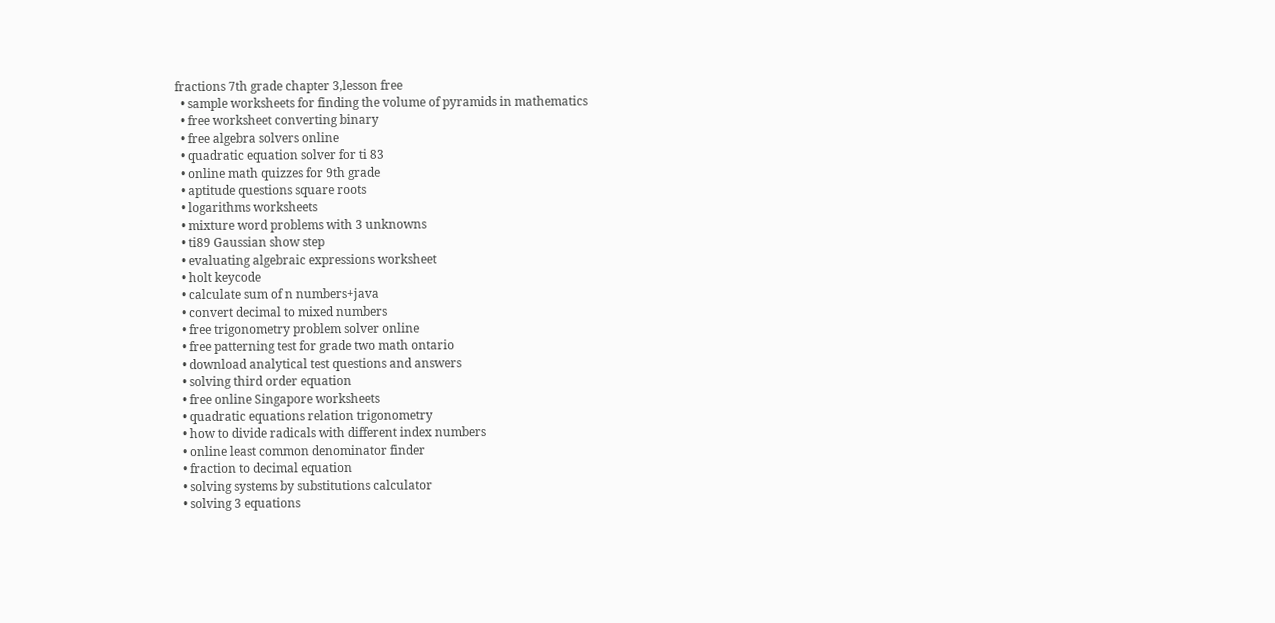fractions 7th grade chapter 3,lesson free
  • sample worksheets for finding the volume of pyramids in mathematics
  • free worksheet converting binary
  • free algebra solvers online
  • quadratic equation solver for ti 83
  • online math quizzes for 9th grade
  • aptitude questions square roots
  • logarithms worksheets
  • mixture word problems with 3 unknowns
  • ti89 Gaussian show step
  • evaluating algebraic expressions worksheet
  • holt keycode
  • calculate sum of n numbers+java
  • convert decimal to mixed numbers
  • free trigonometry problem solver online
  • free patterning test for grade two math ontario
  • download analytical test questions and answers
  • solving third order equation
  • free online Singapore worksheets
  • quadratic equations relation trigonometry
  • how to divide radicals with different index numbers
  • online least common denominator finder
  • fraction to decimal equation
  • solving systems by substitutions calculator
  • solving 3 equations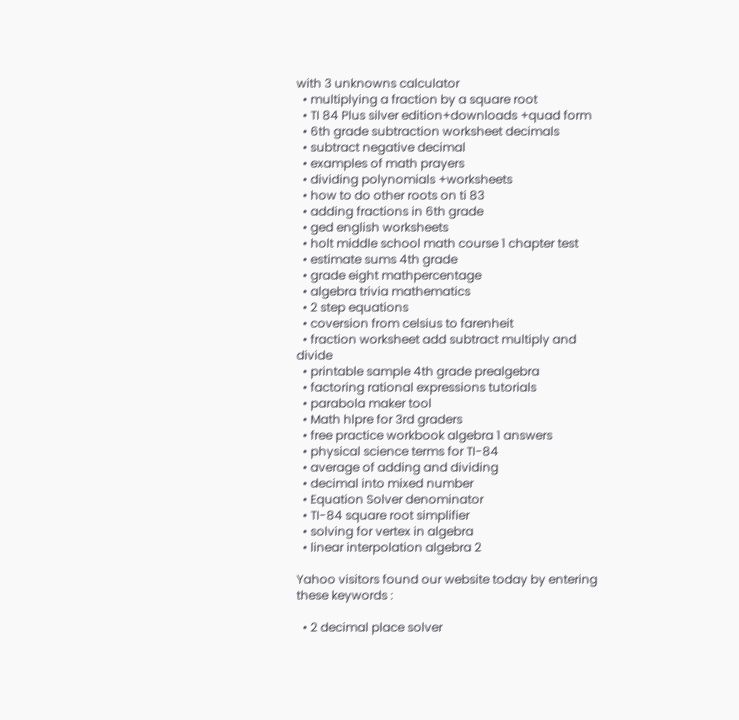with 3 unknowns calculator
  • multiplying a fraction by a square root
  • TI 84 Plus silver edition+downloads +quad form
  • 6th grade subtraction worksheet decimals
  • subtract negative decimal
  • examples of math prayers
  • dividing polynomials +worksheets
  • how to do other roots on ti 83
  • adding fractions in 6th grade
  • ged english worksheets
  • holt middle school math course 1 chapter test
  • estimate sums 4th grade
  • grade eight mathpercentage
  • algebra trivia mathematics
  • 2 step equations
  • coversion from celsius to farenheit
  • fraction worksheet add subtract multiply and divide
  • printable sample 4th grade prealgebra
  • factoring rational expressions tutorials
  • parabola maker tool
  • Math hlpre for 3rd graders
  • free practice workbook algebra 1 answers
  • physical science terms for TI-84
  • average of adding and dividing
  • decimal into mixed number
  • Equation Solver denominator
  • TI-84 square root simplifier
  • solving for vertex in algebra
  • linear interpolation algebra 2

Yahoo visitors found our website today by entering these keywords :

  • 2 decimal place solver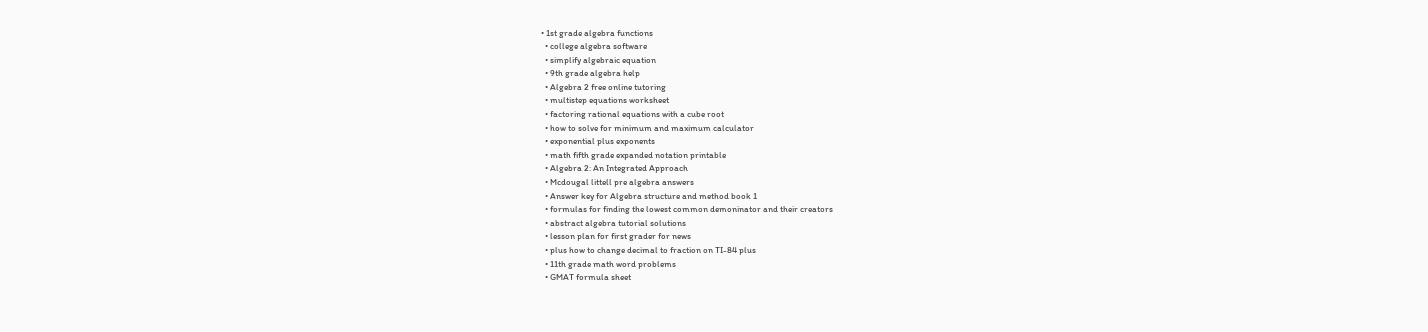• 1st grade algebra functions
  • college algebra software
  • simplify algebraic equation
  • 9th grade algebra help
  • Algebra 2 free online tutoring
  • multistep equations worksheet
  • factoring rational equations with a cube root
  • how to solve for minimum and maximum calculator
  • exponential plus exponents
  • math fifth grade expanded notation printable
  • Algebra 2: An Integrated Approach
  • Mcdougal littell pre algebra answers
  • Answer key for Algebra structure and method book 1
  • formulas for finding the lowest common demoninator and their creators
  • abstract algebra tutorial solutions
  • lesson plan for first grader for news
  • plus how to change decimal to fraction on TI-84 plus
  • 11th grade math word problems
  • GMAT formula sheet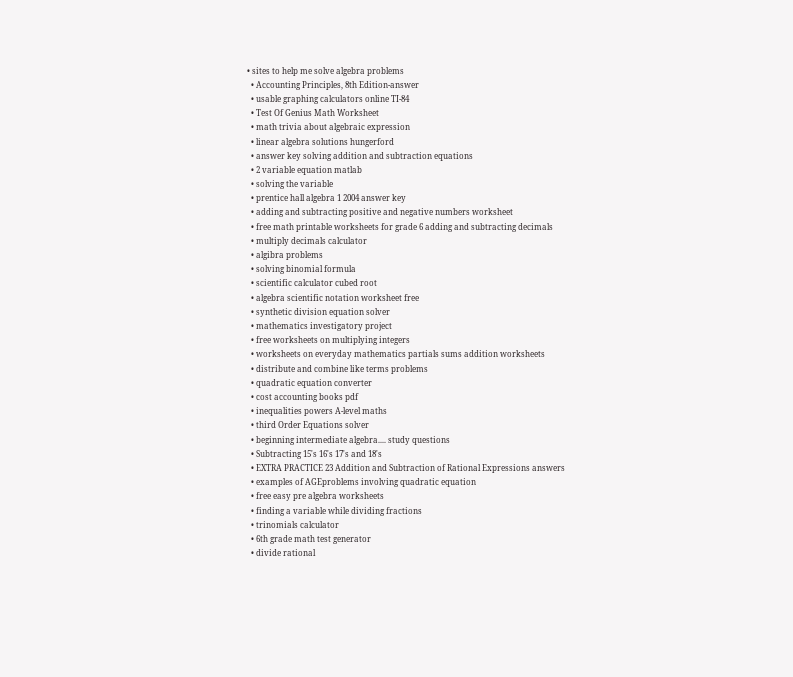• sites to help me solve algebra problems
  • Accounting Principles, 8th Edition-answer
  • usable graphing calculators online TI-84
  • Test Of Genius Math Worksheet
  • math trivia about algebraic expression
  • linear algebra solutions hungerford
  • answer key solving addition and subtraction equations
  • 2 variable equation matlab
  • solving the variable
  • prentice hall algebra 1 2004 answer key
  • adding and subtracting positive and negative numbers worksheet
  • free math printable worksheets for grade 6 adding and subtracting decimals
  • multiply decimals calculator
  • algibra problems
  • solving binomial formula
  • scientific calculator cubed root
  • algebra scientific notation worksheet free
  • synthetic division equation solver
  • mathematics investigatory project
  • free worksheets on multiplying integers
  • worksheets on everyday mathematics partials sums addition worksheets
  • distribute and combine like terms problems
  • quadratic equation converter
  • cost accounting books pdf
  • inequalities powers A-level maths
  • third Order Equations solver
  • beginning intermediate algebra.... study questions
  • Subtracting 15's 16's 17's and 18's
  • EXTRA PRACTICE 23 Addition and Subtraction of Rational Expressions answers
  • examples of AGEproblems involving quadratic equation
  • free easy pre algebra worksheets
  • finding a variable while dividing fractions
  • trinomials calculator
  • 6th grade math test generator
  • divide rational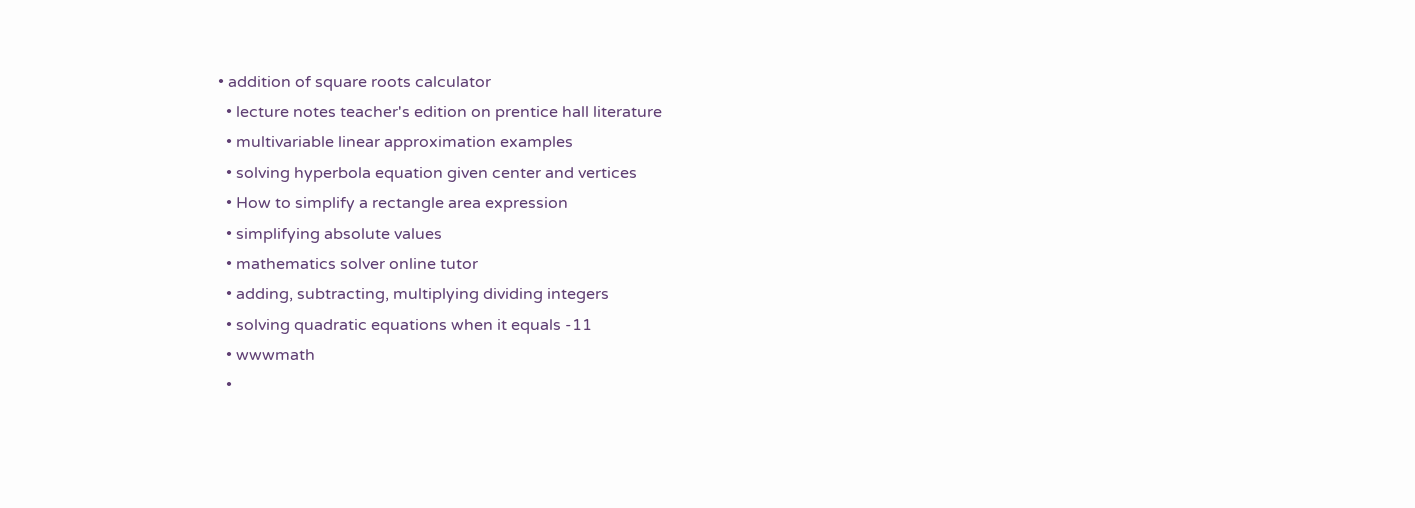• addition of square roots calculator
  • lecture notes teacher's edition on prentice hall literature
  • multivariable linear approximation examples
  • solving hyperbola equation given center and vertices
  • How to simplify a rectangle area expression
  • simplifying absolute values
  • mathematics solver online tutor
  • adding, subtracting, multiplying dividing integers
  • solving quadratic equations when it equals -11
  • wwwmath
  •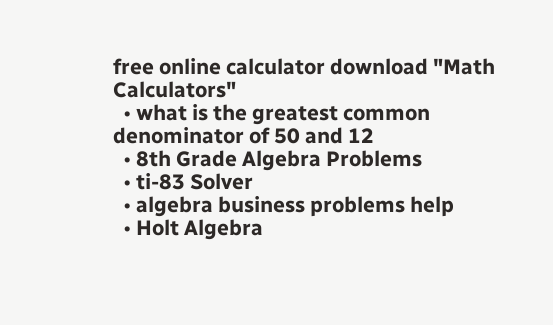free online calculator download "Math Calculators"
  • what is the greatest common denominator of 50 and 12
  • 8th Grade Algebra Problems
  • ti-83 Solver
  • algebra business problems help
  • Holt Algebra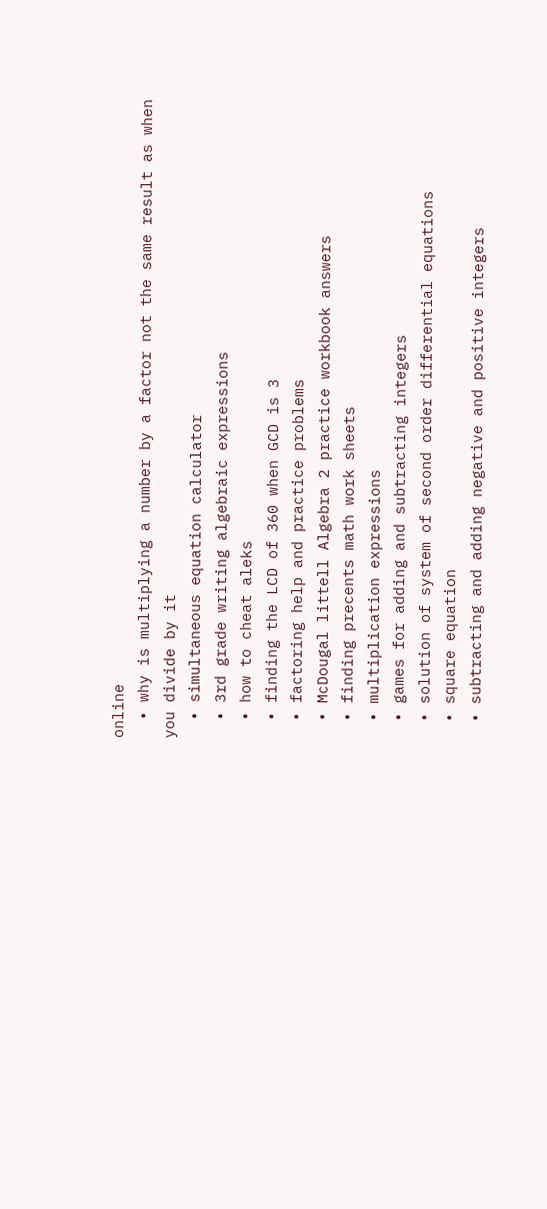online
  • why is multiplying a number by a factor not the same result as when you divide by it
  • simultaneous equation calculator
  • 3rd grade writing algebraic expressions
  • how to cheat aleks
  • finding the LCD of 360 when GCD is 3
  • factoring help and practice problems
  • McDougal littell Algebra 2 practice workbook answers
  • finding precents math work sheets
  • multiplication expressions
  • games for adding and subtracting integers
  • solution of system of second order differential equations
  • square equation
  • subtracting and adding negative and positive integers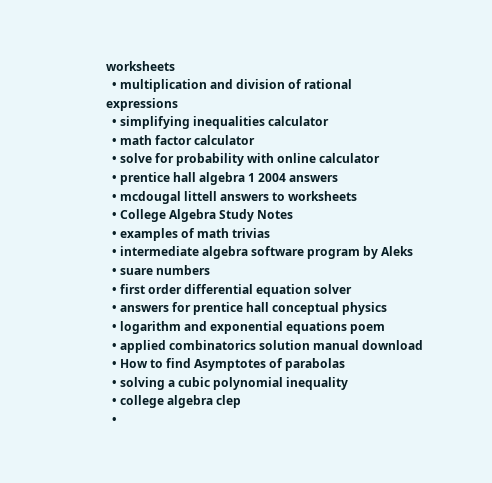worksheets
  • multiplication and division of rational expressions
  • simplifying inequalities calculator
  • math factor calculator
  • solve for probability with online calculator
  • prentice hall algebra 1 2004 answers
  • mcdougal littell answers to worksheets
  • College Algebra Study Notes
  • examples of math trivias
  • intermediate algebra software program by Aleks
  • suare numbers
  • first order differential equation solver
  • answers for prentice hall conceptual physics
  • logarithm and exponential equations poem
  • applied combinatorics solution manual download
  • How to find Asymptotes of parabolas
  • solving a cubic polynomial inequality
  • college algebra clep
  •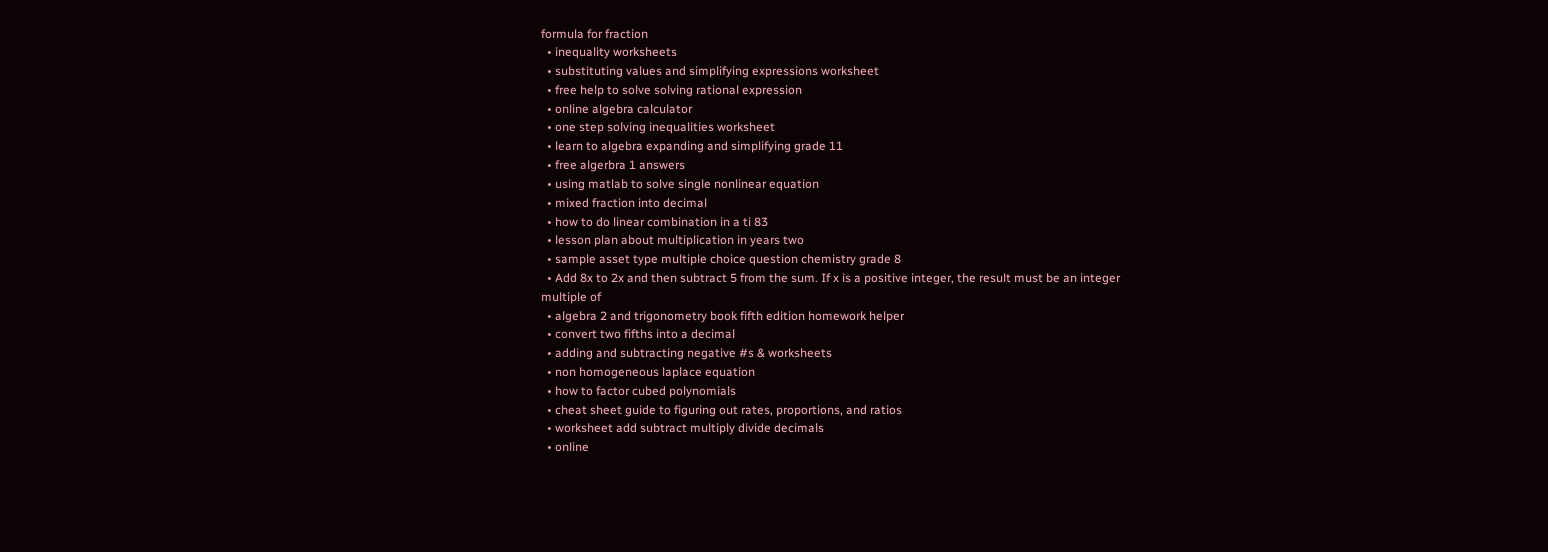formula for fraction
  • inequality worksheets
  • substituting values and simplifying expressions worksheet
  • free help to solve solving rational expression
  • online algebra calculator
  • one step solving inequalities worksheet
  • learn to algebra expanding and simplifying grade 11
  • free algerbra 1 answers
  • using matlab to solve single nonlinear equation
  • mixed fraction into decimal
  • how to do linear combination in a ti 83
  • lesson plan about multiplication in years two
  • sample asset type multiple choice question chemistry grade 8
  • Add 8x to 2x and then subtract 5 from the sum. If x is a positive integer, the result must be an integer multiple of
  • algebra 2 and trigonometry book fifth edition homework helper
  • convert two fifths into a decimal
  • adding and subtracting negative #s & worksheets
  • non homogeneous laplace equation
  • how to factor cubed polynomials
  • cheat sheet guide to figuring out rates, proportions, and ratios
  • worksheet add subtract multiply divide decimals
  • online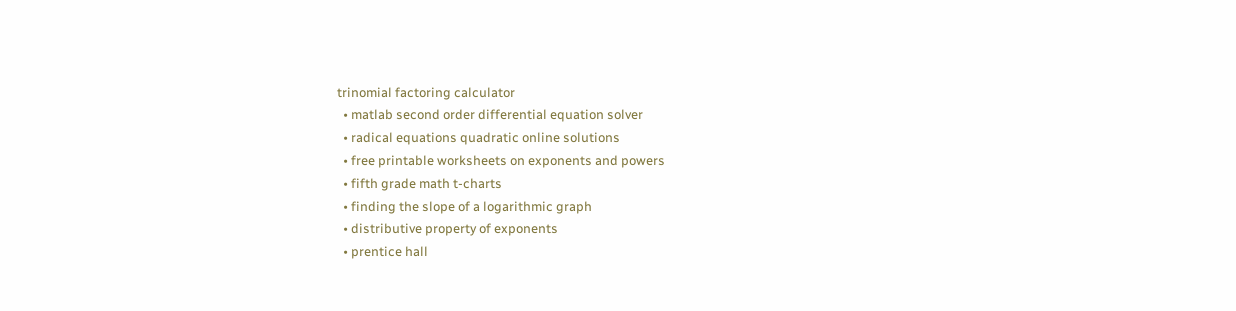trinomial factoring calculator
  • matlab second order differential equation solver
  • radical equations quadratic online solutions
  • free printable worksheets on exponents and powers
  • fifth grade math t-charts
  • finding the slope of a logarithmic graph
  • distributive property of exponents
  • prentice hall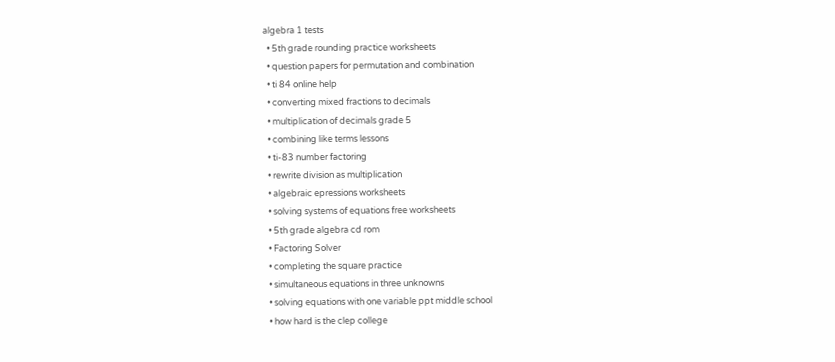algebra 1 tests
  • 5th grade rounding practice worksheets
  • question papers for permutation and combination
  • ti 84 online help
  • converting mixed fractions to decimals
  • multiplication of decimals grade 5
  • combining like terms lessons
  • ti-83 number factoring
  • rewrite division as multiplication
  • algebraic epressions worksheets
  • solving systems of equations free worksheets
  • 5th grade algebra cd rom
  • Factoring Solver
  • completing the square practice
  • simultaneous equations in three unknowns
  • solving equations with one variable ppt middle school
  • how hard is the clep college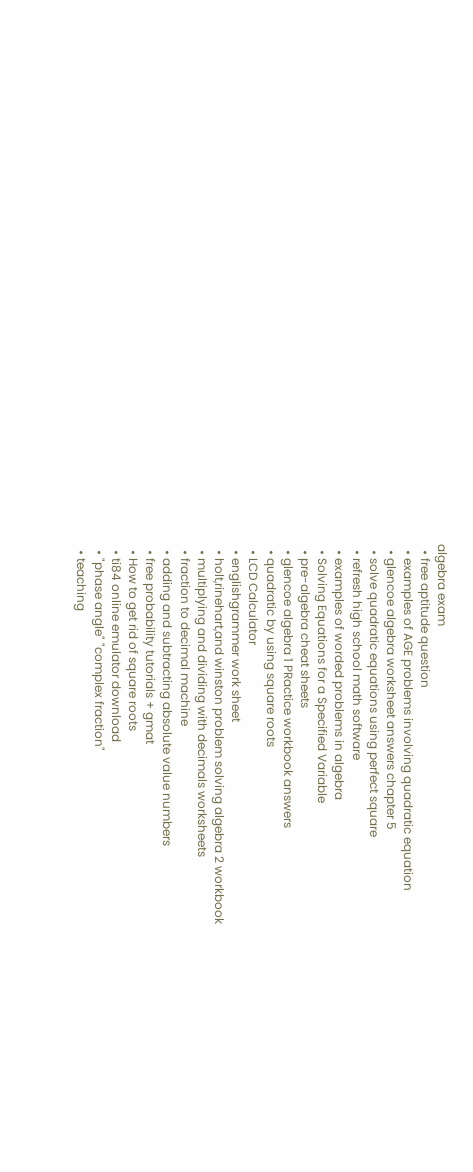algebra exam
  • free aptitude question
  • examples of AGE problems involving quadratic equation
  • glencoe algebra worksheet answers chapter 5
  • solve quadratic equations using perfect square
  • refresh high school math software
  • examples of worded problems in algebra
  • Solving Equations for a Specified Variable
  • pre-algebra cheat sheets
  • glencoe algebra 1 PRactice workbook answers
  • quadratic by using square roots
  • LCD Calculator
  • englishgrammer work sheet
  • holt,rinehart,and winston problem solving algebra 2 workbook
  • multiplying and dividing with decimals worksheets
  • fraction to decimal machine
  • adding and subtracting absolute value numbers
  • free probability tutorials + gmat
  • How to get rid of square roots
  • ti84 online emulator download
  • "phase angle" "complex fraction"
  • teaching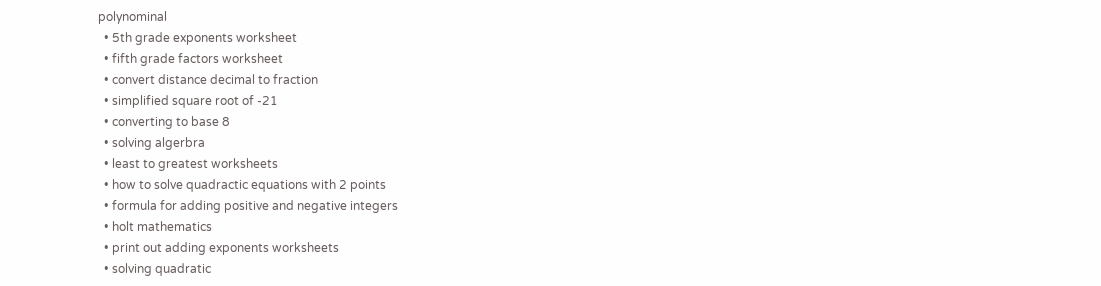polynominal
  • 5th grade exponents worksheet
  • fifth grade factors worksheet
  • convert distance decimal to fraction
  • simplified square root of -21
  • converting to base 8
  • solving algerbra
  • least to greatest worksheets
  • how to solve quadractic equations with 2 points
  • formula for adding positive and negative integers
  • holt mathematics
  • print out adding exponents worksheets
  • solving quadratic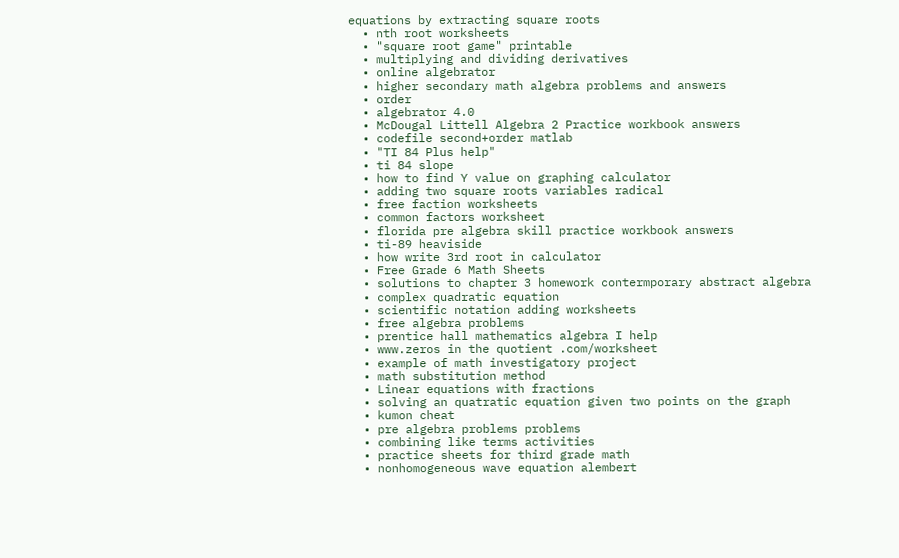equations by extracting square roots
  • nth root worksheets
  • "square root game" printable
  • multiplying and dividing derivatives
  • online algebrator
  • higher secondary math algebra problems and answers
  • order
  • algebrator 4.0
  • McDougal Littell Algebra 2 Practice workbook answers
  • codefile second+order matlab
  • "TI 84 Plus help"
  • ti 84 slope
  • how to find Y value on graphing calculator
  • adding two square roots variables radical
  • free faction worksheets
  • common factors worksheet
  • florida pre algebra skill practice workbook answers
  • ti-89 heaviside
  • how write 3rd root in calculator
  • Free Grade 6 Math Sheets
  • solutions to chapter 3 homework contermporary abstract algebra
  • complex quadratic equation
  • scientific notation adding worksheets
  • free algebra problems
  • prentice hall mathematics algebra I help
  • www.zeros in the quotient .com/worksheet
  • example of math investigatory project
  • math substitution method
  • Linear equations with fractions
  • solving an quatratic equation given two points on the graph
  • kumon cheat
  • pre algebra problems problems
  • combining like terms activities
  • practice sheets for third grade math
  • nonhomogeneous wave equation alembert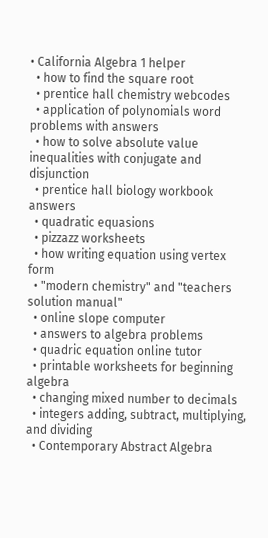• California Algebra 1 helper
  • how to find the square root
  • prentice hall chemistry webcodes
  • application of polynomials word problems with answers
  • how to solve absolute value inequalities with conjugate and disjunction
  • prentice hall biology workbook answers
  • quadratic equasions
  • pizzazz worksheets
  • how writing equation using vertex form
  • "modern chemistry" and "teachers solution manual"
  • online slope computer
  • answers to algebra problems
  • quadric equation online tutor
  • printable worksheets for beginning algebra
  • changing mixed number to decimals
  • integers adding, subtract, multiplying, and dividing
  • Contemporary Abstract Algebra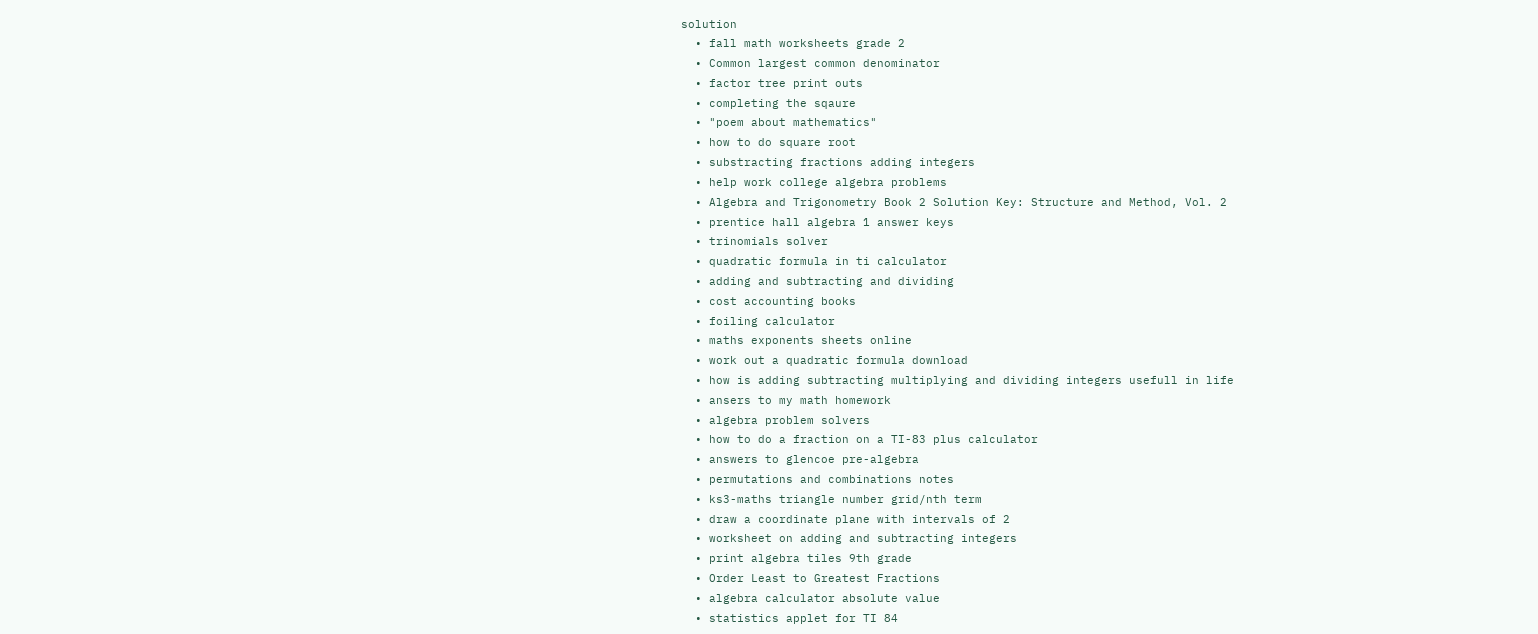solution
  • fall math worksheets grade 2
  • Common largest common denominator
  • factor tree print outs
  • completing the sqaure
  • "poem about mathematics"
  • how to do square root
  • substracting fractions adding integers
  • help work college algebra problems
  • Algebra and Trigonometry Book 2 Solution Key: Structure and Method, Vol. 2
  • prentice hall algebra 1 answer keys
  • trinomials solver
  • quadratic formula in ti calculator
  • adding and subtracting and dividing
  • cost accounting books
  • foiling calculator
  • maths exponents sheets online
  • work out a quadratic formula download
  • how is adding subtracting multiplying and dividing integers usefull in life
  • ansers to my math homework
  • algebra problem solvers
  • how to do a fraction on a TI-83 plus calculator
  • answers to glencoe pre-algebra
  • permutations and combinations notes
  • ks3-maths triangle number grid/nth term
  • draw a coordinate plane with intervals of 2
  • worksheet on adding and subtracting integers
  • print algebra tiles 9th grade
  • Order Least to Greatest Fractions
  • algebra calculator absolute value
  • statistics applet for TI 84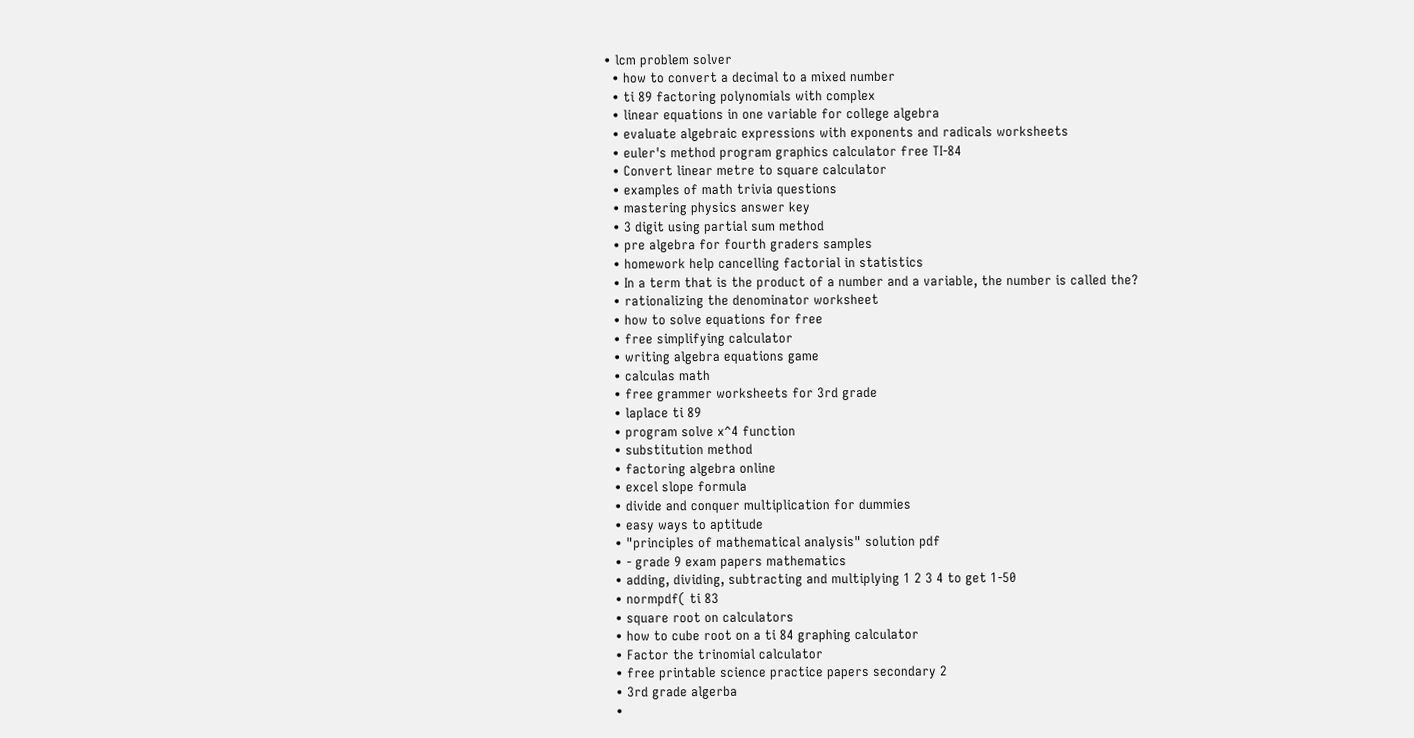• lcm problem solver
  • how to convert a decimal to a mixed number
  • ti 89 factoring polynomials with complex
  • linear equations in one variable for college algebra
  • evaluate algebraic expressions with exponents and radicals worksheets
  • euler's method program graphics calculator free TI-84
  • Convert linear metre to square calculator
  • examples of math trivia questions
  • mastering physics answer key
  • 3 digit using partial sum method
  • pre algebra for fourth graders samples
  • homework help cancelling factorial in statistics
  • In a term that is the product of a number and a variable, the number is called the?
  • rationalizing the denominator worksheet
  • how to solve equations for free
  • free simplifying calculator
  • writing algebra equations game
  • calculas math
  • free grammer worksheets for 3rd grade
  • laplace ti 89
  • program solve x^4 function
  • substitution method
  • factoring algebra online
  • excel slope formula
  • divide and conquer multiplication for dummies
  • easy ways to aptitude
  • "principles of mathematical analysis" solution pdf
  • - grade 9 exam papers mathematics
  • adding, dividing, subtracting and multiplying 1 2 3 4 to get 1-50
  • normpdf( ti 83
  • square root on calculators
  • how to cube root on a ti 84 graphing calculator
  • Factor the trinomial calculator
  • free printable science practice papers secondary 2
  • 3rd grade algerba
  •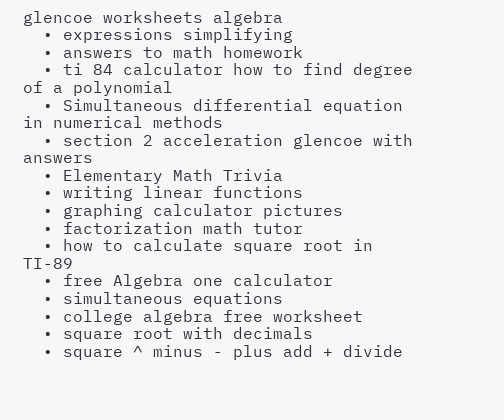glencoe worksheets algebra
  • expressions simplifying
  • answers to math homework
  • ti 84 calculator how to find degree of a polynomial
  • Simultaneous differential equation in numerical methods
  • section 2 acceleration glencoe with answers
  • Elementary Math Trivia
  • writing linear functions
  • graphing calculator pictures
  • factorization math tutor
  • how to calculate square root in TI-89
  • free Algebra one calculator
  • simultaneous equations
  • college algebra free worksheet
  • square root with decimals
  • square ^ minus - plus add + divide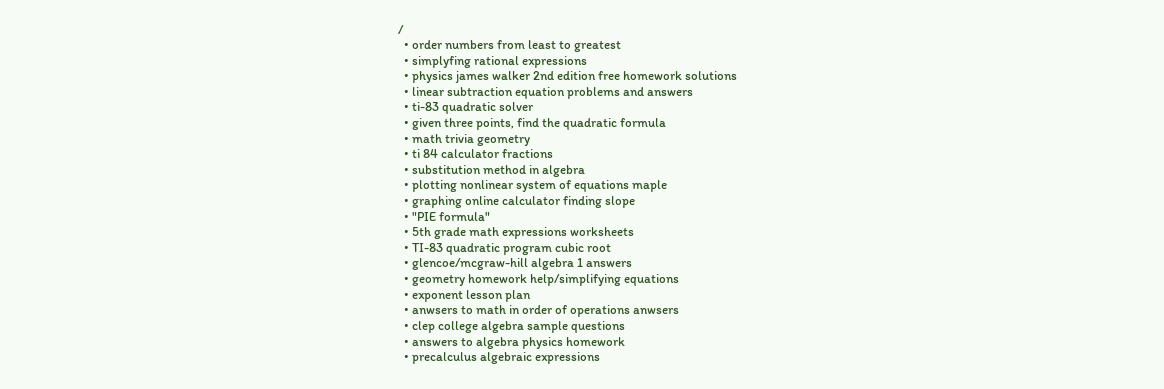/
  • order numbers from least to greatest
  • simplyfing rational expressions
  • physics james walker 2nd edition free homework solutions
  • linear subtraction equation problems and answers
  • ti-83 quadratic solver
  • given three points, find the quadratic formula
  • math trivia geometry
  • ti 84 calculator fractions
  • substitution method in algebra
  • plotting nonlinear system of equations maple
  • graphing online calculator finding slope
  • "PIE formula"
  • 5th grade math expressions worksheets
  • TI-83 quadratic program cubic root
  • glencoe/mcgraw-hill algebra 1 answers
  • geometry homework help/simplifying equations
  • exponent lesson plan
  • anwsers to math in order of operations anwsers
  • clep college algebra sample questions
  • answers to algebra physics homework
  • precalculus algebraic expressions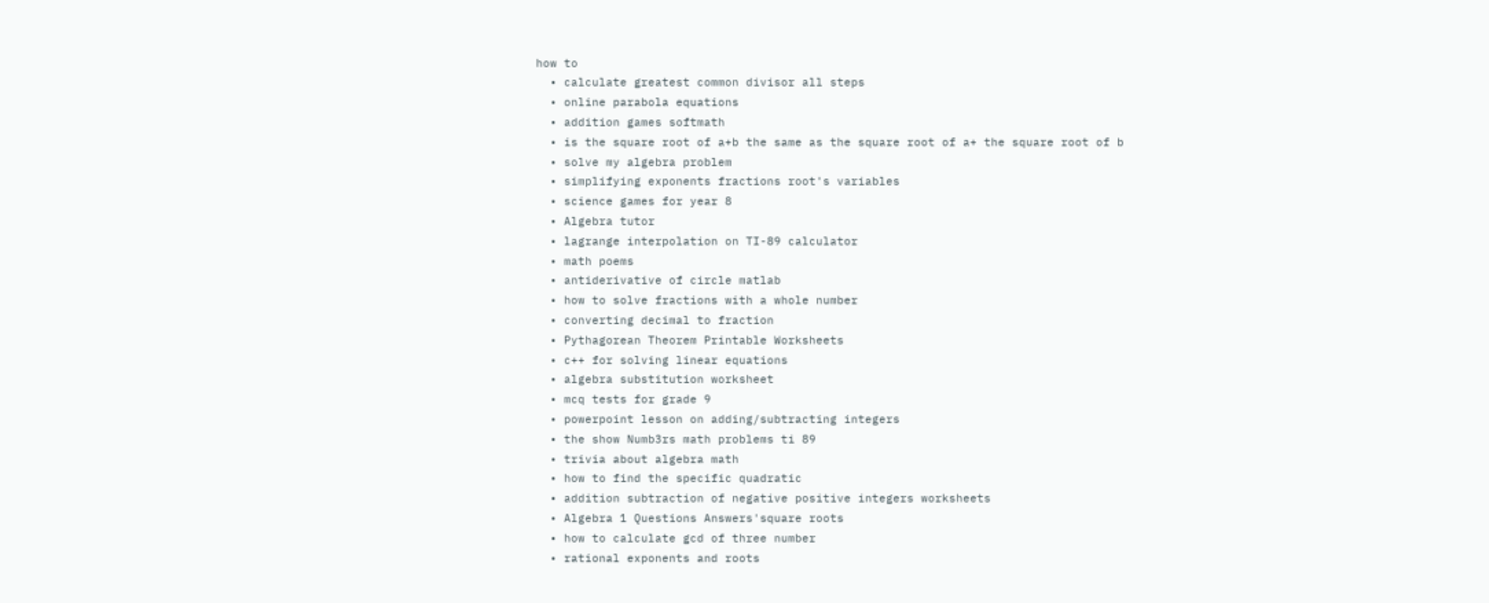how to
  • calculate greatest common divisor all steps
  • online parabola equations
  • addition games softmath
  • is the square root of a+b the same as the square root of a+ the square root of b
  • solve my algebra problem
  • simplifying exponents fractions root's variables
  • science games for year 8
  • Algebra tutor
  • lagrange interpolation on TI-89 calculator
  • math poems
  • antiderivative of circle matlab
  • how to solve fractions with a whole number
  • converting decimal to fraction
  • Pythagorean Theorem Printable Worksheets
  • c++ for solving linear equations
  • algebra substitution worksheet
  • mcq tests for grade 9
  • powerpoint lesson on adding/subtracting integers
  • the show Numb3rs math problems ti 89
  • trivia about algebra math
  • how to find the specific quadratic
  • addition subtraction of negative positive integers worksheets
  • Algebra 1 Questions Answers'square roots
  • how to calculate gcd of three number
  • rational exponents and roots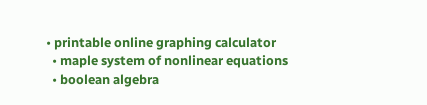• printable online graphing calculator
  • maple system of nonlinear equations
  • boolean algebra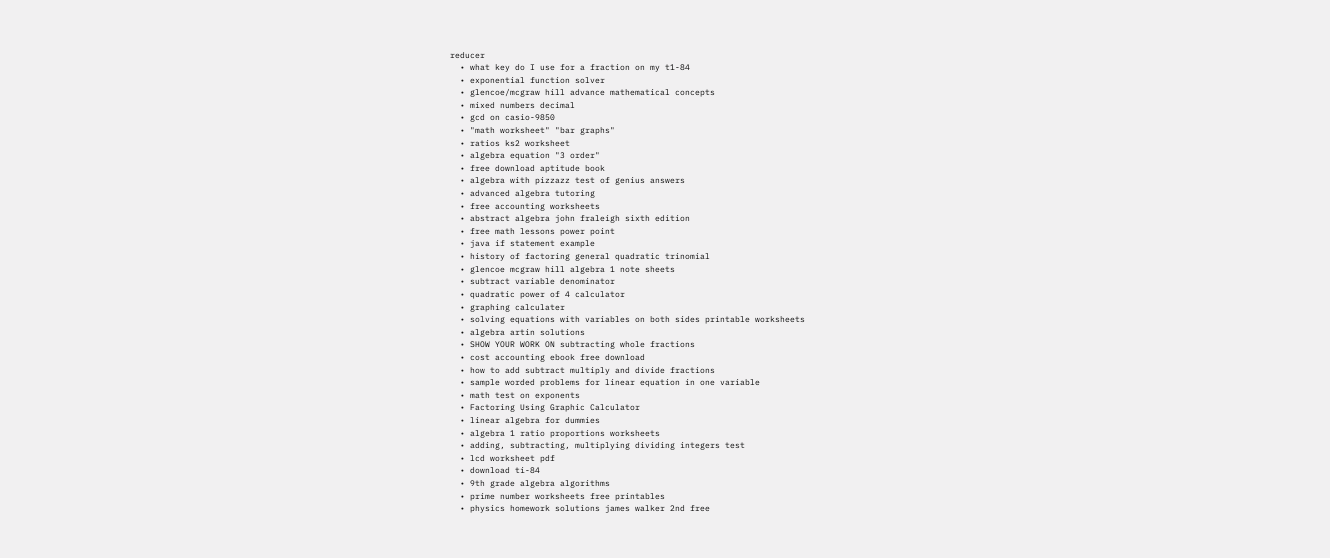reducer
  • what key do I use for a fraction on my t1-84
  • exponential function solver
  • glencoe/mcgraw hill advance mathematical concepts
  • mixed numbers decimal
  • gcd on casio-9850
  • "math worksheet" "bar graphs"
  • ratios ks2 worksheet
  • algebra equation "3 order"
  • free download aptitude book
  • algebra with pizzazz test of genius answers
  • advanced algebra tutoring
  • free accounting worksheets
  • abstract algebra john fraleigh sixth edition
  • free math lessons power point
  • java if statement example
  • history of factoring general quadratic trinomial
  • glencoe mcgraw hill algebra 1 note sheets
  • subtract variable denominator
  • quadratic power of 4 calculator
  • graphing calculater
  • solving equations with variables on both sides printable worksheets
  • algebra artin solutions
  • SHOW YOUR WORK ON subtracting whole fractions
  • cost accounting ebook free download
  • how to add subtract multiply and divide fractions
  • sample worded problems for linear equation in one variable
  • math test on exponents
  • Factoring Using Graphic Calculator
  • linear algebra for dummies
  • algebra 1 ratio proportions worksheets
  • adding, subtracting, multiplying dividing integers test
  • lcd worksheet pdf
  • download ti-84
  • 9th grade algebra algorithms
  • prime number worksheets free printables
  • physics homework solutions james walker 2nd free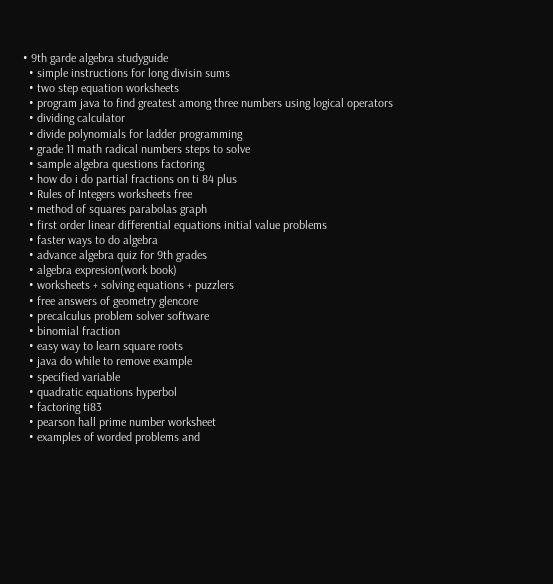• 9th garde algebra studyguide
  • simple instructions for long divisin sums
  • two step equation worksheets
  • program java to find greatest among three numbers using logical operators
  • dividing calculator
  • divide polynomials for ladder programming
  • grade 11 math radical numbers steps to solve
  • sample algebra questions factoring
  • how do i do partial fractions on ti 84 plus
  • Rules of Integers worksheets free
  • method of squares parabolas graph
  • first order linear differential equations initial value problems
  • faster ways to do algebra
  • advance algebra quiz for 9th grades
  • algebra expresion(work book)
  • worksheets + solving equations + puzzlers
  • free answers of geometry glencore
  • precalculus problem solver software
  • binomial fraction
  • easy way to learn square roots
  • java do while to remove example
  • specified variable
  • quadratic equations hyperbol
  • factoring ti83
  • pearson hall prime number worksheet
  • examples of worded problems and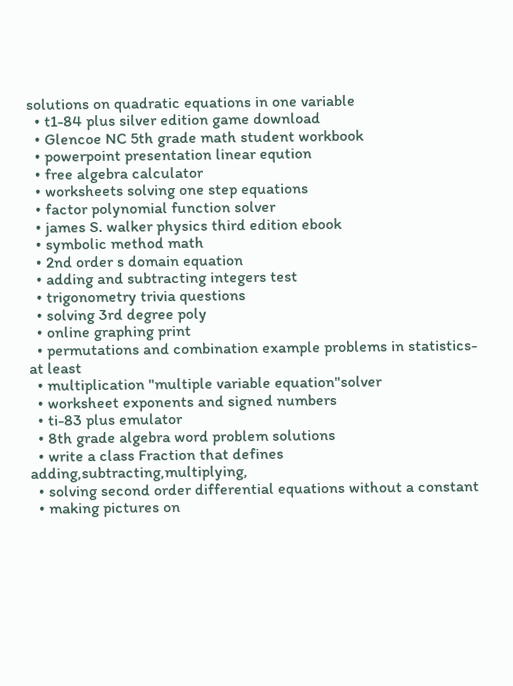solutions on quadratic equations in one variable
  • t1-84 plus silver edition game download
  • Glencoe NC 5th grade math student workbook
  • powerpoint presentation linear eqution
  • free algebra calculator
  • worksheets solving one step equations
  • factor polynomial function solver
  • james S. walker physics third edition ebook
  • symbolic method math
  • 2nd order s domain equation
  • adding and subtracting integers test
  • trigonometry trivia questions
  • solving 3rd degree poly
  • online graphing print
  • permutations and combination example problems in statistics- at least
  • multiplication "multiple variable equation"solver
  • worksheet exponents and signed numbers
  • ti-83 plus emulator
  • 8th grade algebra word problem solutions
  • write a class Fraction that defines adding,subtracting,multiplying,
  • solving second order differential equations without a constant
  • making pictures on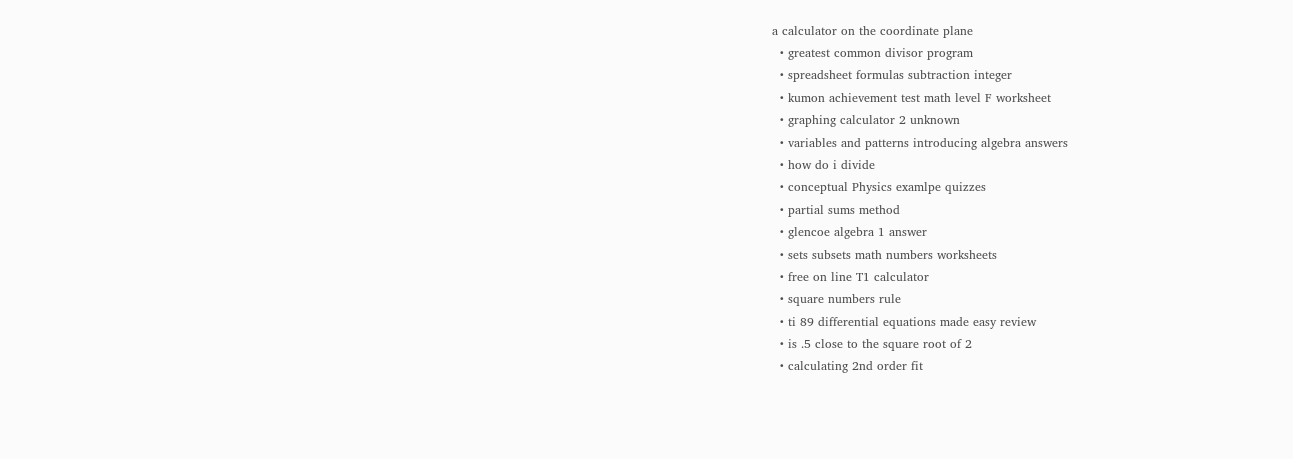a calculator on the coordinate plane
  • greatest common divisor program
  • spreadsheet formulas subtraction integer
  • kumon achievement test math level F worksheet
  • graphing calculator 2 unknown
  • variables and patterns introducing algebra answers
  • how do i divide
  • conceptual Physics examlpe quizzes
  • partial sums method
  • glencoe algebra 1 answer
  • sets subsets math numbers worksheets
  • free on line T1 calculator
  • square numbers rule
  • ti 89 differential equations made easy review
  • is .5 close to the square root of 2
  • calculating 2nd order fit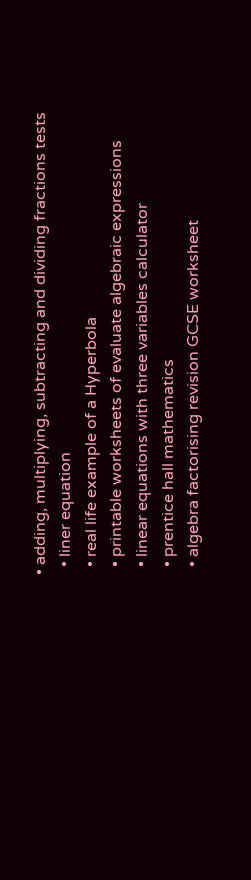• adding, multiplying, subtracting and dividing fractions tests
  • liner equation
  • real life example of a Hyperbola
  • printable worksheets of evaluate algebraic expressions
  • linear equations with three variables calculator
  • prentice hall mathematics
  • algebra factorising revision GCSE worksheet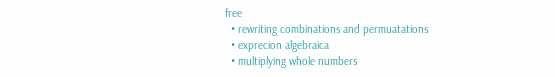free
  • rewriting combinations and permuatations
  • exprecion algebraica
  • multiplying whole numbers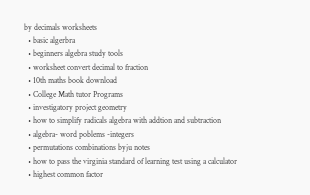by decimals worksheets
  • basic algerbra
  • beginners algebra study tools
  • worksheet convert decimal to fraction
  • 10th maths book download
  • College Math tutor Programs
  • investigatory project geometry
  • how to simplify radicals algebra with addtion and subtraction
  • algebra- word poblems -integers
  • permutations combinations byju notes
  • how to pass the virginia standard of learning test using a calculator
  • highest common factor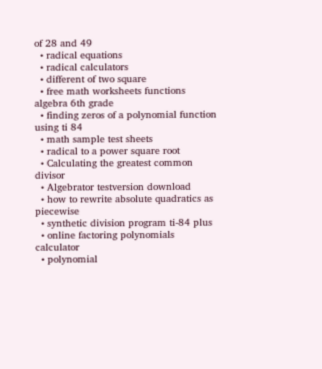of 28 and 49
  • radical equations
  • radical calculators
  • different of two square
  • free math worksheets functions algebra 6th grade
  • finding zeros of a polynomial function using ti 84
  • math sample test sheets
  • radical to a power square root
  • Calculating the greatest common divisor
  • Algebrator testversion download
  • how to rewrite absolute quadratics as piecewise
  • synthetic division program ti-84 plus
  • online factoring polynomials calculator
  • polynomial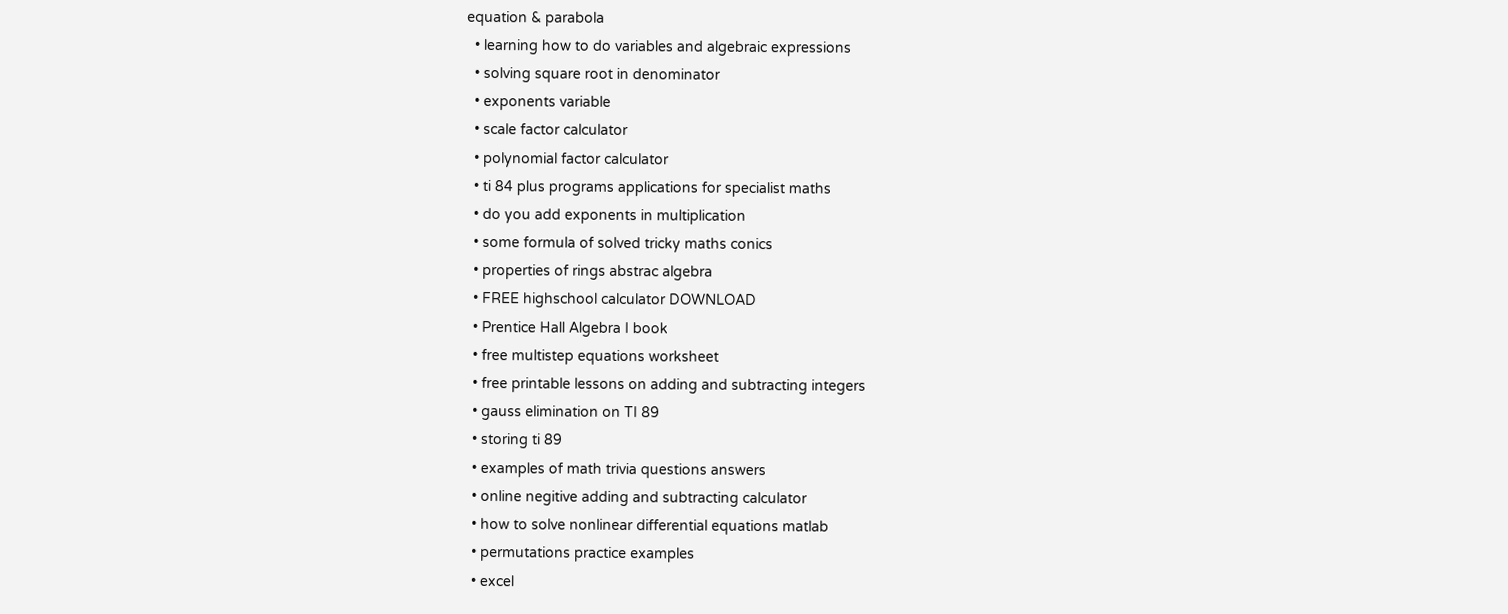equation & parabola
  • learning how to do variables and algebraic expressions
  • solving square root in denominator
  • exponents variable
  • scale factor calculator
  • polynomial factor calculator
  • ti 84 plus programs applications for specialist maths
  • do you add exponents in multiplication
  • some formula of solved tricky maths conics
  • properties of rings abstrac algebra
  • FREE highschool calculator DOWNLOAD
  • Prentice Hall Algebra I book
  • free multistep equations worksheet
  • free printable lessons on adding and subtracting integers
  • gauss elimination on TI 89
  • storing ti 89
  • examples of math trivia questions answers
  • online negitive adding and subtracting calculator
  • how to solve nonlinear differential equations matlab
  • permutations practice examples
  • excel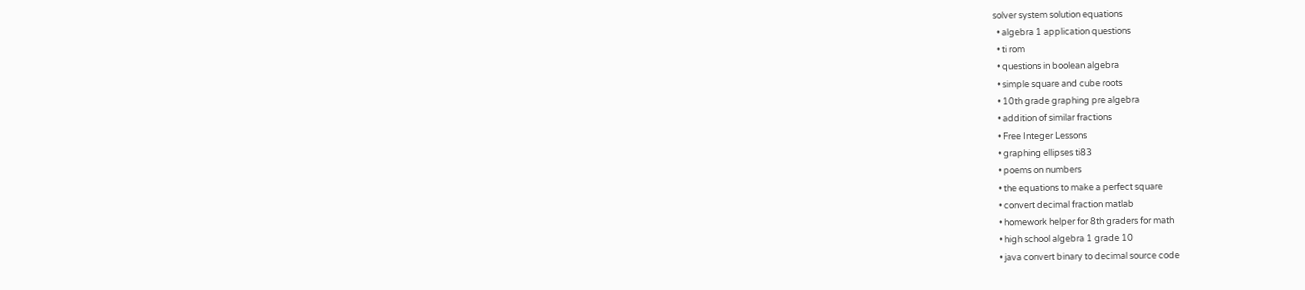solver system solution equations
  • algebra 1 application questions
  • ti rom
  • questions in boolean algebra
  • simple square and cube roots
  • 10th grade graphing pre algebra
  • addition of similar fractions
  • Free Integer Lessons
  • graphing ellipses ti83
  • poems on numbers
  • the equations to make a perfect square
  • convert decimal fraction matlab
  • homework helper for 8th graders for math
  • high school algebra 1 grade 10
  • java convert binary to decimal source code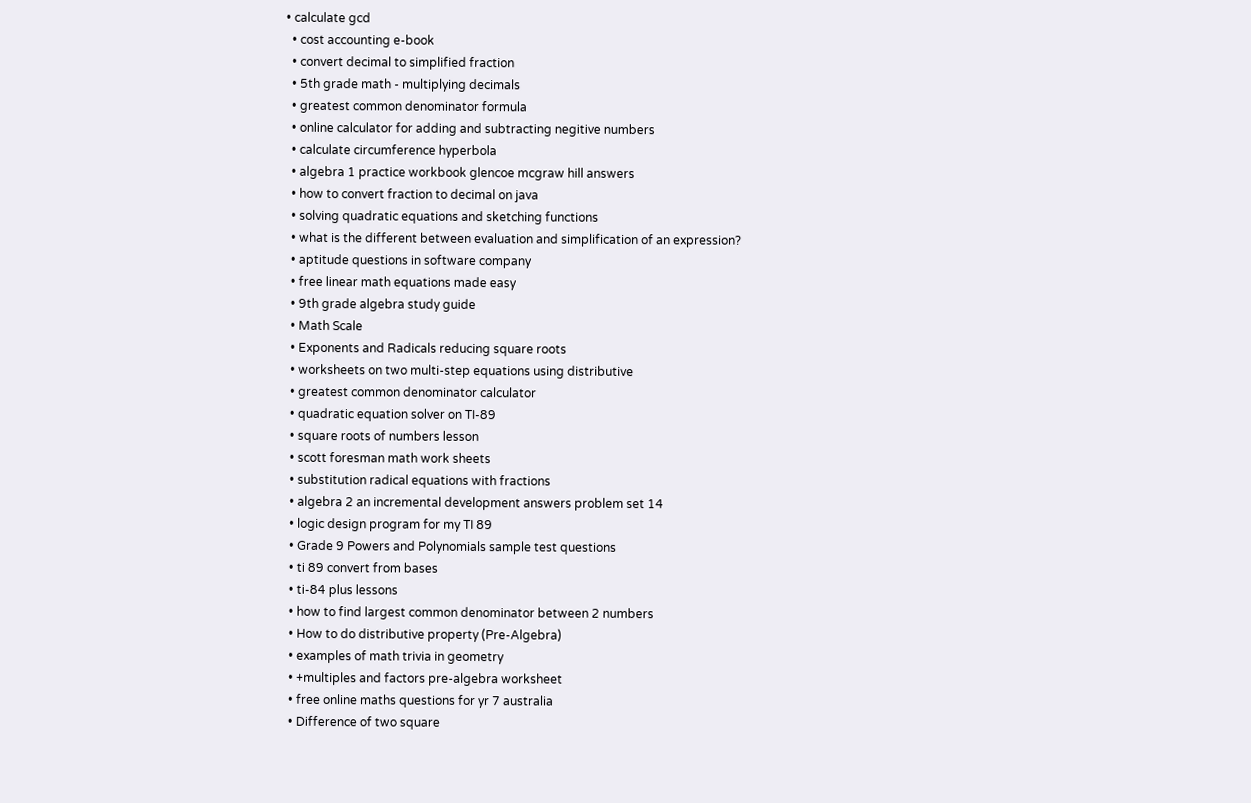• calculate gcd
  • cost accounting e-book
  • convert decimal to simplified fraction
  • 5th grade math - multiplying decimals
  • greatest common denominator formula
  • online calculator for adding and subtracting negitive numbers
  • calculate circumference hyperbola
  • algebra 1 practice workbook glencoe mcgraw hill answers
  • how to convert fraction to decimal on java
  • solving quadratic equations and sketching functions
  • what is the different between evaluation and simplification of an expression?
  • aptitude questions in software company
  • free linear math equations made easy
  • 9th grade algebra study guide
  • Math Scale
  • Exponents and Radicals reducing square roots
  • worksheets on two multi-step equations using distributive
  • greatest common denominator calculator
  • quadratic equation solver on TI-89
  • square roots of numbers lesson
  • scott foresman math work sheets
  • substitution radical equations with fractions
  • algebra 2 an incremental development answers problem set 14
  • logic design program for my TI 89
  • Grade 9 Powers and Polynomials sample test questions
  • ti 89 convert from bases
  • ti-84 plus lessons
  • how to find largest common denominator between 2 numbers
  • How to do distributive property (Pre-Algebra)
  • examples of math trivia in geometry
  • +multiples and factors pre-algebra worksheet
  • free online maths questions for yr 7 australia
  • Difference of two square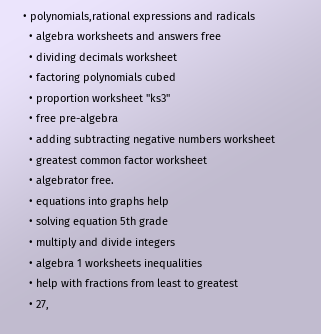• polynomials,rational expressions and radicals
  • algebra worksheets and answers free
  • dividing decimals worksheet
  • factoring polynomials cubed
  • proportion worksheet "ks3"
  • free pre-algebra
  • adding subtracting negative numbers worksheet
  • greatest common factor worksheet
  • algebrator free.
  • equations into graphs help
  • solving equation 5th grade
  • multiply and divide integers
  • algebra 1 worksheets inequalities
  • help with fractions from least to greatest
  • 27,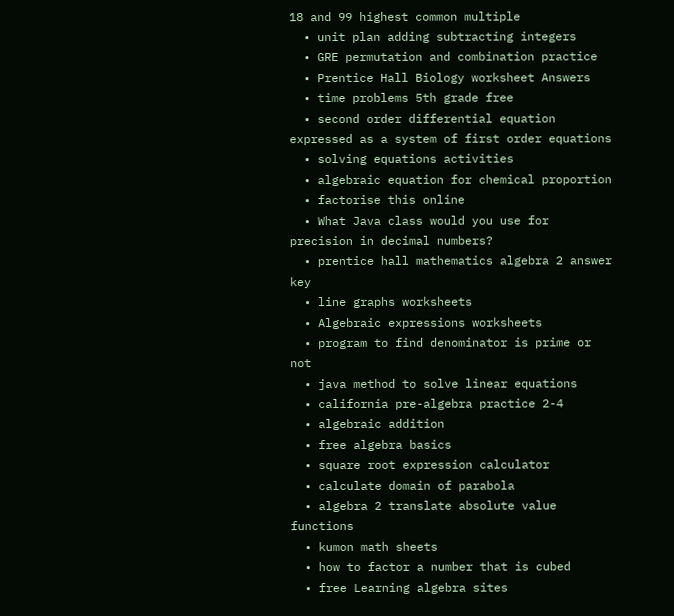18 and 99 highest common multiple
  • unit plan adding subtracting integers
  • GRE permutation and combination practice
  • Prentice Hall Biology worksheet Answers
  • time problems 5th grade free
  • second order differential equation expressed as a system of first order equations
  • solving equations activities
  • algebraic equation for chemical proportion
  • factorise this online
  • What Java class would you use for precision in decimal numbers?
  • prentice hall mathematics algebra 2 answer key
  • line graphs worksheets
  • Algebraic expressions worksheets
  • program to find denominator is prime or not
  • java method to solve linear equations
  • california pre-algebra practice 2-4
  • algebraic addition
  • free algebra basics
  • square root expression calculator
  • calculate domain of parabola
  • algebra 2 translate absolute value functions
  • kumon math sheets
  • how to factor a number that is cubed
  • free Learning algebra sites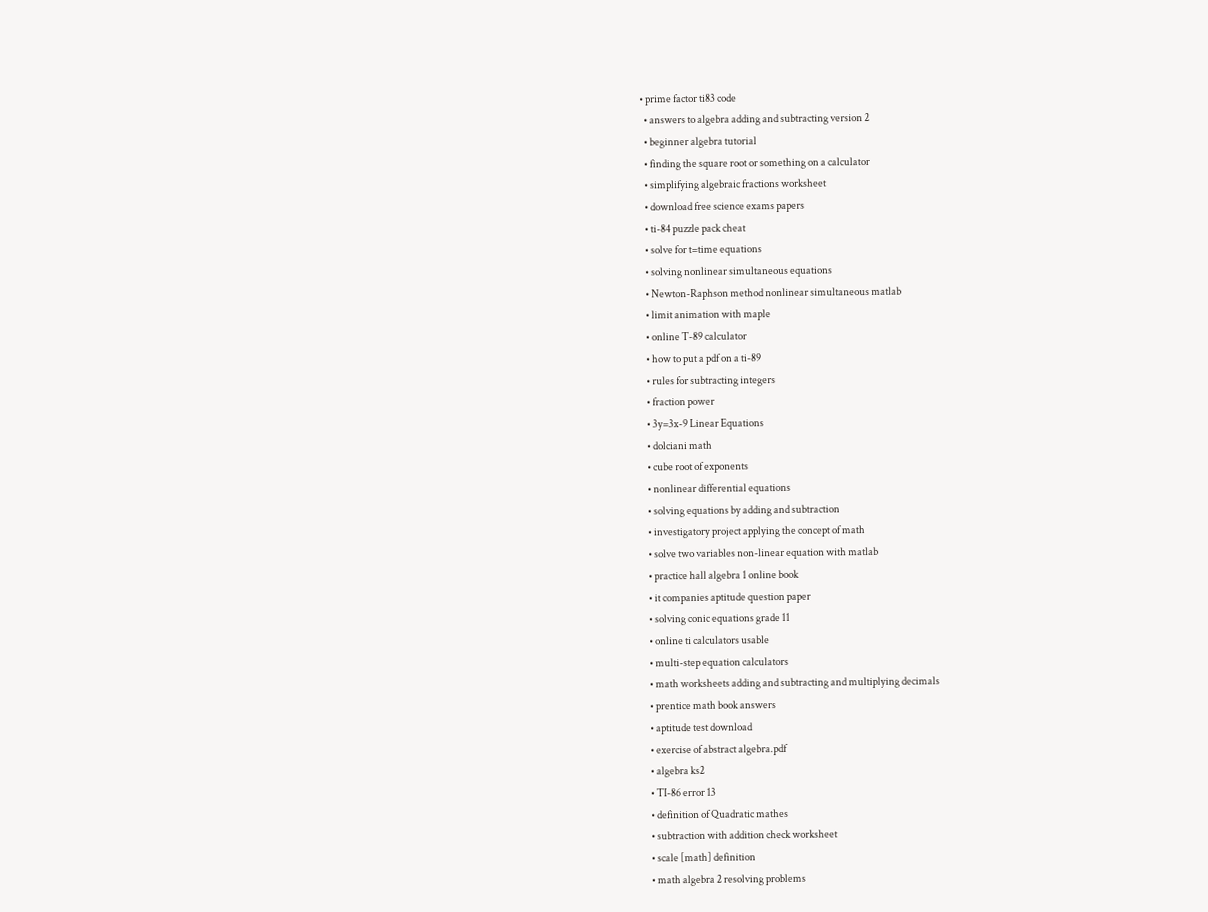• prime factor ti83 code
  • answers to algebra adding and subtracting version 2
  • beginner algebra tutorial
  • finding the square root or something on a calculator
  • simplifying algebraic fractions worksheet
  • download free science exams papers
  • ti-84 puzzle pack cheat
  • solve for t=time equations
  • solving nonlinear simultaneous equations
  • Newton-Raphson method nonlinear simultaneous matlab
  • limit animation with maple
  • online T-89 calculator
  • how to put a pdf on a ti-89
  • rules for subtracting integers
  • fraction power
  • 3y=3x-9 Linear Equations
  • dolciani math
  • cube root of exponents
  • nonlinear differential equations
  • solving equations by adding and subtraction
  • investigatory project applying the concept of math
  • solve two variables non-linear equation with matlab
  • practice hall algebra 1 online book
  • it companies aptitude question paper
  • solving conic equations grade 11
  • online ti calculators usable
  • multi-step equation calculators
  • math worksheets adding and subtracting and multiplying decimals
  • prentice math book answers
  • aptitude test download
  • exercise of abstract algebra.pdf
  • algebra ks2
  • TI-86 error 13
  • definition of Quadratic mathes
  • subtraction with addition check worksheet
  • scale [math] definition
  • math algebra 2 resolving problems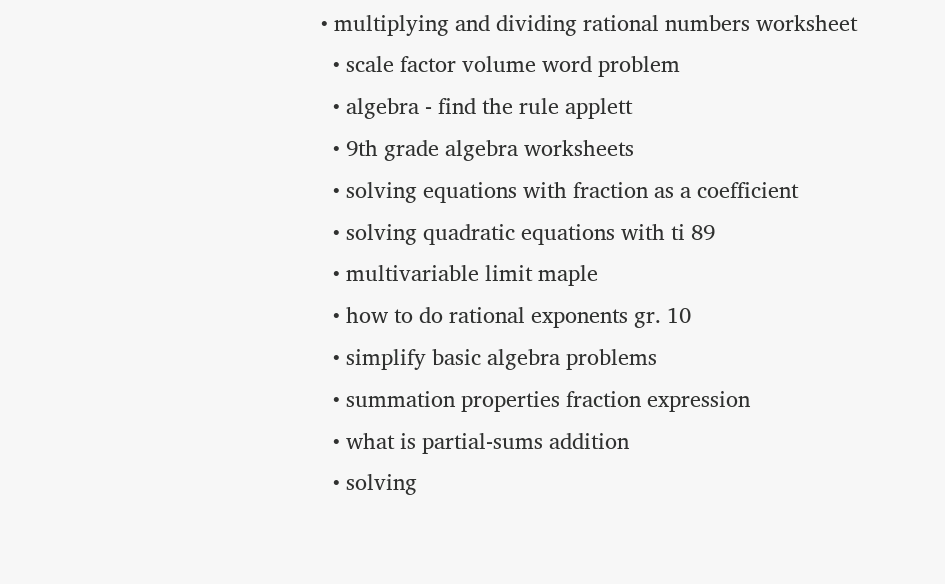• multiplying and dividing rational numbers worksheet
  • scale factor volume word problem
  • algebra - find the rule applett
  • 9th grade algebra worksheets
  • solving equations with fraction as a coefficient
  • solving quadratic equations with ti 89
  • multivariable limit maple
  • how to do rational exponents gr. 10
  • simplify basic algebra problems
  • summation properties fraction expression
  • what is partial-sums addition
  • solving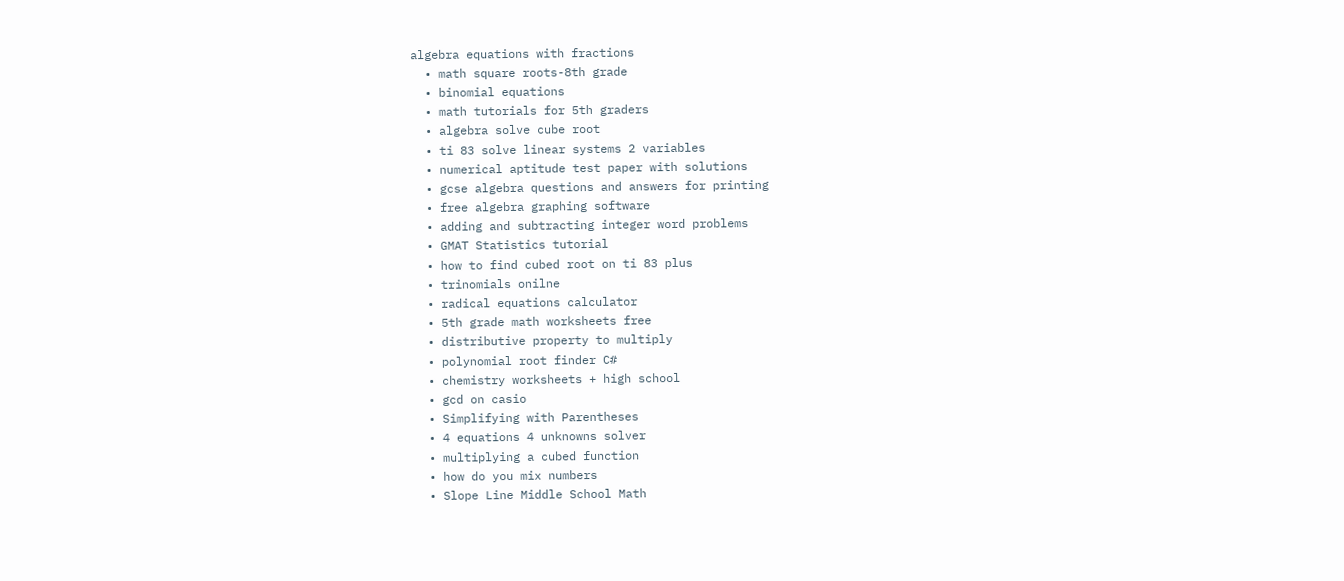algebra equations with fractions
  • math square roots-8th grade
  • binomial equations
  • math tutorials for 5th graders
  • algebra solve cube root
  • ti 83 solve linear systems 2 variables
  • numerical aptitude test paper with solutions
  • gcse algebra questions and answers for printing
  • free algebra graphing software
  • adding and subtracting integer word problems
  • GMAT Statistics tutorial
  • how to find cubed root on ti 83 plus
  • trinomials onilne
  • radical equations calculator
  • 5th grade math worksheets free
  • distributive property to multiply
  • polynomial root finder C#
  • chemistry worksheets + high school
  • gcd on casio
  • Simplifying with Parentheses
  • 4 equations 4 unknowns solver
  • multiplying a cubed function
  • how do you mix numbers
  • Slope Line Middle School Math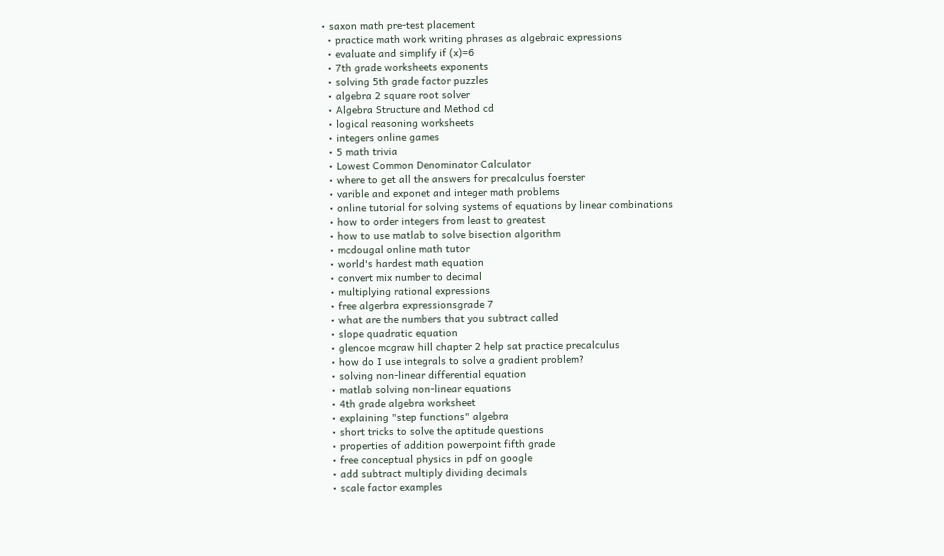• saxon math pre-test placement
  • practice math work writing phrases as algebraic expressions
  • evaluate and simplify if (x)=6
  • 7th grade worksheets exponents
  • solving 5th grade factor puzzles
  • algebra 2 square root solver
  • Algebra Structure and Method cd
  • logical reasoning worksheets
  • integers online games
  • 5 math trivia
  • Lowest Common Denominator Calculator
  • where to get all the answers for precalculus foerster
  • varible and exponet and integer math problems
  • online tutorial for solving systems of equations by linear combinations
  • how to order integers from least to greatest
  • how to use matlab to solve bisection algorithm
  • mcdougal online math tutor
  • world's hardest math equation
  • convert mix number to decimal
  • multiplying rational expressions
  • free algerbra expressionsgrade 7
  • what are the numbers that you subtract called
  • slope quadratic equation
  • glencoe mcgraw hill chapter 2 help sat practice precalculus
  • how do I use integrals to solve a gradient problem?
  • solving non-linear differential equation
  • matlab solving non-linear equations
  • 4th grade algebra worksheet
  • explaining "step functions" algebra
  • short tricks to solve the aptitude questions
  • properties of addition powerpoint fifth grade
  • free conceptual physics in pdf on google
  • add subtract multiply dividing decimals
  • scale factor examples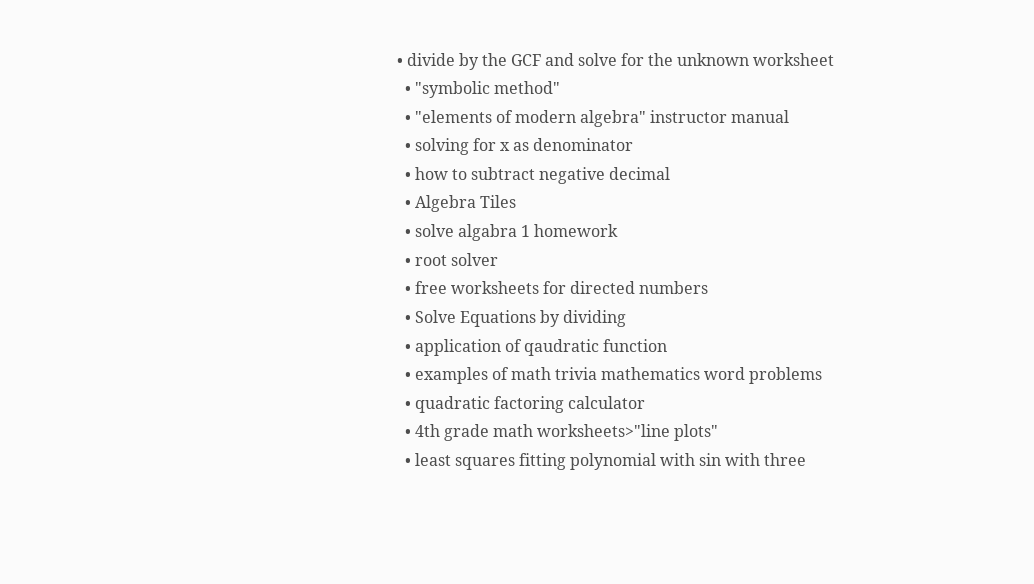• divide by the GCF and solve for the unknown worksheet
  • "symbolic method"
  • "elements of modern algebra" instructor manual
  • solving for x as denominator
  • how to subtract negative decimal
  • Algebra Tiles
  • solve algabra 1 homework
  • root solver
  • free worksheets for directed numbers
  • Solve Equations by dividing
  • application of qaudratic function
  • examples of math trivia mathematics word problems
  • quadratic factoring calculator
  • 4th grade math worksheets>"line plots"
  • least squares fitting polynomial with sin with three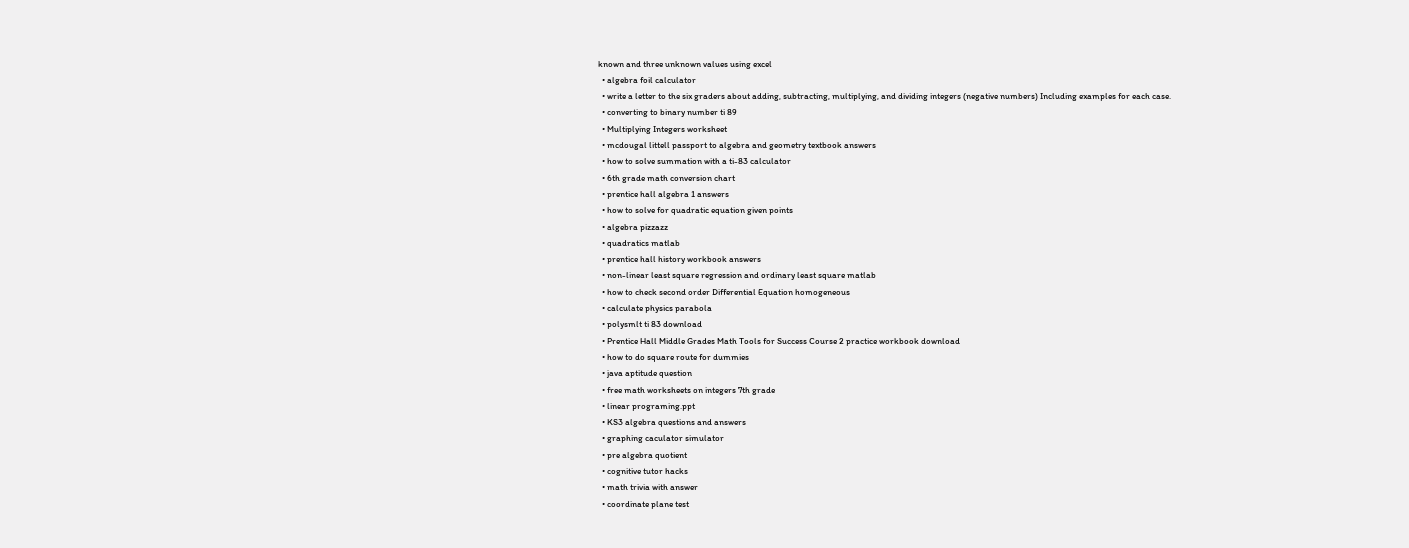known and three unknown values using excel
  • algebra foil calculator
  • write a letter to the six graders about adding, subtracting, multiplying, and dividing integers (negative numbers) Including examples for each case.
  • converting to binary number ti 89
  • Multiplying Integers worksheet
  • mcdougal littell passport to algebra and geometry textbook answers
  • how to solve summation with a ti-83 calculator
  • 6th grade math conversion chart
  • prentice hall algebra 1 answers
  • how to solve for quadratic equation given points
  • algebra pizzazz
  • quadratics matlab
  • prentice hall history workbook answers
  • non-linear least square regression and ordinary least square matlab
  • how to check second order Differential Equation homogeneous
  • calculate physics parabola
  • polysmlt ti 83 download
  • Prentice Hall Middle Grades Math Tools for Success Course 2 practice workbook download
  • how to do square route for dummies
  • java aptitude question
  • free math worksheets on integers 7th grade
  • linear programing.ppt
  • KS3 algebra questions and answers
  • graphing caculator simulator
  • pre algebra quotient
  • cognitive tutor hacks
  • math trivia with answer
  • coordinate plane test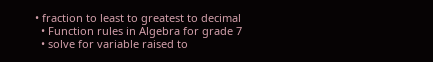• fraction to least to greatest to decimal
  • Function rules in Algebra for grade 7
  • solve for variable raised to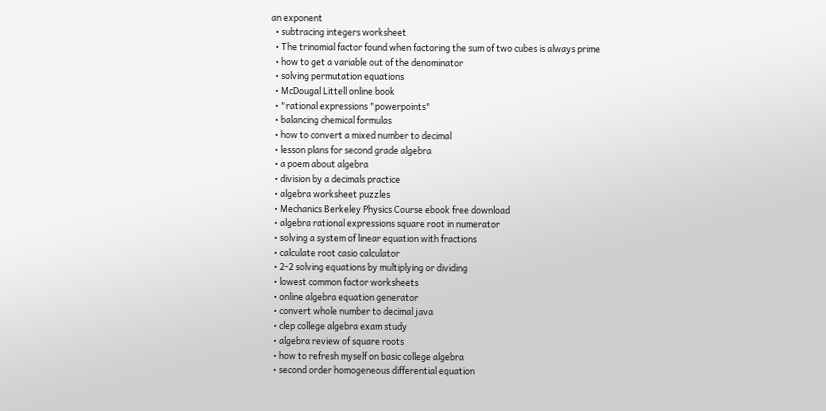an exponent
  • subtracing integers worksheet
  • The trinomial factor found when factoring the sum of two cubes is always prime
  • how to get a variable out of the denominator
  • solving permutation equations
  • McDougal Littell online book
  • "rational expressions "powerpoints"
  • balancing chemical formulas
  • how to convert a mixed number to decimal
  • lesson plans for second grade algebra
  • a poem about algebra
  • division by a decimals practice
  • algebra worksheet puzzles
  • Mechanics Berkeley Physics Course ebook free download
  • algebra rational expressions square root in numerator
  • solving a system of linear equation with fractions
  • calculate root casio calculator
  • 2-2 solving equations by multiplying or dividing
  • lowest common factor worksheets
  • online algebra equation generator
  • convert whole number to decimal java
  • clep college algebra exam study
  • algebra review of square roots
  • how to refresh myself on basic college algebra
  • second order homogeneous differential equation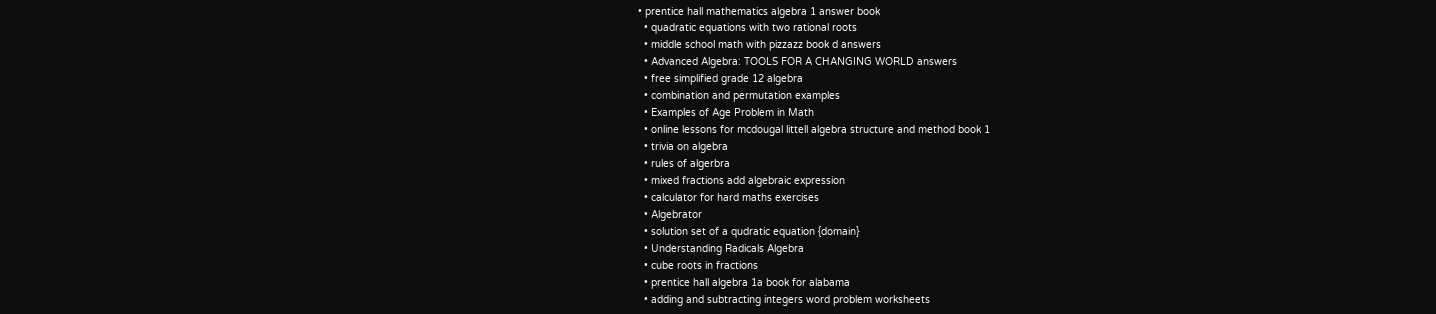• prentice hall mathematics algebra 1 answer book
  • quadratic equations with two rational roots
  • middle school math with pizzazz book d answers
  • Advanced Algebra: TOOLS FOR A CHANGING WORLD answers
  • free simplified grade 12 algebra
  • combination and permutation examples
  • Examples of Age Problem in Math
  • online lessons for mcdougal littell algebra structure and method book 1
  • trivia on algebra
  • rules of algerbra
  • mixed fractions add algebraic expression
  • calculator for hard maths exercises
  • Algebrator
  • solution set of a qudratic equation {domain}
  • Understanding Radicals Algebra
  • cube roots in fractions
  • prentice hall algebra 1a book for alabama
  • adding and subtracting integers word problem worksheets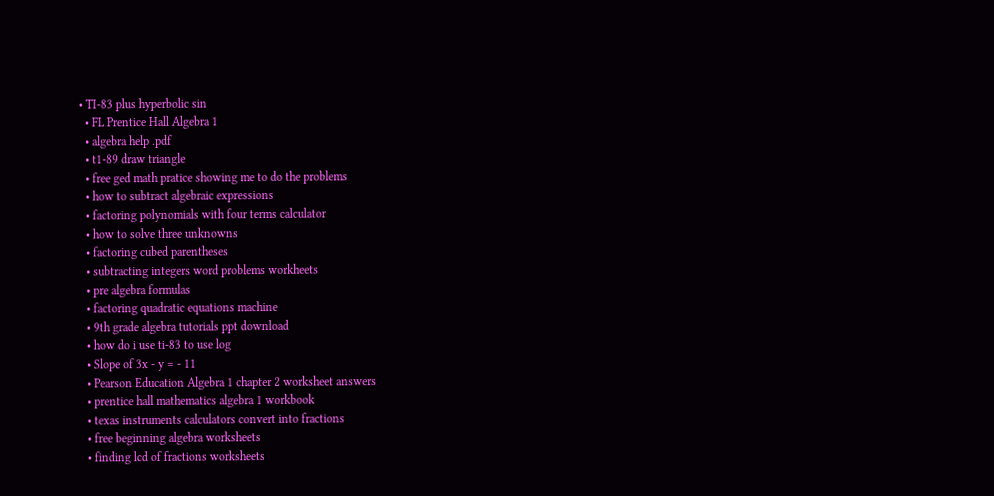• TI-83 plus hyperbolic sin
  • FL Prentice Hall Algebra 1
  • algebra help .pdf
  • t1-89 draw triangle
  • free ged math pratice showing me to do the problems
  • how to subtract algebraic expressions
  • factoring polynomials with four terms calculator
  • how to solve three unknowns
  • factoring cubed parentheses
  • subtracting integers word problems workheets
  • pre algebra formulas
  • factoring quadratic equations machine
  • 9th grade algebra tutorials ppt download
  • how do i use ti-83 to use log
  • Slope of 3x - y = - 11
  • Pearson Education Algebra 1 chapter 2 worksheet answers
  • prentice hall mathematics algebra 1 workbook
  • texas instruments calculators convert into fractions
  • free beginning algebra worksheets
  • finding lcd of fractions worksheets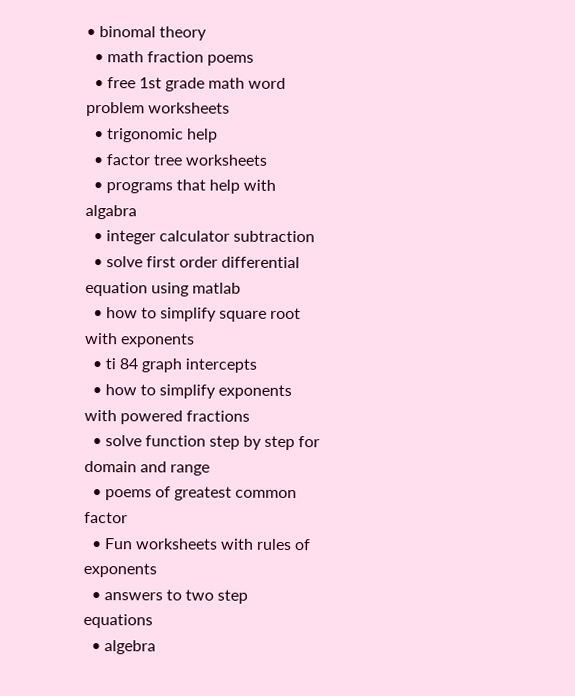• binomal theory
  • math fraction poems
  • free 1st grade math word problem worksheets
  • trigonomic help
  • factor tree worksheets
  • programs that help with algabra
  • integer calculator subtraction
  • solve first order differential equation using matlab
  • how to simplify square root with exponents
  • ti 84 graph intercepts
  • how to simplify exponents with powered fractions
  • solve function step by step for domain and range
  • poems of greatest common factor
  • Fun worksheets with rules of exponents
  • answers to two step equations
  • algebra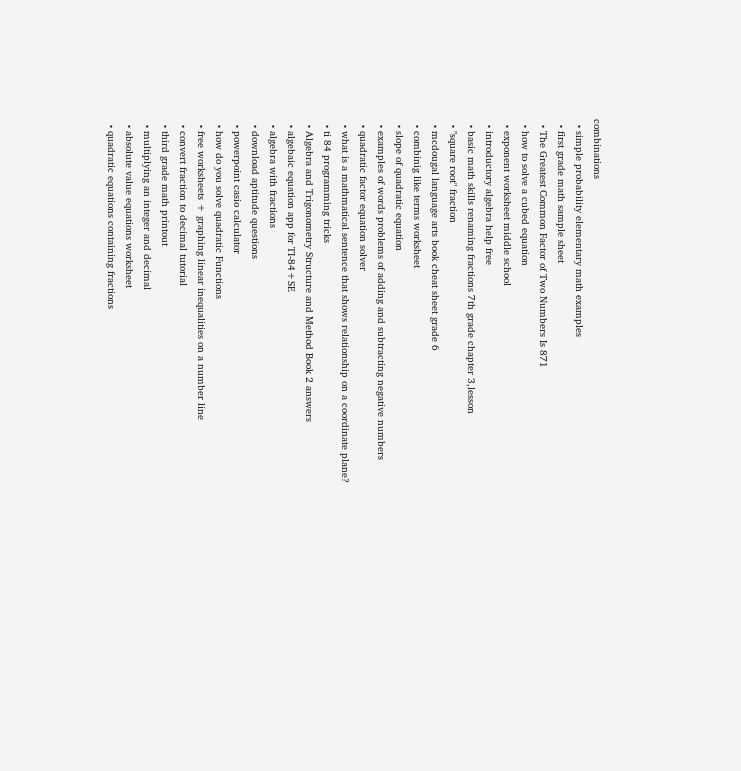combinations
  • simple probability elementary math examples
  • first grade math sample sheet
  • The Greatest Common Factor of Two Numbers Is 871
  • how to solve a cubed equation
  • exponent worksheet middle school
  • introductory algebra help free
  • basic math skills renaming fractions 7th grade chapter 3,lesson
  • "square root" fraction
  • mcdougal language arts book cheat sheet grade 6
  • combinig like terms worksheet
  • slope of quadratic equation
  • examples of words problems of adding and subtracting negative numbers
  • quadratic factor equation solver
  • what is a mathmatical sentence that shows relationship on a coordinate plane?
  • ti 84 programming tricks
  • Algebra and Trigonometry Structure and Method Book 2 answers
  • algebaic equation app for TI-84+SE
  • algebra with fractions
  • download aptitude questions
  • powerpoint casio calculator
  • how do you solve quadratic Functions
  • free worksheets + graphing linear inequalities on a number line
  • convert fraction to decimal tutorial
  • third grade math printout
  • multiplying an integer and decimal
  • absolute value equations worksheet
  • quadratic equations containing fractions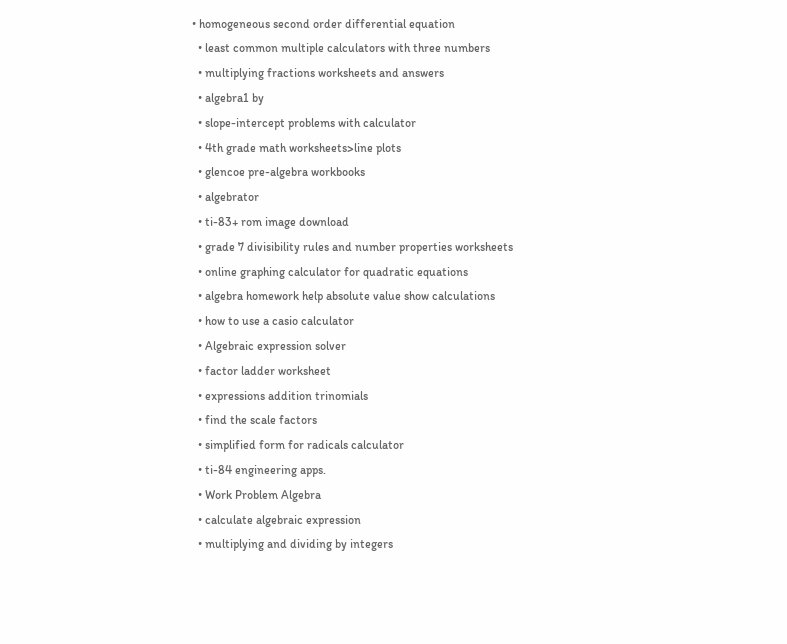• homogeneous second order differential equation
  • least common multiple calculators with three numbers
  • multiplying fractions worksheets and answers
  • algebra1 by
  • slope-intercept problems with calculator
  • 4th grade math worksheets>line plots
  • glencoe pre-algebra workbooks
  • algebrator
  • ti-83+ rom image download
  • grade 7 divisibility rules and number properties worksheets
  • online graphing calculator for quadratic equations
  • algebra homework help absolute value show calculations
  • how to use a casio calculator
  • Algebraic expression solver
  • factor ladder worksheet
  • expressions addition trinomials
  • find the scale factors
  • simplified form for radicals calculator
  • ti-84 engineering apps.
  • Work Problem Algebra
  • calculate algebraic expression
  • multiplying and dividing by integers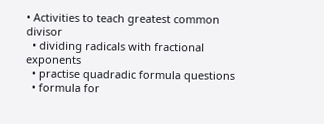• Activities to teach greatest common divisor
  • dividing radicals with fractional exponents
  • practise quadradic formula questions
  • formula for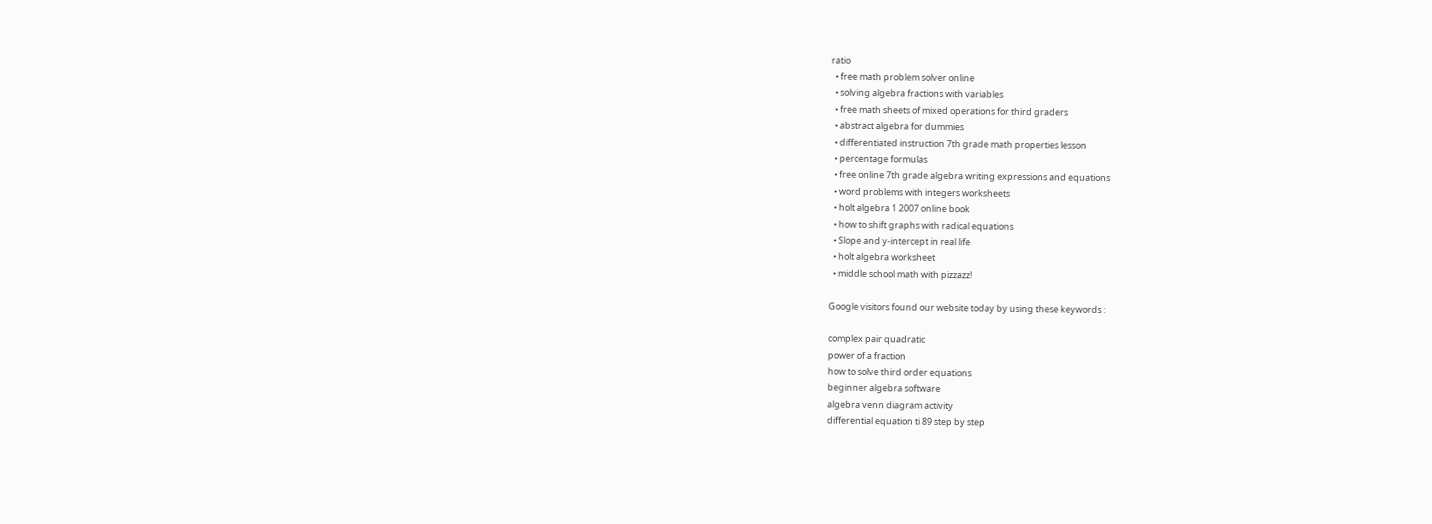ratio
  • free math problem solver online
  • solving algebra fractions with variables
  • free math sheets of mixed operations for third graders
  • abstract algebra for dummies
  • differentiated instruction 7th grade math properties lesson
  • percentage formulas
  • free online 7th grade algebra writing expressions and equations
  • word problems with integers worksheets
  • holt algebra 1 2007 online book
  • how to shift graphs with radical equations
  • Slope and y-intercept in real life
  • holt algebra worksheet
  • middle school math with pizzazz!

Google visitors found our website today by using these keywords :

complex pair quadratic
power of a fraction
how to solve third order equations
beginner algebra software
algebra venn diagram activity
differential equation ti 89 step by step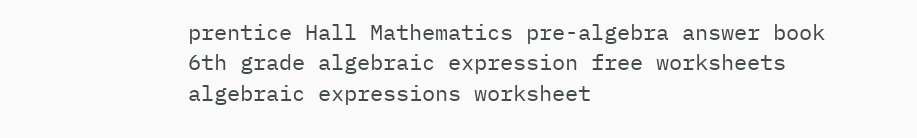prentice Hall Mathematics pre-algebra answer book
6th grade algebraic expression free worksheets
algebraic expressions worksheet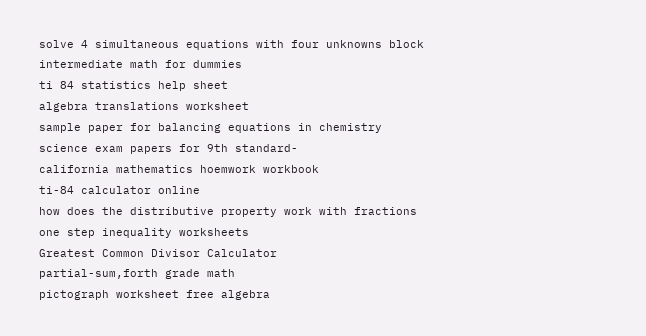solve 4 simultaneous equations with four unknowns block
intermediate math for dummies
ti 84 statistics help sheet
algebra translations worksheet
sample paper for balancing equations in chemistry
science exam papers for 9th standard-
california mathematics hoemwork workbook
ti-84 calculator online
how does the distributive property work with fractions
one step inequality worksheets
Greatest Common Divisor Calculator
partial-sum,forth grade math
pictograph worksheet free algebra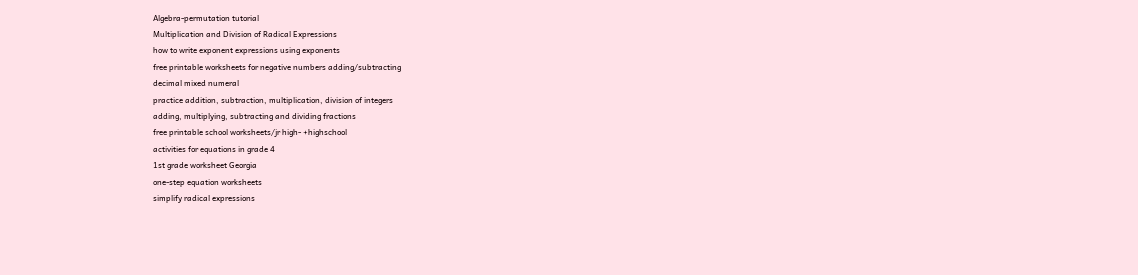Algebra-permutation tutorial
Multiplication and Division of Radical Expressions
how to write exponent expressions using exponents
free printable worksheets for negative numbers adding/subtracting
decimal mixed numeral
practice addition, subtraction, multiplication, division of integers
adding, multiplying, subtracting and dividing fractions
free printable school worksheets/jr high- +highschool
activities for equations in grade 4
1st grade worksheet Georgia
one-step equation worksheets
simplify radical expressions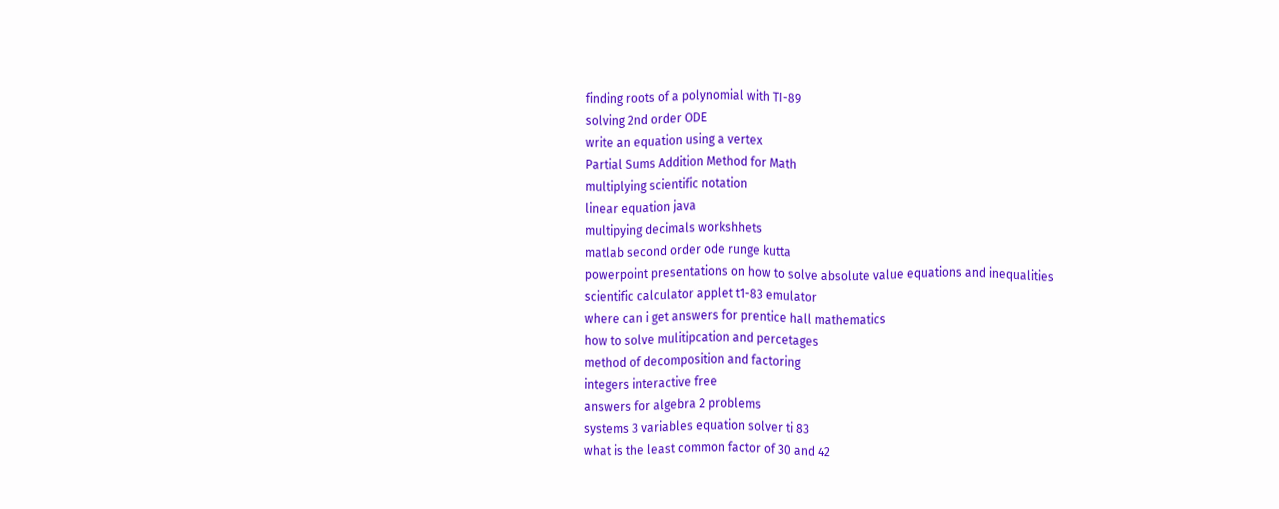finding roots of a polynomial with TI-89
solving 2nd order ODE
write an equation using a vertex
Partial Sums Addition Method for Math
multiplying scientific notation
linear equation java
multipying decimals workshhets
matlab second order ode runge kutta
powerpoint presentations on how to solve absolute value equations and inequalities
scientific calculator applet t1-83 emulator
where can i get answers for prentice hall mathematics
how to solve mulitipcation and percetages
method of decomposition and factoring
integers interactive free
answers for algebra 2 problems
systems 3 variables equation solver ti 83
what is the least common factor of 30 and 42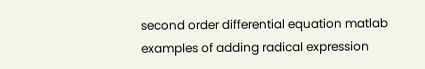second order differential equation matlab
examples of adding radical expression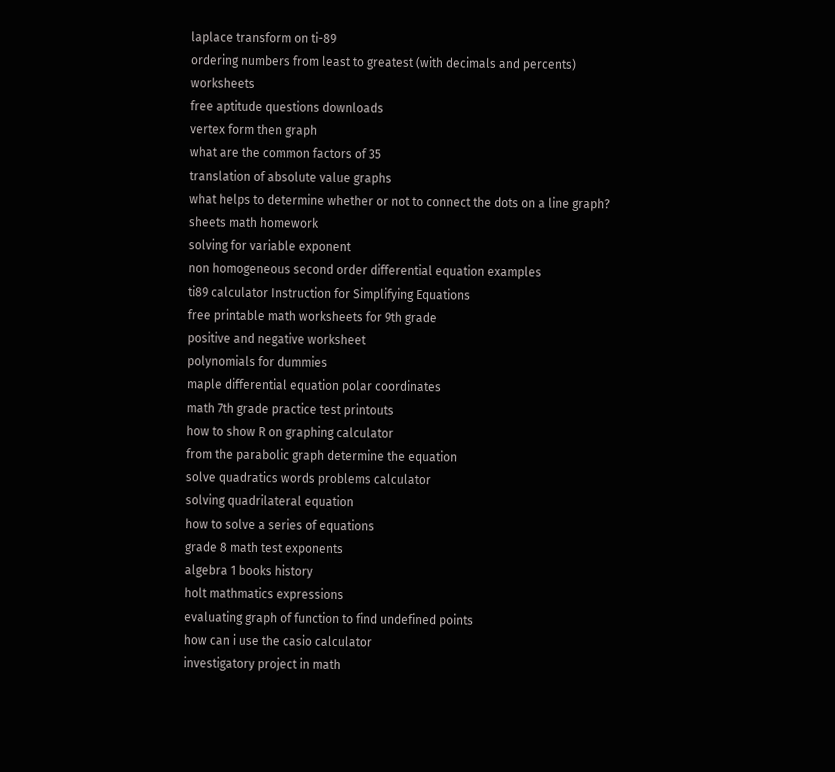laplace transform on ti-89
ordering numbers from least to greatest (with decimals and percents) worksheets
free aptitude questions downloads
vertex form then graph
what are the common factors of 35
translation of absolute value graphs
what helps to determine whether or not to connect the dots on a line graph?
sheets math homework
solving for variable exponent
non homogeneous second order differential equation examples
ti89 calculator Instruction for Simplifying Equations
free printable math worksheets for 9th grade
positive and negative worksheet
polynomials for dummies
maple differential equation polar coordinates
math 7th grade practice test printouts
how to show R on graphing calculator
from the parabolic graph determine the equation
solve quadratics words problems calculator
solving quadrilateral equation
how to solve a series of equations
grade 8 math test exponents
algebra 1 books history
holt mathmatics expressions
evaluating graph of function to find undefined points
how can i use the casio calculator
investigatory project in math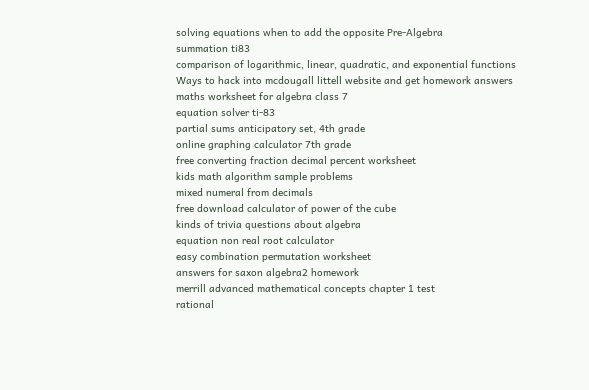solving equations when to add the opposite Pre-Algebra
summation ti83
comparison of logarithmic, linear, quadratic, and exponential functions
Ways to hack into mcdougall littell website and get homework answers
maths worksheet for algebra class 7
equation solver ti-83
partial sums anticipatory set, 4th grade
online graphing calculator 7th grade
free converting fraction decimal percent worksheet
kids math algorithm sample problems
mixed numeral from decimals
free download calculator of power of the cube
kinds of trivia questions about algebra
equation non real root calculator
easy combination permutation worksheet
answers for saxon algebra2 homework
merrill advanced mathematical concepts chapter 1 test
rational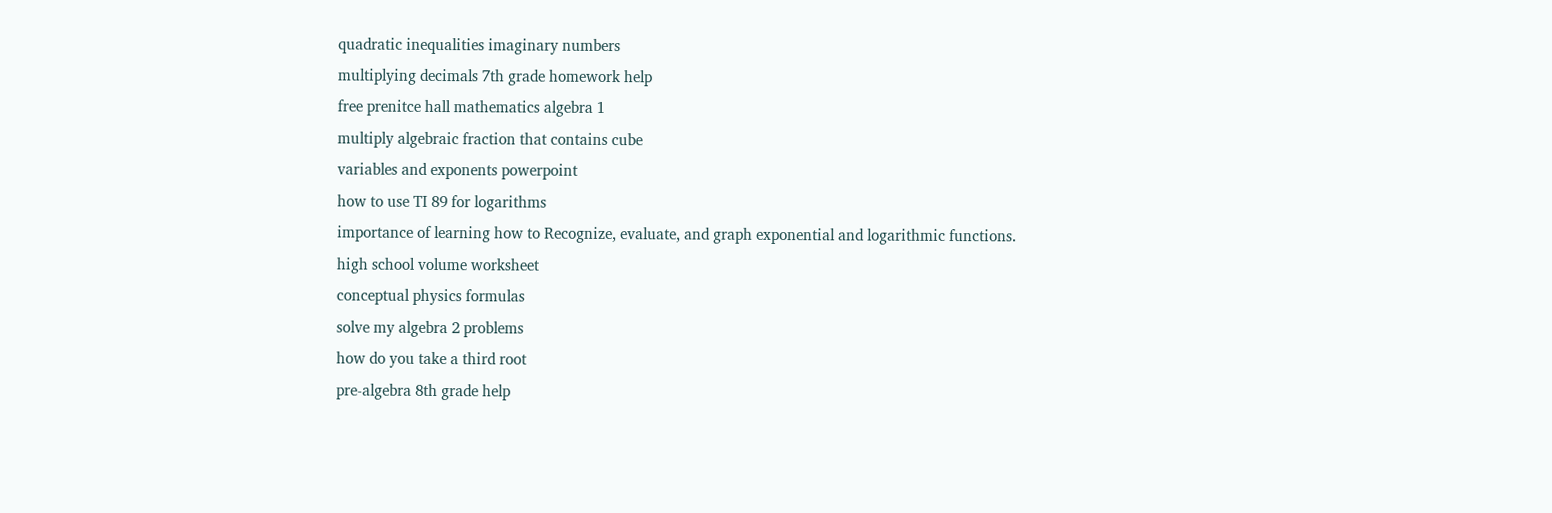quadratic inequalities imaginary numbers
multiplying decimals 7th grade homework help
free prenitce hall mathematics algebra 1
multiply algebraic fraction that contains cube
variables and exponents powerpoint
how to use TI 89 for logarithms
importance of learning how to Recognize, evaluate, and graph exponential and logarithmic functions.
high school volume worksheet
conceptual physics formulas
solve my algebra 2 problems
how do you take a third root
pre-algebra 8th grade help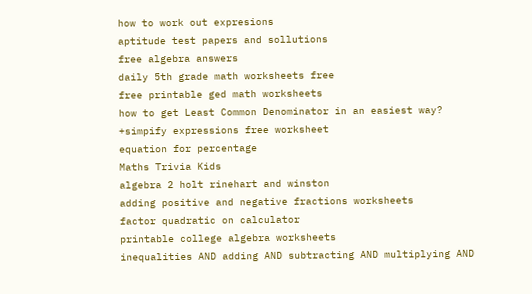how to work out expresions
aptitude test papers and sollutions
free algebra answers
daily 5th grade math worksheets free
free printable ged math worksheets
how to get Least Common Denominator in an easiest way?
+simpify expressions free worksheet
equation for percentage
Maths Trivia Kids
algebra 2 holt rinehart and winston
adding positive and negative fractions worksheets
factor quadratic on calculator
printable college algebra worksheets
inequalities AND adding AND subtracting AND multiplying AND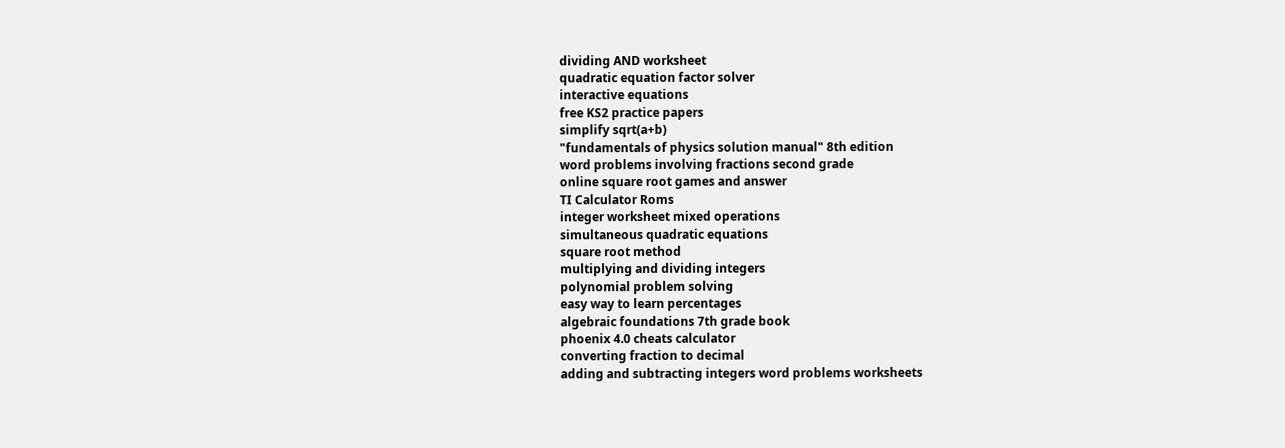dividing AND worksheet
quadratic equation factor solver
interactive equations
free KS2 practice papers
simplify sqrt(a+b)
"fundamentals of physics solution manual" 8th edition
word problems involving fractions second grade
online square root games and answer
TI Calculator Roms
integer worksheet mixed operations
simultaneous quadratic equations
square root method
multiplying and dividing integers
polynomial problem solving
easy way to learn percentages
algebraic foundations 7th grade book
phoenix 4.0 cheats calculator
converting fraction to decimal
adding and subtracting integers word problems worksheets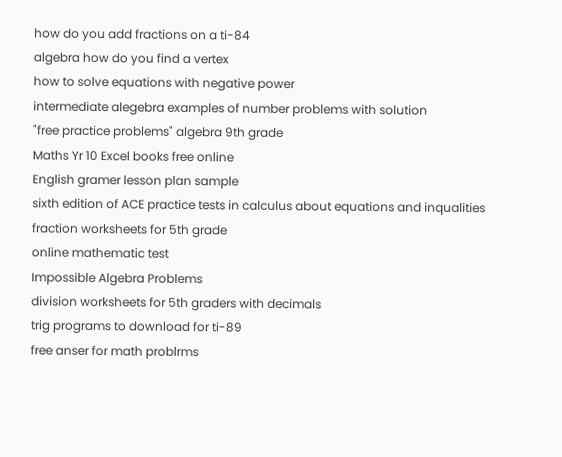how do you add fractions on a ti-84
algebra how do you find a vertex
how to solve equations with negative power
intermediate alegebra examples of number problems with solution
"free practice problems" algebra 9th grade
Maths Yr 10 Excel books free online
English gramer lesson plan sample
sixth edition of ACE practice tests in calculus about equations and inqualities
fraction worksheets for 5th grade
online mathematic test
Impossible Algebra Problems
division worksheets for 5th graders with decimals
trig programs to download for ti-89
free anser for math problrms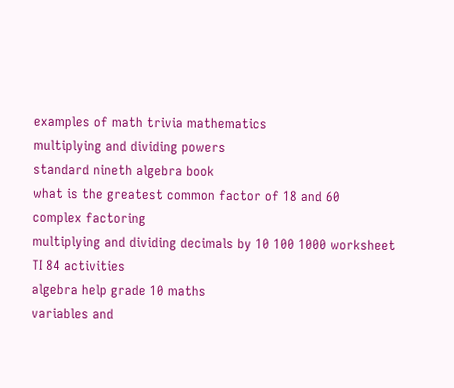examples of math trivia mathematics
multiplying and dividing powers
standard nineth algebra book
what is the greatest common factor of 18 and 60
complex factoring
multiplying and dividing decimals by 10 100 1000 worksheet
TI 84 activities
algebra help grade 10 maths
variables and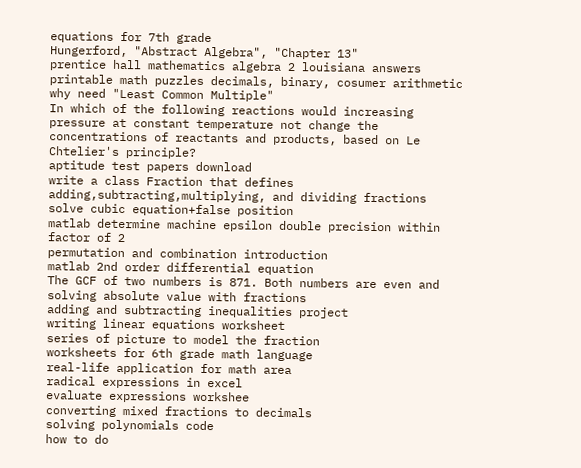equations for 7th grade
Hungerford, "Abstract Algebra", "Chapter 13"
prentice hall mathematics algebra 2 louisiana answers
printable math puzzles decimals, binary, cosumer arithmetic
why need "Least Common Multiple"
In which of the following reactions would increasing pressure at constant temperature not change the concentrations of reactants and products, based on Le Chtelier's principle?
aptitude test papers download
write a class Fraction that defines adding,subtracting,multiplying, and dividing fractions
solve cubic equation+false position
matlab determine machine epsilon double precision within factor of 2
permutation and combination introduction
matlab 2nd order differential equation
The GCF of two numbers is 871. Both numbers are even and
solving absolute value with fractions
adding and subtracting inequalities project
writing linear equations worksheet
series of picture to model the fraction
worksheets for 6th grade math language
real-life application for math area
radical expressions in excel
evaluate expressions workshee
converting mixed fractions to decimals
solving polynomials code
how to do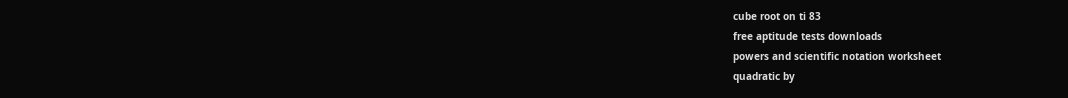cube root on ti 83
free aptitude tests downloads
powers and scientific notation worksheet
quadratic by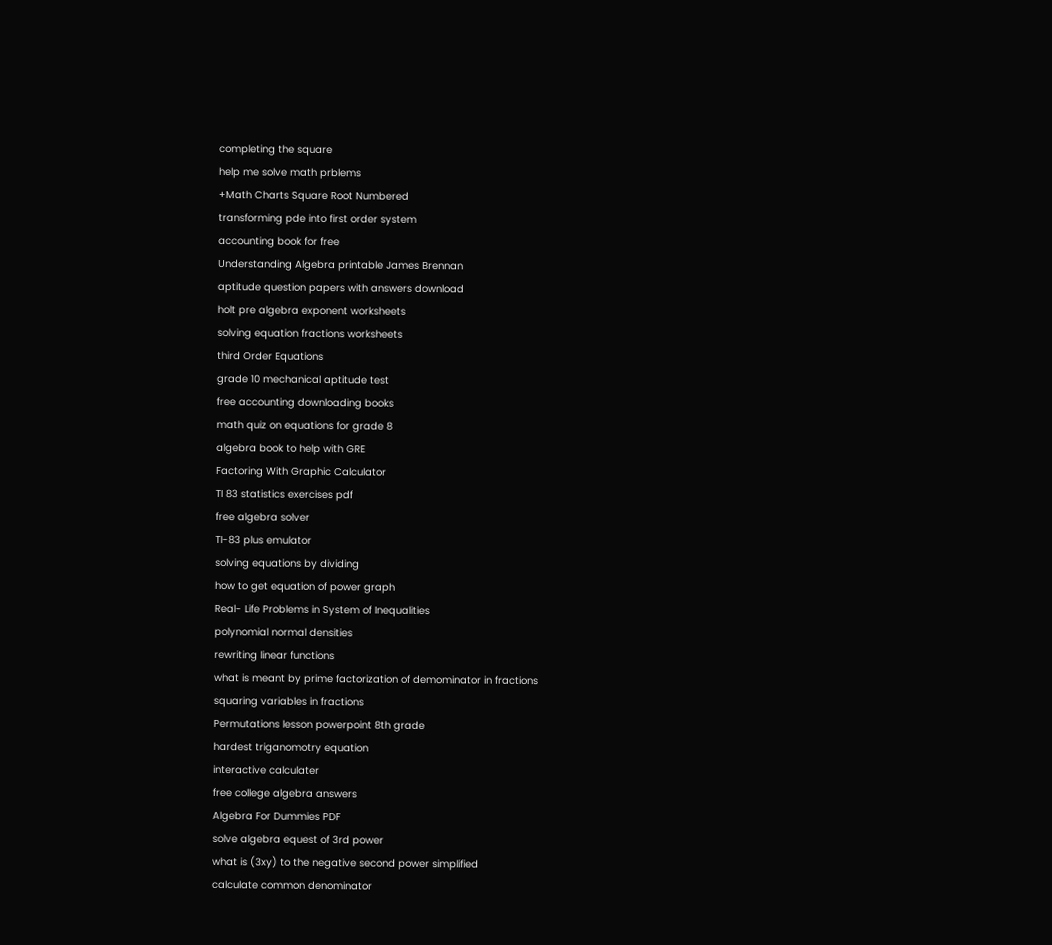completing the square
help me solve math prblems
+Math Charts Square Root Numbered
transforming pde into first order system
accounting book for free
Understanding Algebra printable James Brennan
aptitude question papers with answers download
holt pre algebra exponent worksheets
solving equation fractions worksheets
third Order Equations
grade 10 mechanical aptitude test
free accounting downloading books
math quiz on equations for grade 8
algebra book to help with GRE
Factoring With Graphic Calculator
TI 83 statistics exercises pdf
free algebra solver
TI-83 plus emulator
solving equations by dividing
how to get equation of power graph
Real- Life Problems in System of Inequalities
polynomial normal densities
rewriting linear functions
what is meant by prime factorization of demominator in fractions
squaring variables in fractions
Permutations lesson powerpoint 8th grade
hardest triganomotry equation
interactive calculater
free college algebra answers
Algebra For Dummies PDF
solve algebra equest of 3rd power
what is (3xy) to the negative second power simplified
calculate common denominator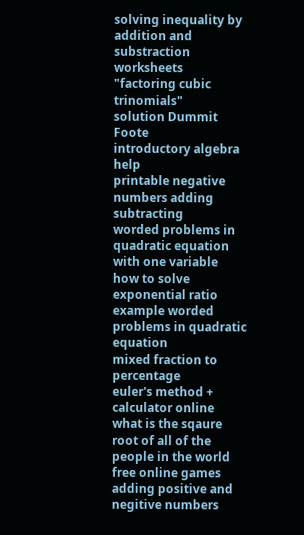solving inequality by addition and substraction worksheets
"factoring cubic trinomials"
solution Dummit Foote
introductory algebra help
printable negative numbers adding subtracting
worded problems in quadratic equation with one variable
how to solve exponential ratio
example worded problems in quadratic equation
mixed fraction to percentage
euler's method + calculator online
what is the sqaure root of all of the people in the world
free online games adding positive and negitive numbers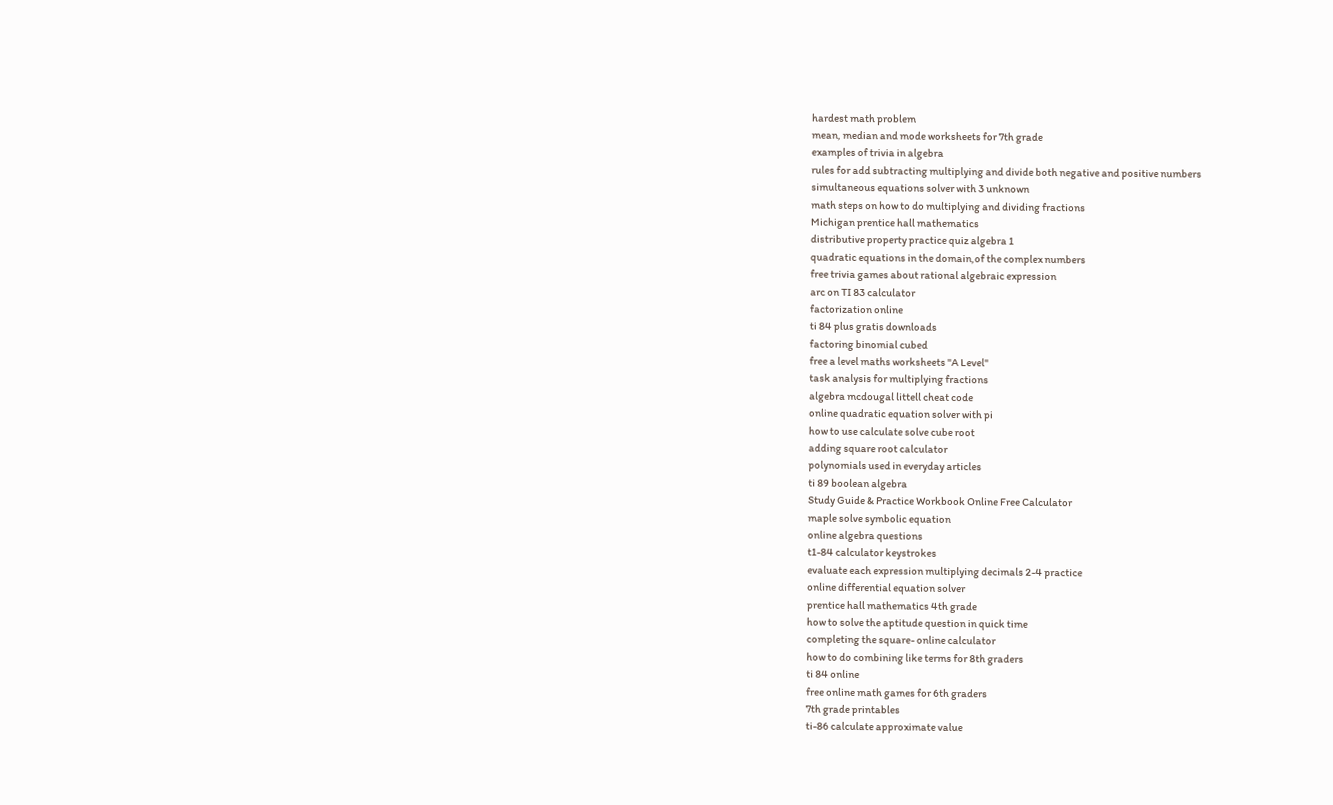hardest math problem
mean, median and mode worksheets for 7th grade
examples of trivia in algebra
rules for add subtracting multiplying and divide both negative and positive numbers
simultaneous equations solver with 3 unknown
math steps on how to do multiplying and dividing fractions
Michigan prentice hall mathematics
distributive property practice quiz algebra 1
quadratic equations in the domain,of the complex numbers
free trivia games about rational algebraic expression
arc on TI 83 calculator
factorization online
ti 84 plus gratis downloads
factoring binomial cubed
free a level maths worksheets "A Level"
task analysis for multiplying fractions
algebra mcdougal littell cheat code
online quadratic equation solver with pi
how to use calculate solve cube root
adding square root calculator
polynomials used in everyday articles
ti 89 boolean algebra
Study Guide & Practice Workbook Online Free Calculator
maple solve symbolic equation
online algebra questions
t1-84 calculator keystrokes
evaluate each expression multiplying decimals 2-4 practice
online differential equation solver
prentice hall mathematics 4th grade
how to solve the aptitude question in quick time
completing the square- online calculator
how to do combining like terms for 8th graders
ti 84 online
free online math games for 6th graders
7th grade printables
ti-86 calculate approximate value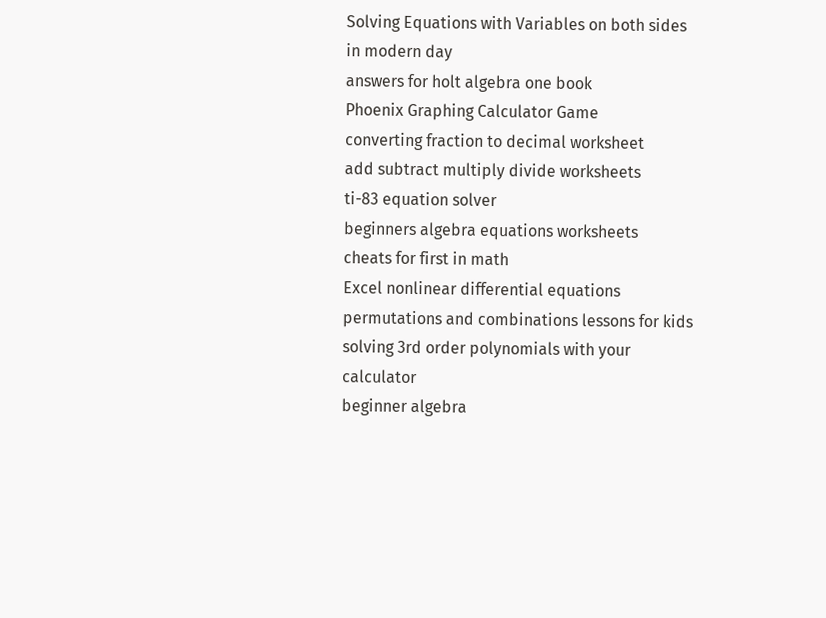Solving Equations with Variables on both sides in modern day
answers for holt algebra one book
Phoenix Graphing Calculator Game
converting fraction to decimal worksheet
add subtract multiply divide worksheets
ti-83 equation solver
beginners algebra equations worksheets
cheats for first in math
Excel nonlinear differential equations
permutations and combinations lessons for kids
solving 3rd order polynomials with your calculator
beginner algebra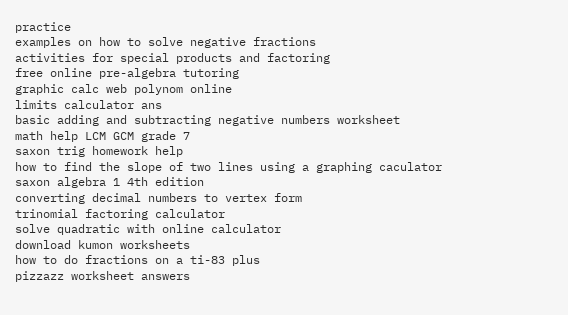practice
examples on how to solve negative fractions
activities for special products and factoring
free online pre-algebra tutoring
graphic calc web polynom online
limits calculator ans
basic adding and subtracting negative numbers worksheet
math help LCM GCM grade 7
saxon trig homework help
how to find the slope of two lines using a graphing caculator
saxon algebra 1 4th edition
converting decimal numbers to vertex form
trinomial factoring calculator
solve quadratic with online calculator
download kumon worksheets
how to do fractions on a ti-83 plus
pizzazz worksheet answers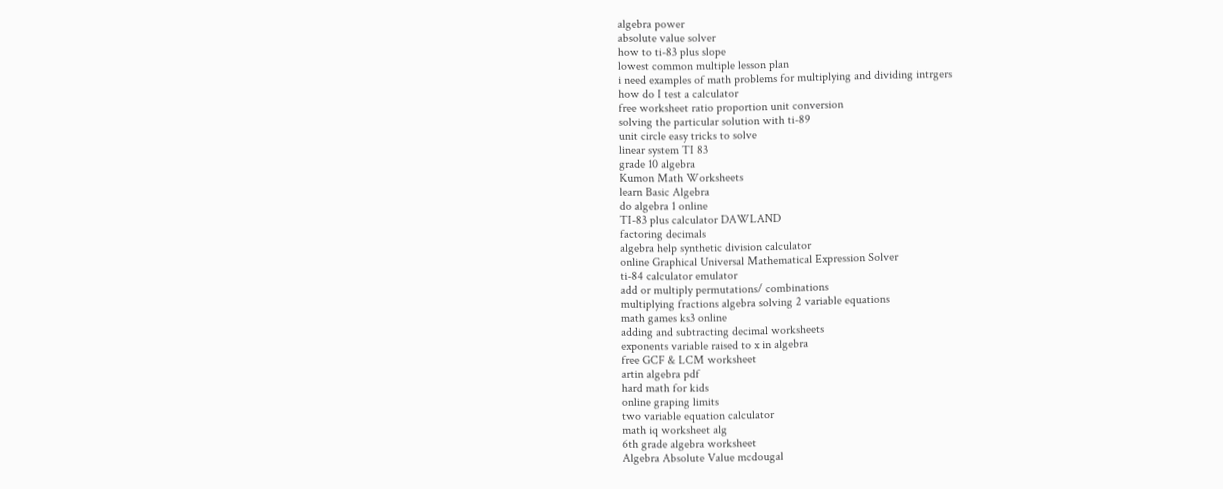algebra power
absolute value solver
how to ti-83 plus slope
lowest common multiple lesson plan
i need examples of math problems for multiplying and dividing intrgers
how do I test a calculator
free worksheet ratio proportion unit conversion
solving the particular solution with ti-89
unit circle easy tricks to solve
linear system TI 83
grade 10 algebra
Kumon Math Worksheets
learn Basic Algebra
do algebra 1 online
TI-83 plus calculator DAWLAND
factoring decimals
algebra help synthetic division calculator
online Graphical Universal Mathematical Expression Solver
ti-84 calculator emulator
add or multiply permutations/ combinations
multiplying fractions algebra solving 2 variable equations
math games ks3 online
adding and subtracting decimal worksheets
exponents variable raised to x in algebra
free GCF & LCM worksheet
artin algebra pdf
hard math for kids
online graping limits
two variable equation calculator
math iq worksheet alg
6th grade algebra worksheet
Algebra Absolute Value mcdougal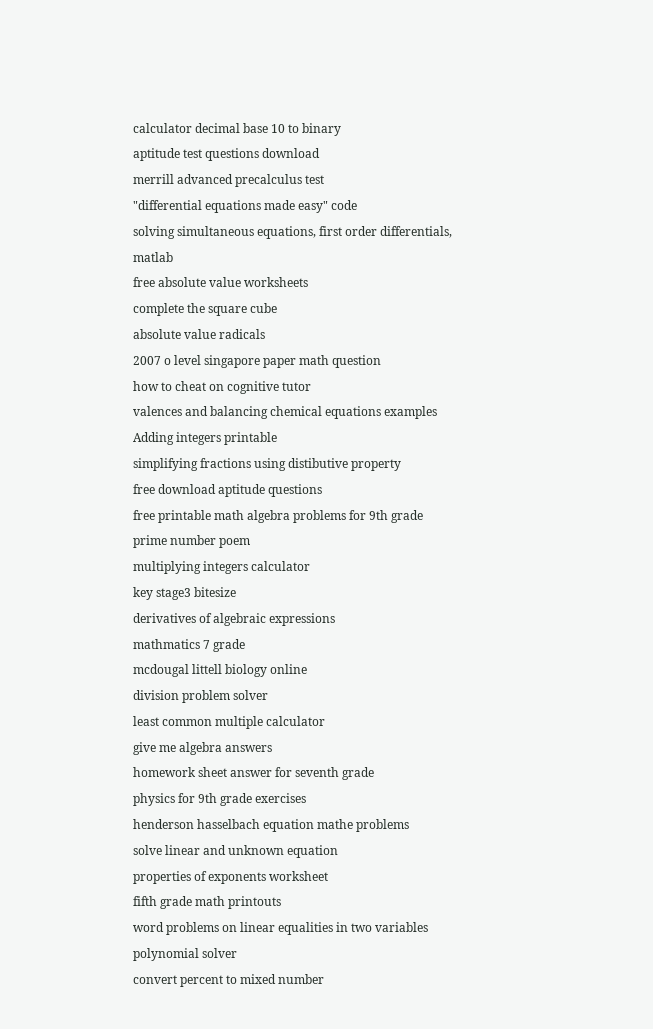calculator decimal base 10 to binary
aptitude test questions download
merrill advanced precalculus test
"differential equations made easy" code
solving simultaneous equations, first order differentials, matlab
free absolute value worksheets
complete the square cube
absolute value radicals
2007 o level singapore paper math question
how to cheat on cognitive tutor
valences and balancing chemical equations examples
Adding integers printable
simplifying fractions using distibutive property
free download aptitude questions
free printable math algebra problems for 9th grade
prime number poem
multiplying integers calculator
key stage3 bitesize
derivatives of algebraic expressions
mathmatics 7 grade
mcdougal littell biology online
division problem solver
least common multiple calculator
give me algebra answers
homework sheet answer for seventh grade
physics for 9th grade exercises
henderson hasselbach equation mathe problems
solve linear and unknown equation
properties of exponents worksheet
fifth grade math printouts
word problems on linear equalities in two variables
polynomial solver
convert percent to mixed number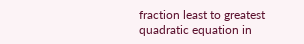fraction least to greatest
quadratic equation in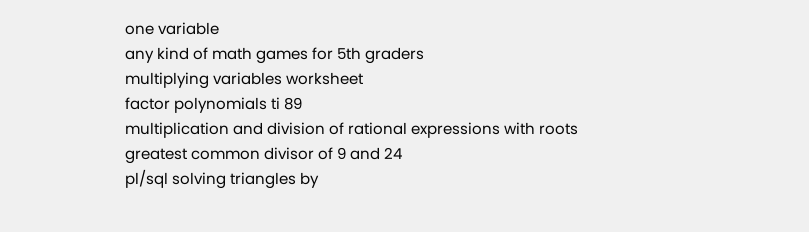one variable
any kind of math games for 5th graders
multiplying variables worksheet
factor polynomials ti 89
multiplication and division of rational expressions with roots
greatest common divisor of 9 and 24
pl/sql solving triangles by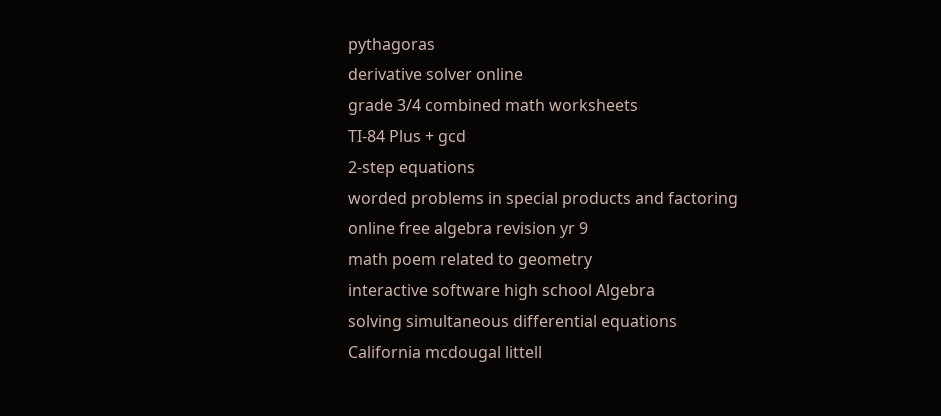pythagoras
derivative solver online
grade 3/4 combined math worksheets
TI-84 Plus + gcd
2-step equations
worded problems in special products and factoring
online free algebra revision yr 9
math poem related to geometry
interactive software high school Algebra
solving simultaneous differential equations
California mcdougal littell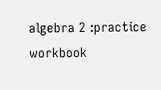algebra 2 :practice workbook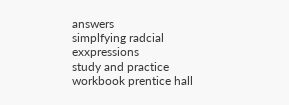answers
simplfying radcial exxpressions
study and practice workbook prentice hall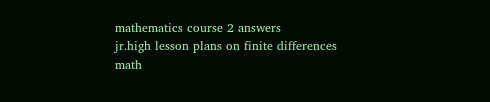mathematics course 2 answers
jr.high lesson plans on finite differences
math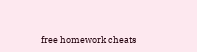free homework cheats